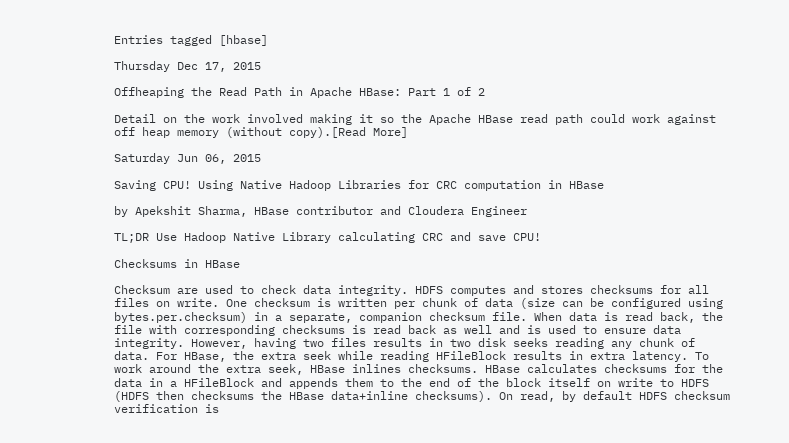Entries tagged [hbase]

Thursday Dec 17, 2015

Offheaping the Read Path in Apache HBase: Part 1 of 2

Detail on the work involved making it so the Apache HBase read path could work against off heap memory (without copy).[Read More]

Saturday Jun 06, 2015

Saving CPU! Using Native Hadoop Libraries for CRC computation in HBase

by Apekshit Sharma, HBase contributor and Cloudera Engineer

TL;DR Use Hadoop Native Library calculating CRC and save CPU!

Checksums in HBase

Checksum are used to check data integrity. HDFS computes and stores checksums for all files on write. One checksum is written per chunk of data (size can be configured using bytes.per.checksum) in a separate, companion checksum file. When data is read back, the file with corresponding checksums is read back as well and is used to ensure data integrity. However, having two files results in two disk seeks reading any chunk of data. For HBase, the extra seek while reading HFileBlock results in extra latency. To work around the extra seek, HBase inlines checksums. HBase calculates checksums for the data in a HFileBlock and appends them to the end of the block itself on write to HDFS (HDFS then checksums the HBase data+inline checksums). On read, by default HDFS checksum verification is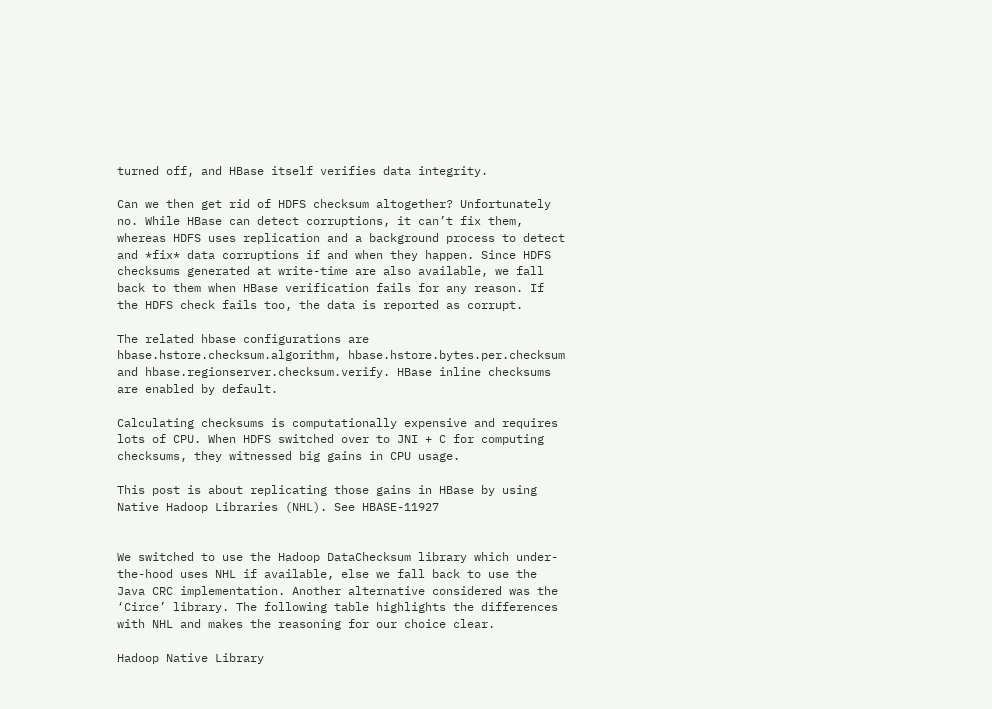turned off, and HBase itself verifies data integrity.

Can we then get rid of HDFS checksum altogether? Unfortunately no. While HBase can detect corruptions, it can’t fix them, whereas HDFS uses replication and a background process to detect and *fix* data corruptions if and when they happen. Since HDFS checksums generated at write-time are also available, we fall back to them when HBase verification fails for any reason. If the HDFS check fails too, the data is reported as corrupt.

The related hbase configurations are hbase.hstore.checksum.algorithm, hbase.hstore.bytes.per.checksum and hbase.regionserver.checksum.verify. HBase inline checksums are enabled by default.

Calculating checksums is computationally expensive and requires lots of CPU. When HDFS switched over to JNI + C for computing checksums, they witnessed big gains in CPU usage.

This post is about replicating those gains in HBase by using Native Hadoop Libraries (NHL). See HBASE-11927


We switched to use the Hadoop DataChecksum library which under-the-hood uses NHL if available, else we fall back to use the Java CRC implementation. Another alternative considered was the ‘Circe’ library. The following table highlights the differences with NHL and makes the reasoning for our choice clear.

Hadoop Native Library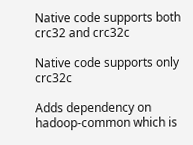Native code supports both crc32 and crc32c

Native code supports only crc32c

Adds dependency on hadoop-common which is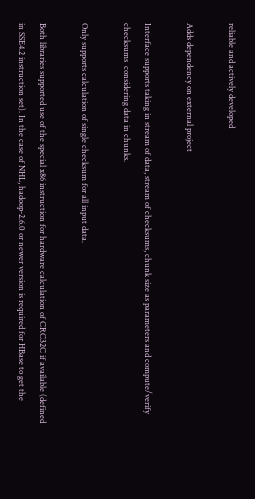reliable and actively developed

Adds dependency on external project

Interface supports taking in stream of data, stream of checksums, chunk size as parameters and compute/verify checksums  considering data in chunks.

Only supports calculation of single checksum for all input data.

Both libraries supported use of the special x86 instruction for hardware calculation of CRC32C if available (defined in SSE4.2 instruction set). In the case of NHL, hadoop-2.6.0 or newer version is required for HBase to get the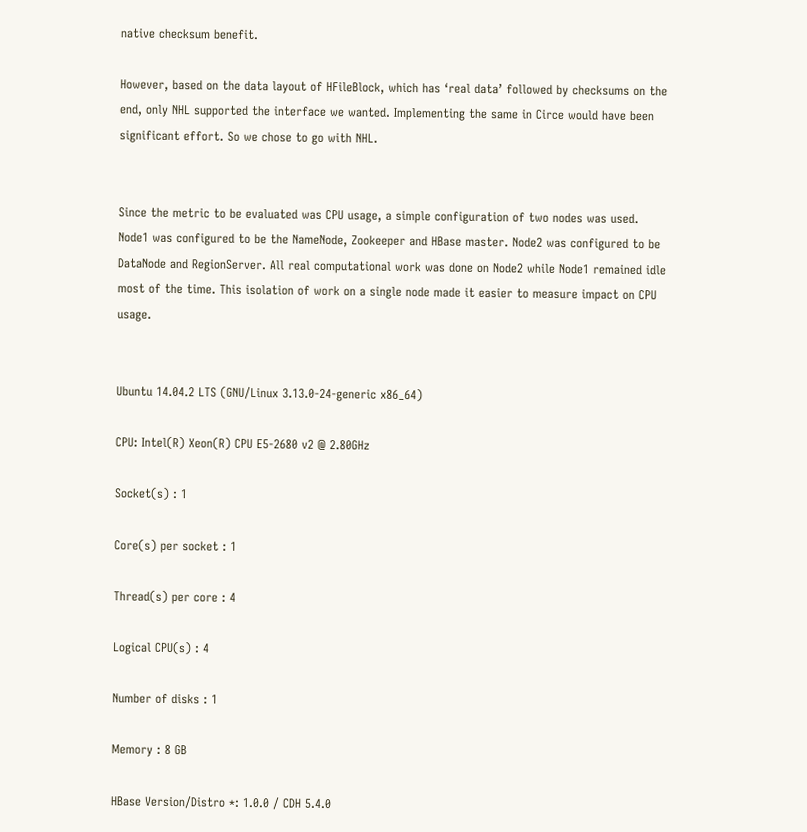native checksum benefit.

However, based on the data layout of HFileBlock, which has ‘real data’ followed by checksums on the end, only NHL supported the interface we wanted. Implementing the same in Circe would have been significant effort. So we chose to go with NHL.


Since the metric to be evaluated was CPU usage, a simple configuration of two nodes was used. Node1 was configured to be the NameNode, Zookeeper and HBase master. Node2 was configured to be DataNode and RegionServer. All real computational work was done on Node2 while Node1 remained idle most of the time. This isolation of work on a single node made it easier to measure impact on CPU usage.


Ubuntu 14.04.2 LTS (GNU/Linux 3.13.0-24-generic x86_64)

CPU: Intel(R) Xeon(R) CPU E5-2680 v2 @ 2.80GHz

Socket(s) : 1

Core(s) per socket : 1

Thread(s) per core : 4

Logical CPU(s) : 4

Number of disks : 1

Memory : 8 GB

HBase Version/Distro *: 1.0.0 / CDH 5.4.0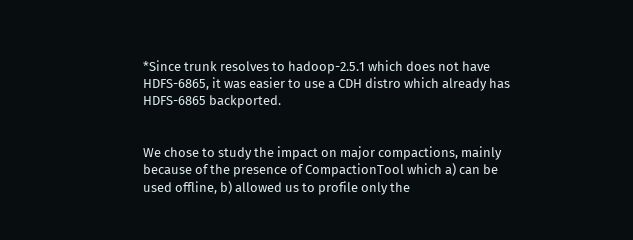*Since trunk resolves to hadoop-2.5.1 which does not have HDFS-6865, it was easier to use a CDH distro which already has HDFS-6865 backported.


We chose to study the impact on major compactions, mainly because of the presence of CompactionTool which a) can be used offline, b) allowed us to profile only the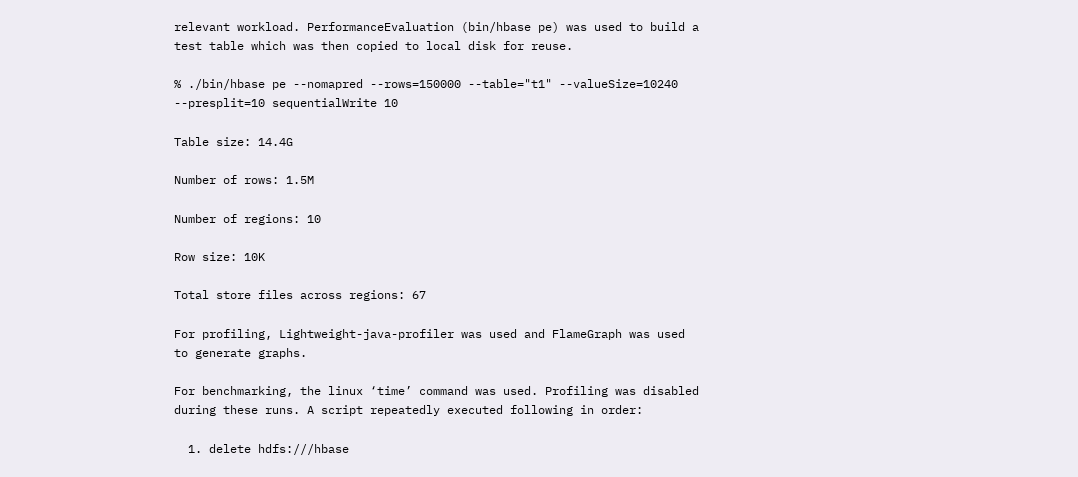relevant workload. PerformanceEvaluation (bin/hbase pe) was used to build a test table which was then copied to local disk for reuse.

% ./bin/hbase pe --nomapred --rows=150000 --table="t1" --valueSize=10240 --presplit=10 sequentialWrite 10

Table size: 14.4G

Number of rows: 1.5M

Number of regions: 10

Row size: 10K

Total store files across regions: 67

For profiling, Lightweight-java-profiler was used and FlameGraph was used to generate graphs.

For benchmarking, the linux ‘time’ command was used. Profiling was disabled during these runs. A script repeatedly executed following in order:

  1. delete hdfs:///hbase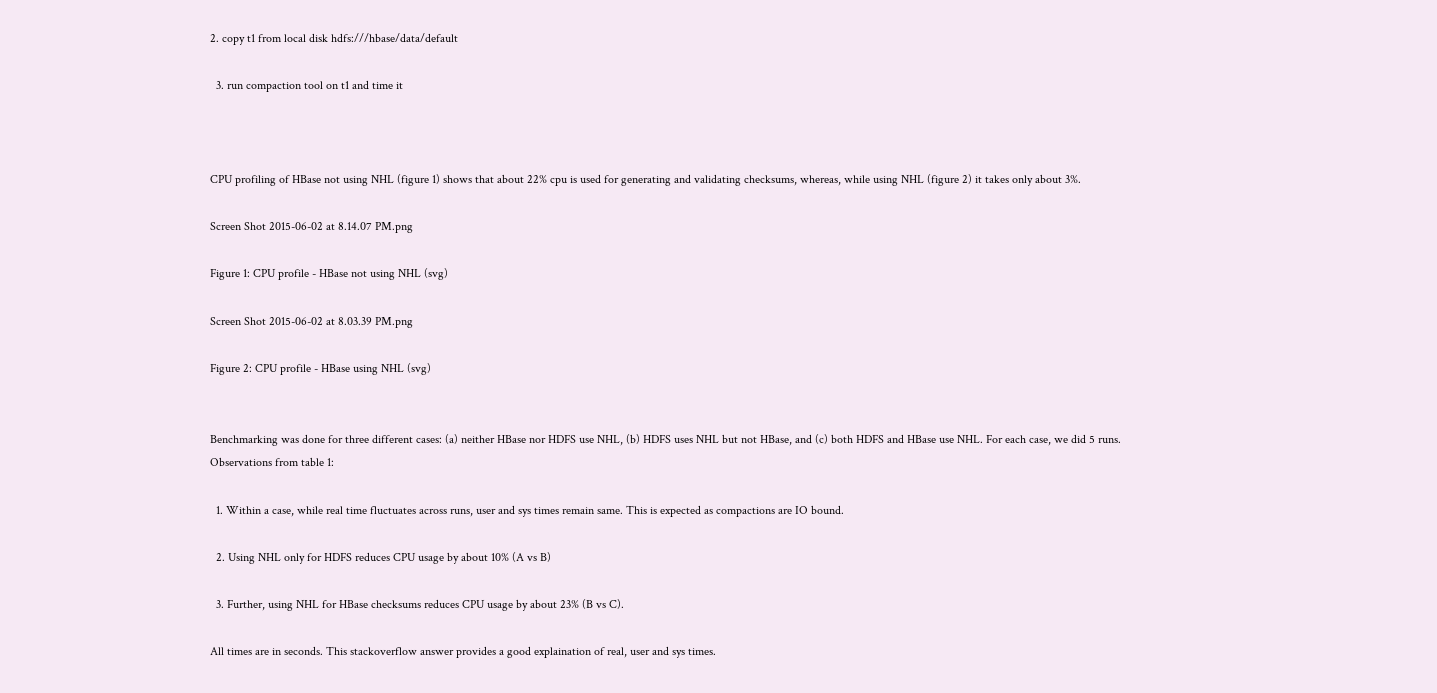2. copy t1 from local disk hdfs:///hbase/data/default

  3. run compaction tool on t1 and time it



CPU profiling of HBase not using NHL (figure 1) shows that about 22% cpu is used for generating and validating checksums, whereas, while using NHL (figure 2) it takes only about 3%.

Screen Shot 2015-06-02 at 8.14.07 PM.png

Figure 1: CPU profile - HBase not using NHL (svg)

Screen Shot 2015-06-02 at 8.03.39 PM.png

Figure 2: CPU profile - HBase using NHL (svg)


Benchmarking was done for three different cases: (a) neither HBase nor HDFS use NHL, (b) HDFS uses NHL but not HBase, and (c) both HDFS and HBase use NHL. For each case, we did 5 runs. Observations from table 1:

  1. Within a case, while real time fluctuates across runs, user and sys times remain same. This is expected as compactions are IO bound.

  2. Using NHL only for HDFS reduces CPU usage by about 10% (A vs B)

  3. Further, using NHL for HBase checksums reduces CPU usage by about 23% (B vs C).

All times are in seconds. This stackoverflow answer provides a good explaination of real, user and sys times.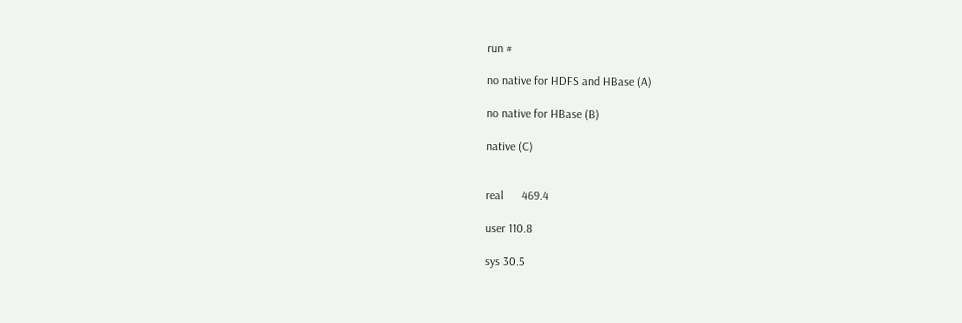run #

no native for HDFS and HBase (A)

no native for HBase (B)

native (C)


real      469.4

user 110.8

sys 30.5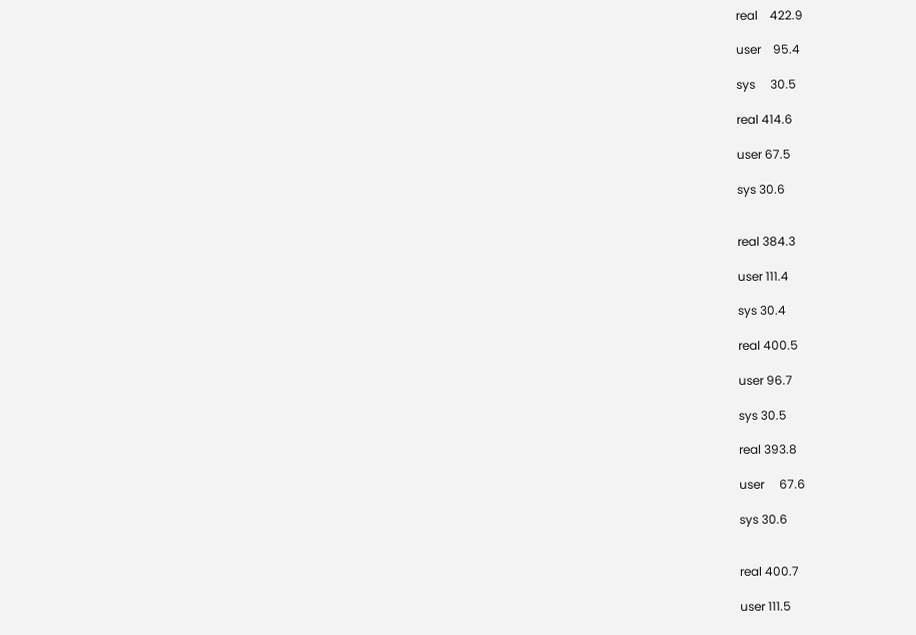real    422.9

user    95.4

sys     30.5

real 414.6

user 67.5

sys 30.6


real 384.3

user 111.4

sys 30.4

real 400.5

user 96.7

sys 30.5

real 393.8

user     67.6

sys 30.6


real 400.7

user 111.5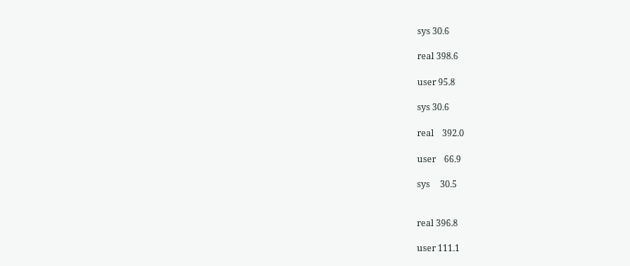sys 30.6

real 398.6

user 95.8

sys 30.6

real    392.0

user    66.9

sys     30.5


real 396.8

user 111.1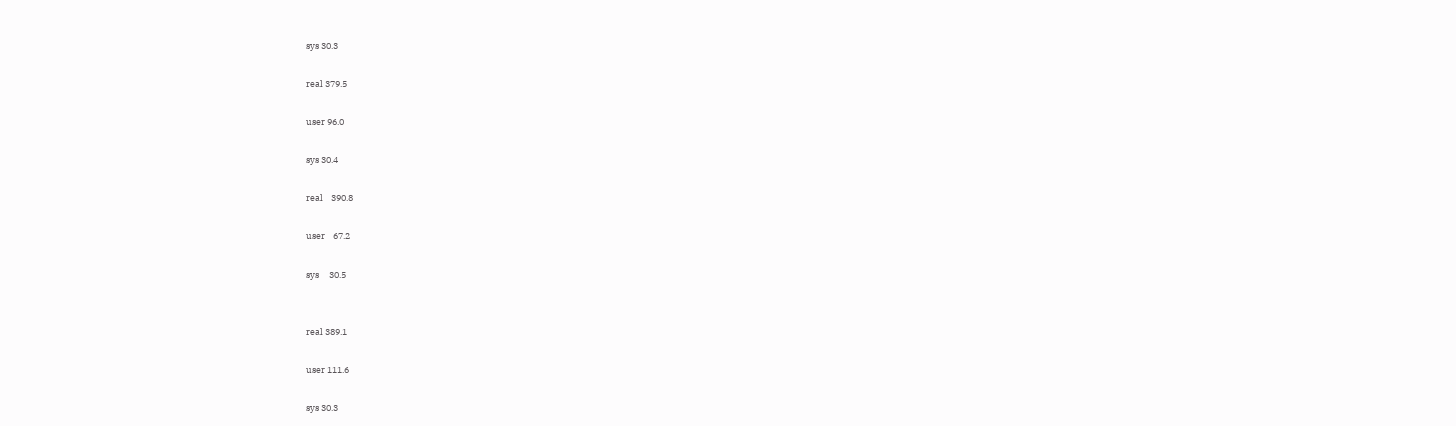sys 30.3

real 379.5

user 96.0

sys 30.4

real    390.8

user    67.2

sys     30.5


real 389.1

user 111.6

sys 30.3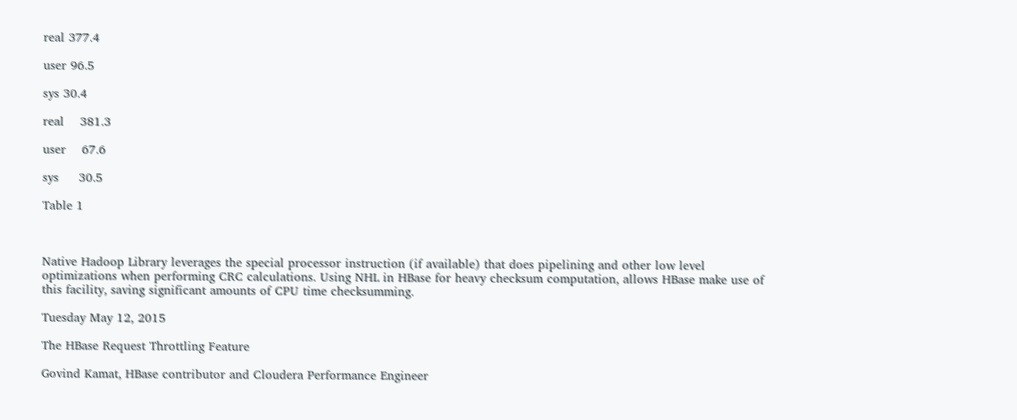real 377.4

user 96.5

sys 30.4

real    381.3

user    67.6

sys     30.5

Table 1



Native Hadoop Library leverages the special processor instruction (if available) that does pipelining and other low level optimizations when performing CRC calculations. Using NHL in HBase for heavy checksum computation, allows HBase make use of this facility, saving significant amounts of CPU time checksumming.

Tuesday May 12, 2015

The HBase Request Throttling Feature

Govind Kamat, HBase contributor and Cloudera Performance Engineer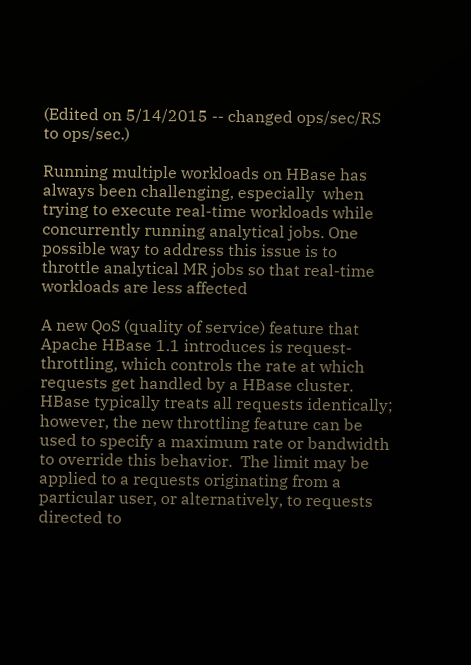(Edited on 5/14/2015 -- changed ops/sec/RS to ops/sec.)

Running multiple workloads on HBase has always been challenging, especially  when trying to execute real-time workloads while concurrently running analytical jobs. One possible way to address this issue is to throttle analytical MR jobs so that real-time workloads are less affected

A new QoS (quality of service) feature that Apache HBase 1.1 introduces is request-throttling, which controls the rate at which requests get handled by a HBase cluster.   HBase typically treats all requests identically; however, the new throttling feature can be used to specify a maximum rate or bandwidth to override this behavior.  The limit may be applied to a requests originating from a particular user, or alternatively, to requests directed to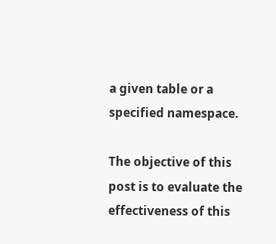a given table or a specified namespace.

The objective of this post is to evaluate the effectiveness of this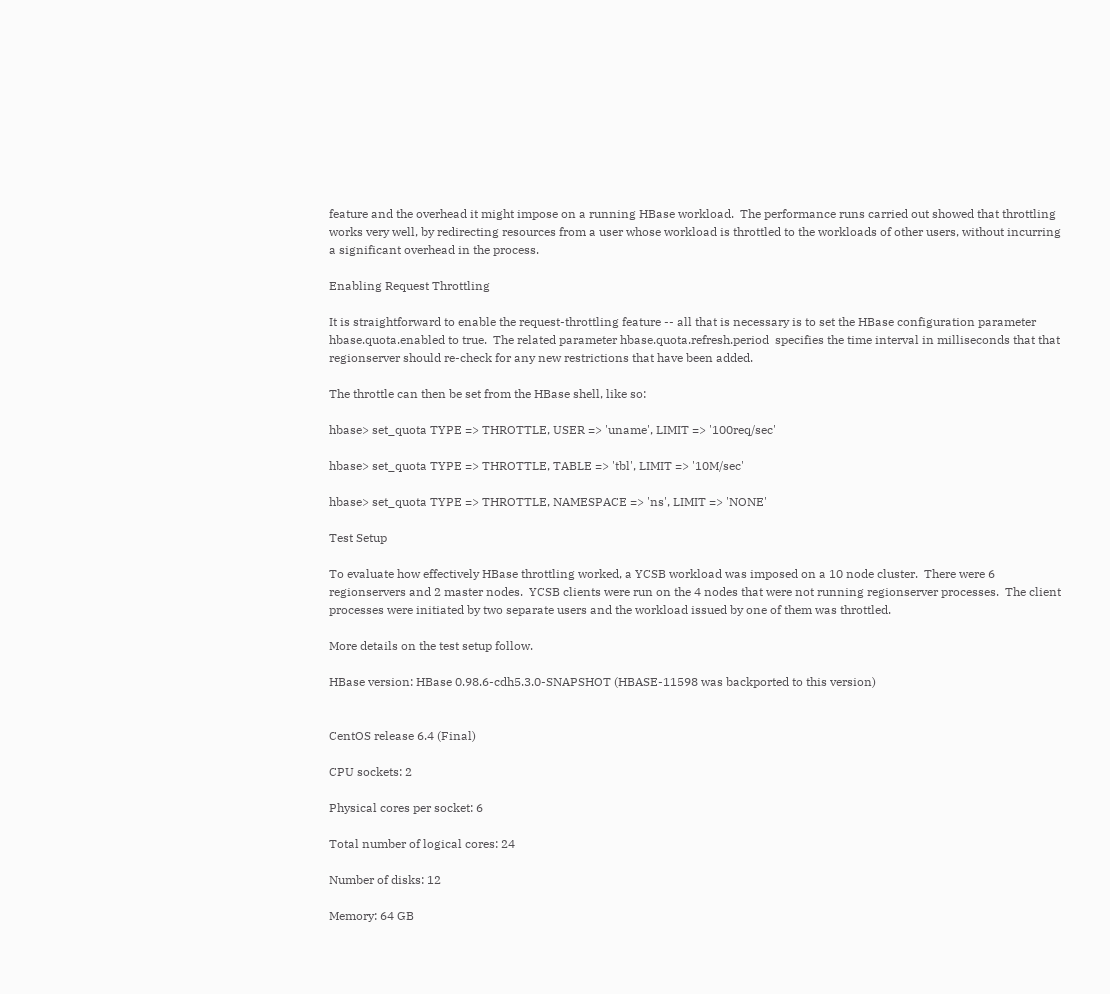feature and the overhead it might impose on a running HBase workload.  The performance runs carried out showed that throttling works very well, by redirecting resources from a user whose workload is throttled to the workloads of other users, without incurring a significant overhead in the process.

Enabling Request Throttling

It is straightforward to enable the request-throttling feature -- all that is necessary is to set the HBase configuration parameter hbase.quota.enabled to true.  The related parameter hbase.quota.refresh.period  specifies the time interval in milliseconds that that regionserver should re-check for any new restrictions that have been added.

The throttle can then be set from the HBase shell, like so:

hbase> set_quota TYPE => THROTTLE, USER => 'uname', LIMIT => '100req/sec'

hbase> set_quota TYPE => THROTTLE, TABLE => 'tbl', LIMIT => '10M/sec'

hbase> set_quota TYPE => THROTTLE, NAMESPACE => 'ns', LIMIT => 'NONE'

Test Setup

To evaluate how effectively HBase throttling worked, a YCSB workload was imposed on a 10 node cluster.  There were 6 regionservers and 2 master nodes.  YCSB clients were run on the 4 nodes that were not running regionserver processes.  The client processes were initiated by two separate users and the workload issued by one of them was throttled.

More details on the test setup follow.

HBase version: HBase 0.98.6-cdh5.3.0-SNAPSHOT (HBASE-11598 was backported to this version)


CentOS release 6.4 (Final)

CPU sockets: 2

Physical cores per socket: 6

Total number of logical cores: 24

Number of disks: 12

Memory: 64 GB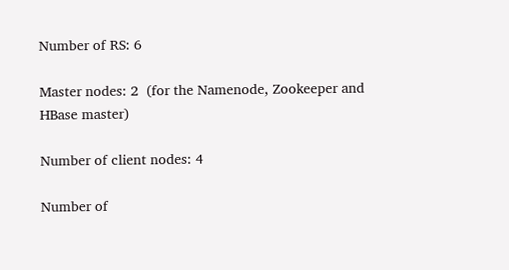Number of RS: 6

Master nodes: 2  (for the Namenode, Zookeeper and HBase master)

Number of client nodes: 4

Number of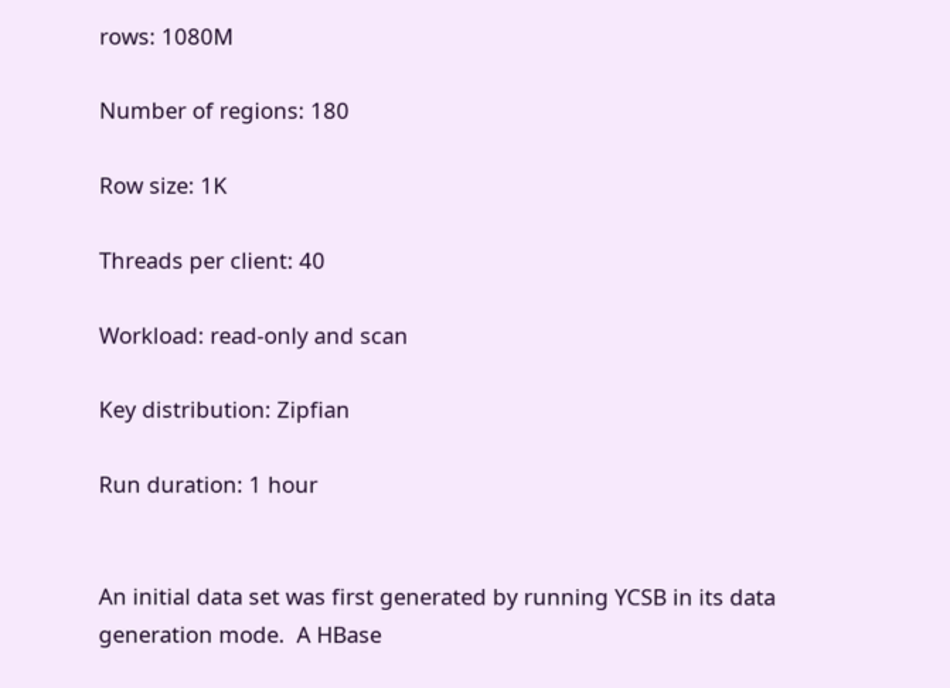rows: 1080M

Number of regions: 180

Row size: 1K

Threads per client: 40

Workload: read-only and scan

Key distribution: Zipfian

Run duration: 1 hour


An initial data set was first generated by running YCSB in its data generation mode.  A HBase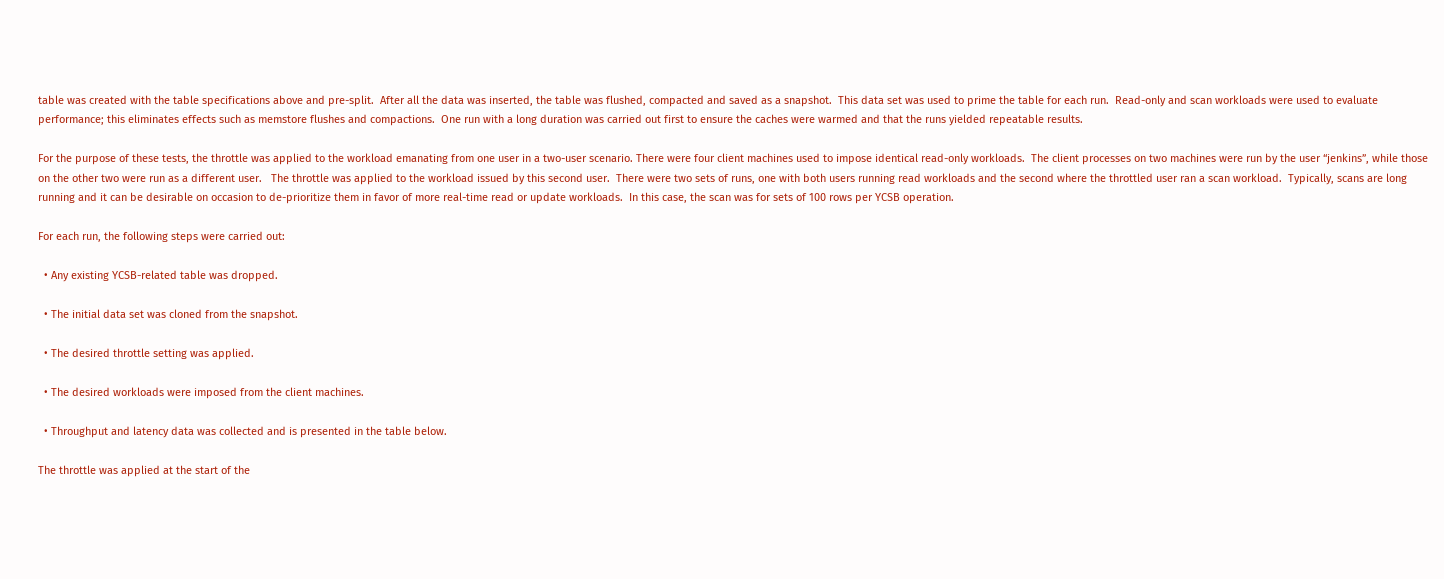table was created with the table specifications above and pre-split.  After all the data was inserted, the table was flushed, compacted and saved as a snapshot.  This data set was used to prime the table for each run.  Read-only and scan workloads were used to evaluate performance; this eliminates effects such as memstore flushes and compactions.  One run with a long duration was carried out first to ensure the caches were warmed and that the runs yielded repeatable results.

For the purpose of these tests, the throttle was applied to the workload emanating from one user in a two-user scenario. There were four client machines used to impose identical read-only workloads.  The client processes on two machines were run by the user “jenkins”, while those on the other two were run as a different user.   The throttle was applied to the workload issued by this second user.  There were two sets of runs, one with both users running read workloads and the second where the throttled user ran a scan workload.  Typically, scans are long running and it can be desirable on occasion to de-prioritize them in favor of more real-time read or update workloads.  In this case, the scan was for sets of 100 rows per YCSB operation.

For each run, the following steps were carried out:

  • Any existing YCSB-related table was dropped.

  • The initial data set was cloned from the snapshot.

  • The desired throttle setting was applied.

  • The desired workloads were imposed from the client machines.

  • Throughput and latency data was collected and is presented in the table below.

The throttle was applied at the start of the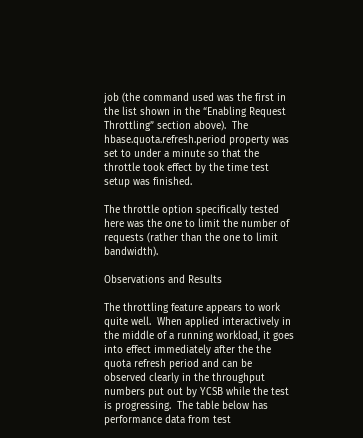job (the command used was the first in the list shown in the “Enabling Request Throttling” section above).  The hbase.quota.refresh.period property was set to under a minute so that the throttle took effect by the time test setup was finished.

The throttle option specifically tested here was the one to limit the number of requests (rather than the one to limit bandwidth).

Observations and Results

The throttling feature appears to work quite well.  When applied interactively in the middle of a running workload, it goes into effect immediately after the the quota refresh period and can be observed clearly in the throughput numbers put out by YCSB while the test is progressing.  The table below has performance data from test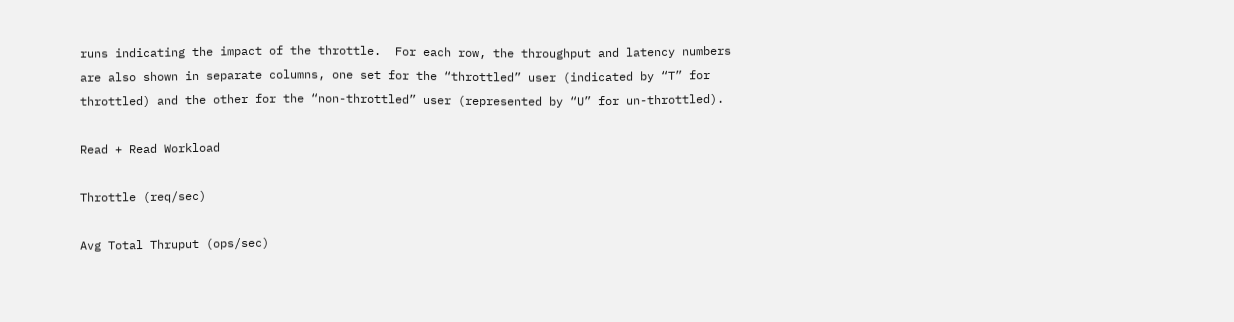runs indicating the impact of the throttle.  For each row, the throughput and latency numbers are also shown in separate columns, one set for the “throttled” user (indicated by “T” for throttled) and the other for the “non-throttled” user (represented by “U” for un-throttled).

Read + Read Workload

Throttle (req/sec)

Avg Total Thruput (ops/sec)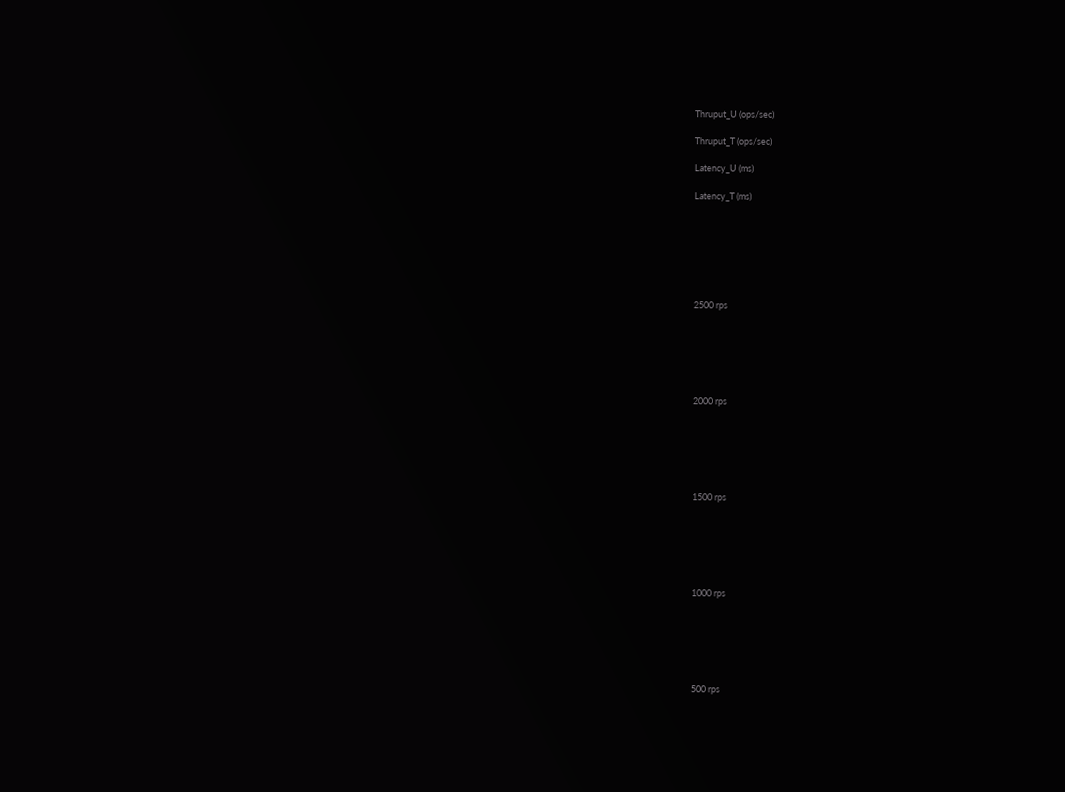Thruput_U (ops/sec)

Thruput_T (ops/sec)

Latency_U (ms)

Latency_T (ms)







2500 rps






2000 rps






1500 rps






1000 rps






500 rps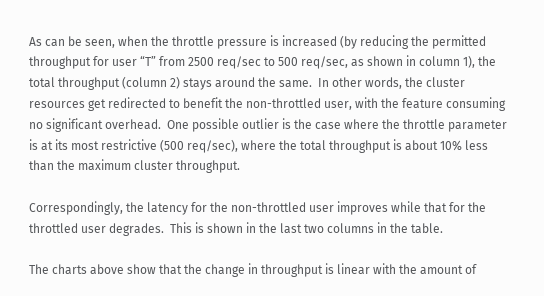As can be seen, when the throttle pressure is increased (by reducing the permitted throughput for user “T” from 2500 req/sec to 500 req/sec, as shown in column 1), the total throughput (column 2) stays around the same.  In other words, the cluster resources get redirected to benefit the non-throttled user, with the feature consuming no significant overhead.  One possible outlier is the case where the throttle parameter is at its most restrictive (500 req/sec), where the total throughput is about 10% less than the maximum cluster throughput.

Correspondingly, the latency for the non-throttled user improves while that for the throttled user degrades.  This is shown in the last two columns in the table.

The charts above show that the change in throughput is linear with the amount of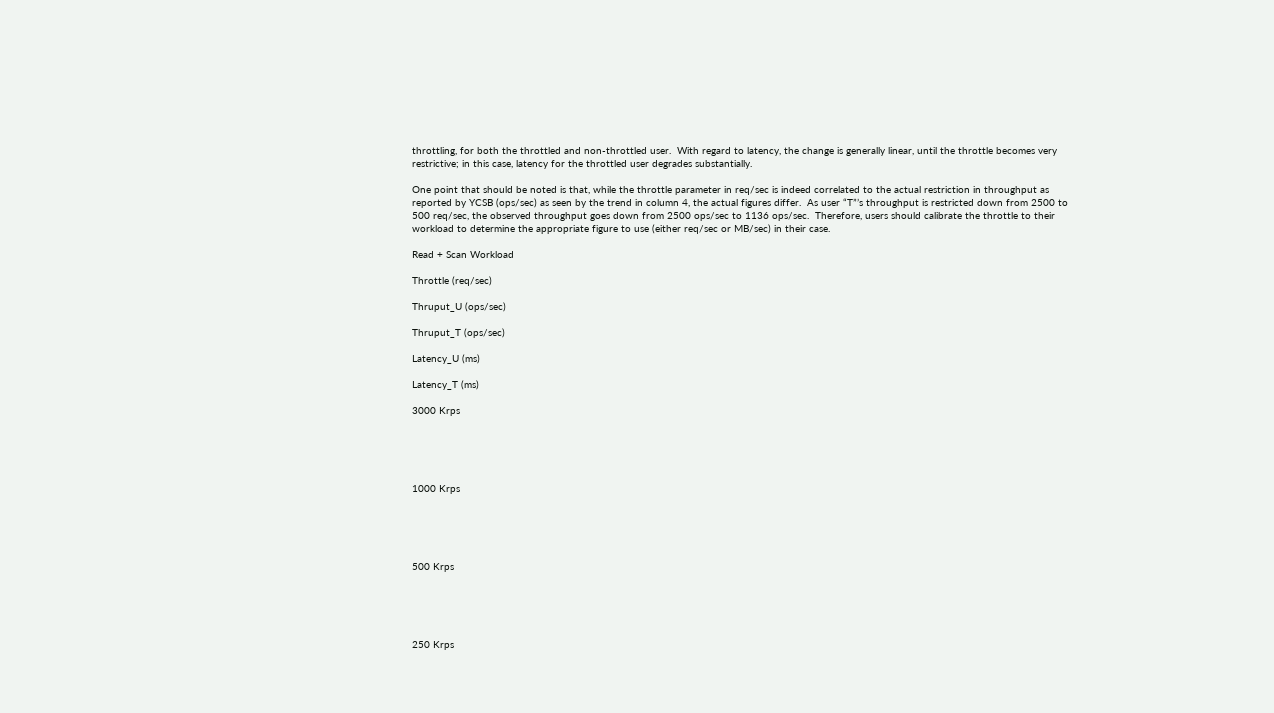throttling, for both the throttled and non-throttled user.  With regard to latency, the change is generally linear, until the throttle becomes very restrictive; in this case, latency for the throttled user degrades substantially.

One point that should be noted is that, while the throttle parameter in req/sec is indeed correlated to the actual restriction in throughput as reported by YCSB (ops/sec) as seen by the trend in column 4, the actual figures differ.  As user “T”’s throughput is restricted down from 2500 to 500 req/sec, the observed throughput goes down from 2500 ops/sec to 1136 ops/sec.  Therefore, users should calibrate the throttle to their workload to determine the appropriate figure to use (either req/sec or MB/sec) in their case.

Read + Scan Workload

Throttle (req/sec)

Thruput_U (ops/sec)

Thruput_T (ops/sec)

Latency_U (ms)

Latency_T (ms)

3000 Krps





1000 Krps





500 Krps





250 Krps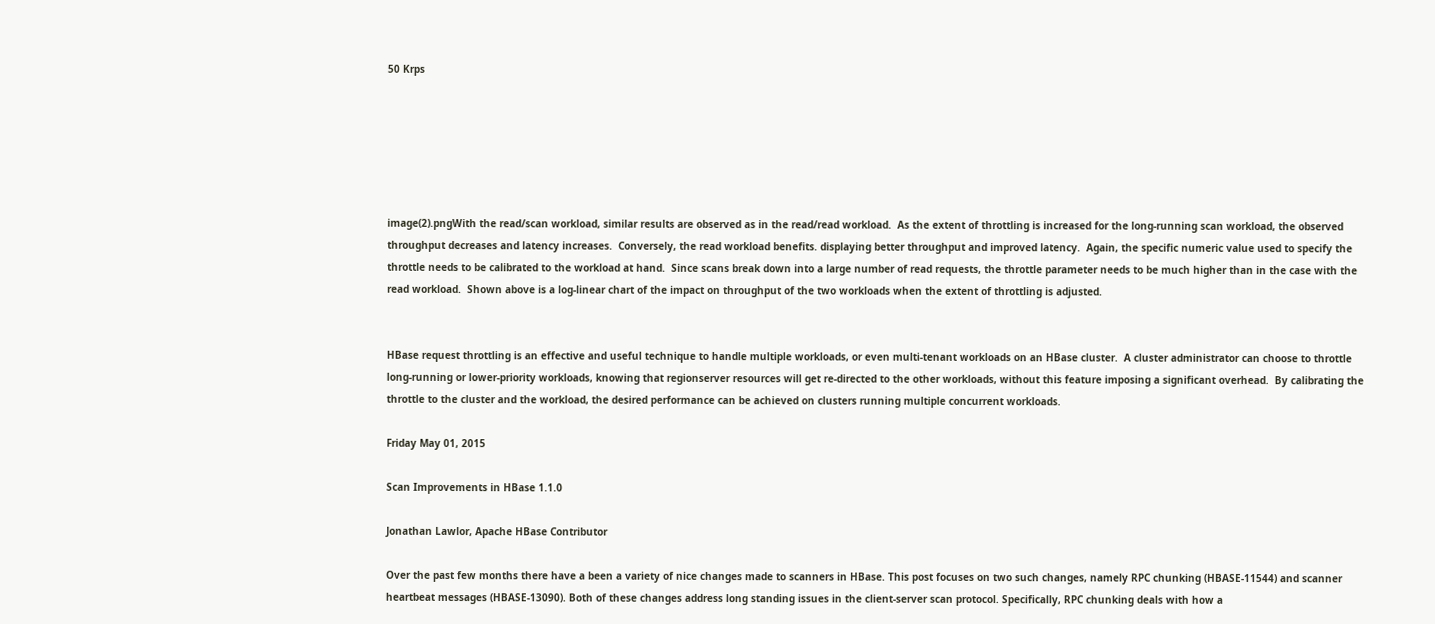50 Krps






image(2).pngWith the read/scan workload, similar results are observed as in the read/read workload.  As the extent of throttling is increased for the long-running scan workload, the observed throughput decreases and latency increases.  Conversely, the read workload benefits. displaying better throughput and improved latency.  Again, the specific numeric value used to specify the throttle needs to be calibrated to the workload at hand.  Since scans break down into a large number of read requests, the throttle parameter needs to be much higher than in the case with the read workload.  Shown above is a log-linear chart of the impact on throughput of the two workloads when the extent of throttling is adjusted.


HBase request throttling is an effective and useful technique to handle multiple workloads, or even multi-tenant workloads on an HBase cluster.  A cluster administrator can choose to throttle long-running or lower-priority workloads, knowing that regionserver resources will get re-directed to the other workloads, without this feature imposing a significant overhead.  By calibrating the throttle to the cluster and the workload, the desired performance can be achieved on clusters running multiple concurrent workloads.

Friday May 01, 2015

Scan Improvements in HBase 1.1.0

Jonathan Lawlor, Apache HBase Contributor

Over the past few months there have a been a variety of nice changes made to scanners in HBase. This post focuses on two such changes, namely RPC chunking (HBASE-11544) and scanner heartbeat messages (HBASE-13090). Both of these changes address long standing issues in the client-server scan protocol. Specifically, RPC chunking deals with how a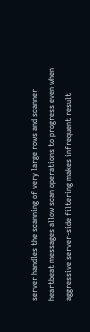server handles the scanning of very large rows and scanner heartbeat messages allow scan operations to progress even when aggressive server-side filtering makes infrequent result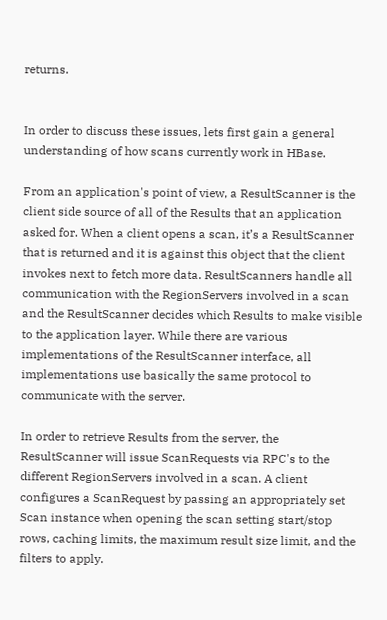returns.


In order to discuss these issues, lets first gain a general understanding of how scans currently work in HBase.

From an application's point of view, a ResultScanner is the client side source of all of the Results that an application asked for. When a client opens a scan, it’s a ResultScanner that is returned and it is against this object that the client invokes next to fetch more data. ResultScanners handle all communication with the RegionServers involved in a scan and the ResultScanner decides which Results to make visible to the application layer. While there are various implementations of the ResultScanner interface, all implementations use basically the same protocol to communicate with the server.

In order to retrieve Results from the server, the ResultScanner will issue ScanRequests via RPC's to the different RegionServers involved in a scan. A client configures a ScanRequest by passing an appropriately set Scan instance when opening the scan setting start/stop rows, caching limits, the maximum result size limit, and the filters to apply.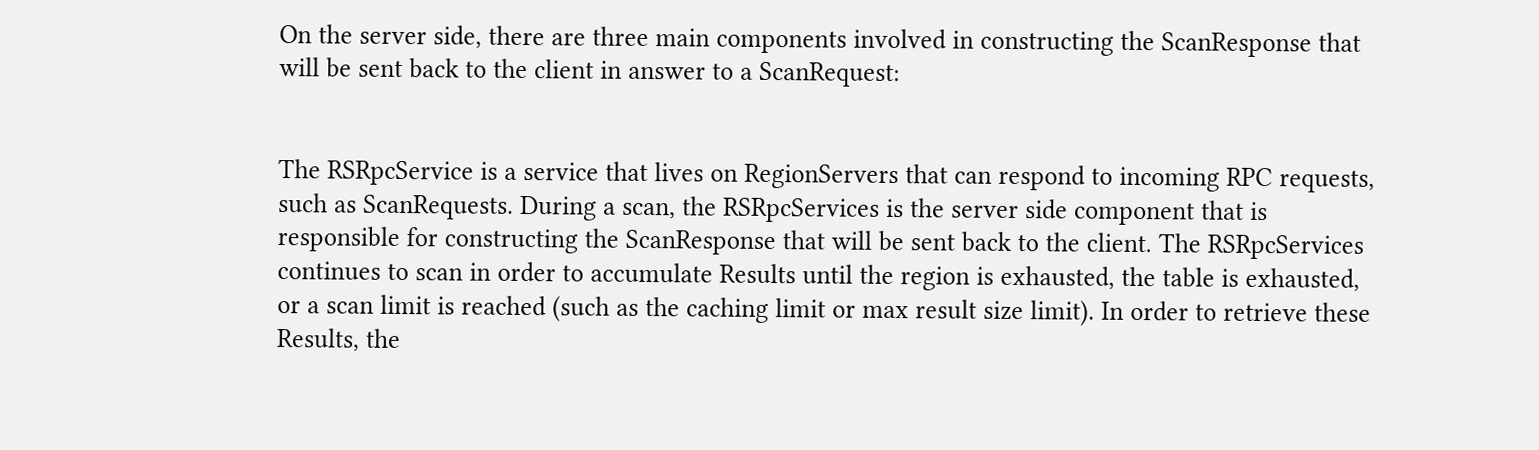On the server side, there are three main components involved in constructing the ScanResponse that will be sent back to the client in answer to a ScanRequest:


The RSRpcService is a service that lives on RegionServers that can respond to incoming RPC requests, such as ScanRequests. During a scan, the RSRpcServices is the server side component that is responsible for constructing the ScanResponse that will be sent back to the client. The RSRpcServices continues to scan in order to accumulate Results until the region is exhausted, the table is exhausted, or a scan limit is reached (such as the caching limit or max result size limit). In order to retrieve these Results, the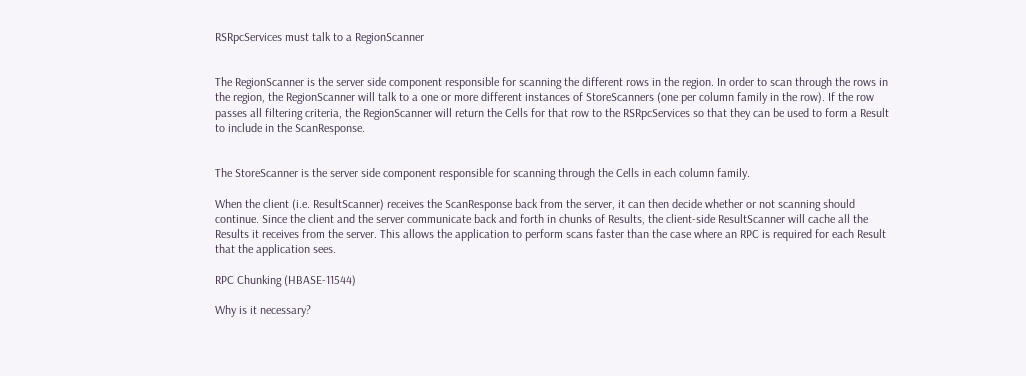RSRpcServices must talk to a RegionScanner


The RegionScanner is the server side component responsible for scanning the different rows in the region. In order to scan through the rows in the region, the RegionScanner will talk to a one or more different instances of StoreScanners (one per column family in the row). If the row passes all filtering criteria, the RegionScanner will return the Cells for that row to the RSRpcServices so that they can be used to form a Result to include in the ScanResponse.


The StoreScanner is the server side component responsible for scanning through the Cells in each column family.

When the client (i.e. ResultScanner) receives the ScanResponse back from the server, it can then decide whether or not scanning should continue. Since the client and the server communicate back and forth in chunks of Results, the client-side ResultScanner will cache all the Results it receives from the server. This allows the application to perform scans faster than the case where an RPC is required for each Result that the application sees.

RPC Chunking (HBASE-11544)

Why is it necessary?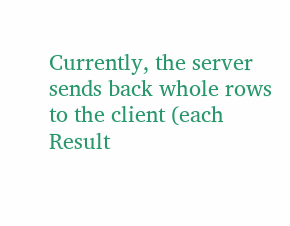Currently, the server sends back whole rows to the client (each Result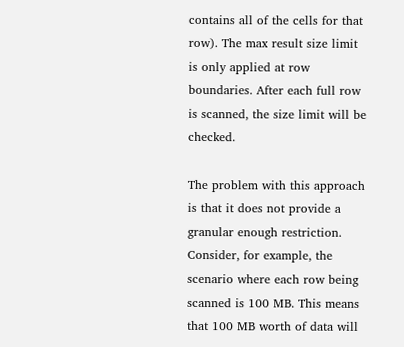contains all of the cells for that row). The max result size limit is only applied at row boundaries. After each full row is scanned, the size limit will be checked.

The problem with this approach is that it does not provide a granular enough restriction. Consider, for example, the scenario where each row being scanned is 100 MB. This means that 100 MB worth of data will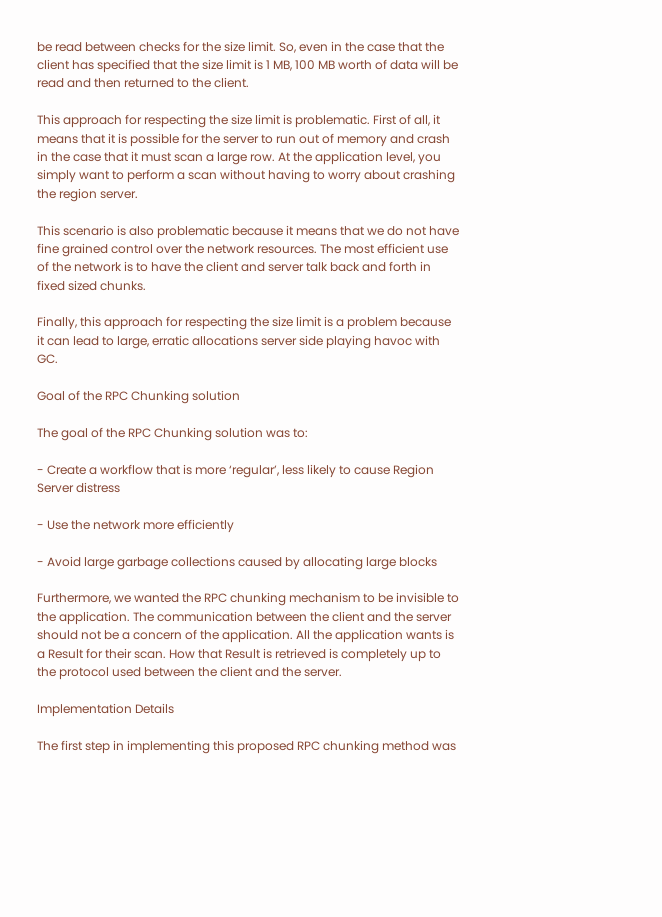be read between checks for the size limit. So, even in the case that the client has specified that the size limit is 1 MB, 100 MB worth of data will be read and then returned to the client.

This approach for respecting the size limit is problematic. First of all, it means that it is possible for the server to run out of memory and crash in the case that it must scan a large row. At the application level, you simply want to perform a scan without having to worry about crashing the region server.

This scenario is also problematic because it means that we do not have fine grained control over the network resources. The most efficient use of the network is to have the client and server talk back and forth in fixed sized chunks.

Finally, this approach for respecting the size limit is a problem because it can lead to large, erratic allocations server side playing havoc with GC.

Goal of the RPC Chunking solution

The goal of the RPC Chunking solution was to:

- Create a workflow that is more ‘regular’, less likely to cause Region Server distress

- Use the network more efficiently

- Avoid large garbage collections caused by allocating large blocks

Furthermore, we wanted the RPC chunking mechanism to be invisible to the application. The communication between the client and the server should not be a concern of the application. All the application wants is a Result for their scan. How that Result is retrieved is completely up to the protocol used between the client and the server.

Implementation Details

The first step in implementing this proposed RPC chunking method was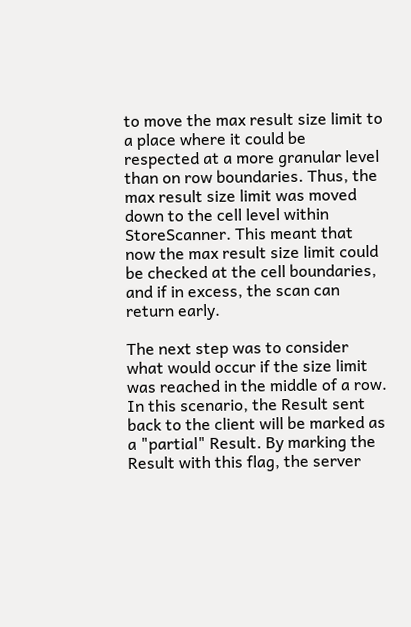to move the max result size limit to a place where it could be respected at a more granular level than on row boundaries. Thus, the max result size limit was moved down to the cell level within StoreScanner. This meant that now the max result size limit could be checked at the cell boundaries, and if in excess, the scan can return early.

The next step was to consider what would occur if the size limit was reached in the middle of a row. In this scenario, the Result sent back to the client will be marked as a "partial" Result. By marking the Result with this flag, the server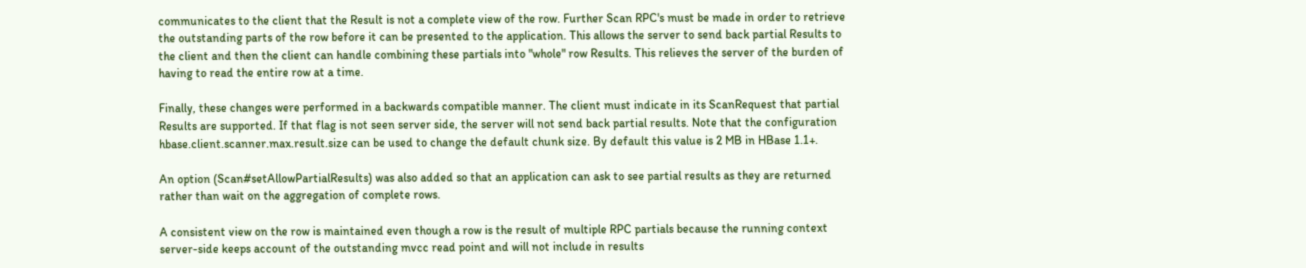communicates to the client that the Result is not a complete view of the row. Further Scan RPC's must be made in order to retrieve the outstanding parts of the row before it can be presented to the application. This allows the server to send back partial Results to the client and then the client can handle combining these partials into "whole" row Results. This relieves the server of the burden of having to read the entire row at a time.

Finally, these changes were performed in a backwards compatible manner. The client must indicate in its ScanRequest that partial Results are supported. If that flag is not seen server side, the server will not send back partial results. Note that the configuration hbase.client.scanner.max.result.size can be used to change the default chunk size. By default this value is 2 MB in HBase 1.1+.

An option (Scan#setAllowPartialResults) was also added so that an application can ask to see partial results as they are returned rather than wait on the aggregation of complete rows.

A consistent view on the row is maintained even though a row is the result of multiple RPC partials because the running context server-side keeps account of the outstanding mvcc read point and will not include in results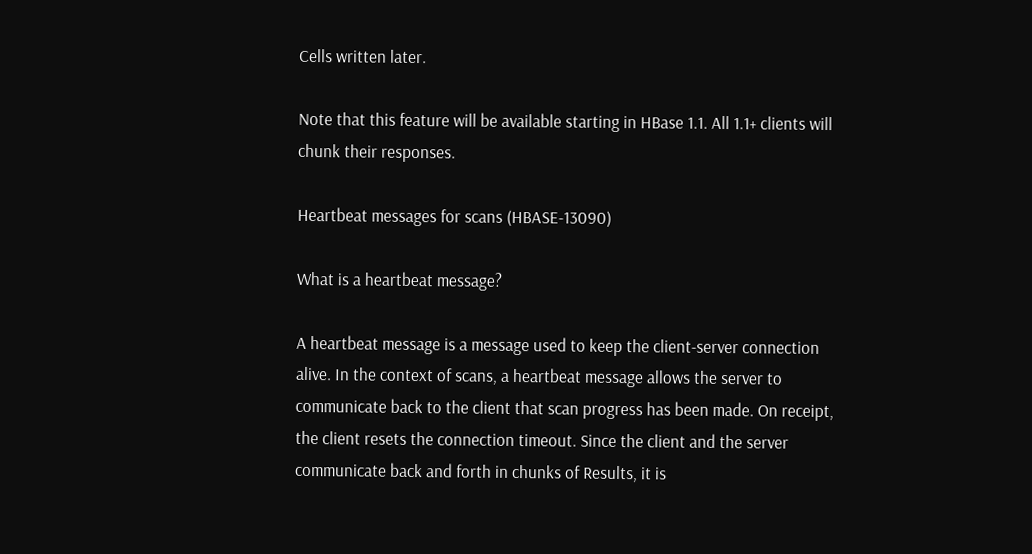Cells written later.

Note that this feature will be available starting in HBase 1.1. All 1.1+ clients will chunk their responses.

Heartbeat messages for scans (HBASE-13090)

What is a heartbeat message?

A heartbeat message is a message used to keep the client-server connection alive. In the context of scans, a heartbeat message allows the server to communicate back to the client that scan progress has been made. On receipt, the client resets the connection timeout. Since the client and the server communicate back and forth in chunks of Results, it is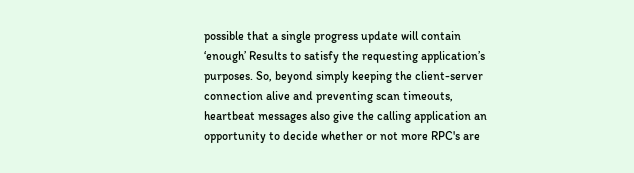possible that a single progress update will contain ‘enough’ Results to satisfy the requesting application’s purposes. So, beyond simply keeping the client-server connection alive and preventing scan timeouts, heartbeat messages also give the calling application an opportunity to decide whether or not more RPC's are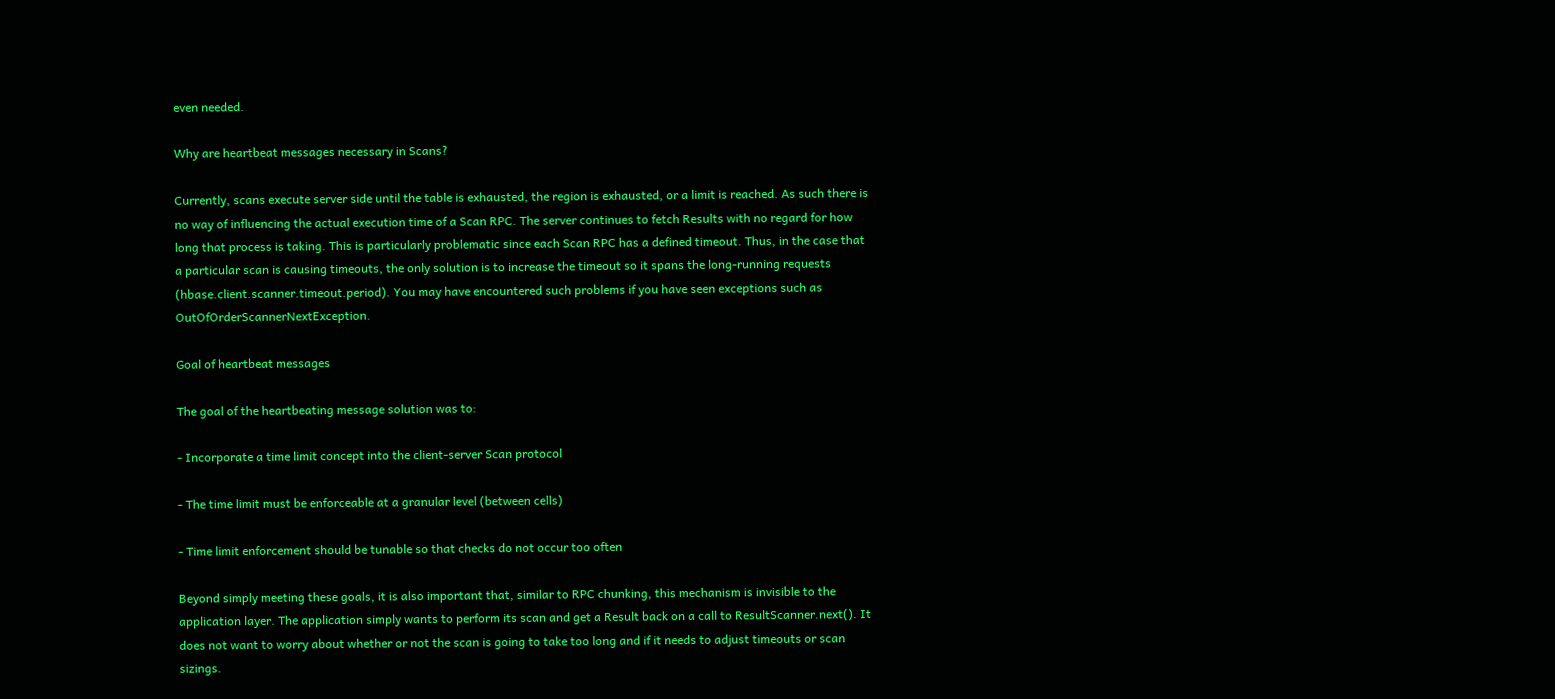even needed.

Why are heartbeat messages necessary in Scans?

Currently, scans execute server side until the table is exhausted, the region is exhausted, or a limit is reached. As such there is no way of influencing the actual execution time of a Scan RPC. The server continues to fetch Results with no regard for how long that process is taking. This is particularly problematic since each Scan RPC has a defined timeout. Thus, in the case that a particular scan is causing timeouts, the only solution is to increase the timeout so it spans the long-running requests (hbase.client.scanner.timeout.period). You may have encountered such problems if you have seen exceptions such as OutOfOrderScannerNextException.

Goal of heartbeat messages

The goal of the heartbeating message solution was to:

- Incorporate a time limit concept into the client-server Scan protocol

- The time limit must be enforceable at a granular level (between cells)

- Time limit enforcement should be tunable so that checks do not occur too often

Beyond simply meeting these goals, it is also important that, similar to RPC chunking, this mechanism is invisible to the application layer. The application simply wants to perform its scan and get a Result back on a call to ResultScanner.next(). It does not want to worry about whether or not the scan is going to take too long and if it needs to adjust timeouts or scan sizings.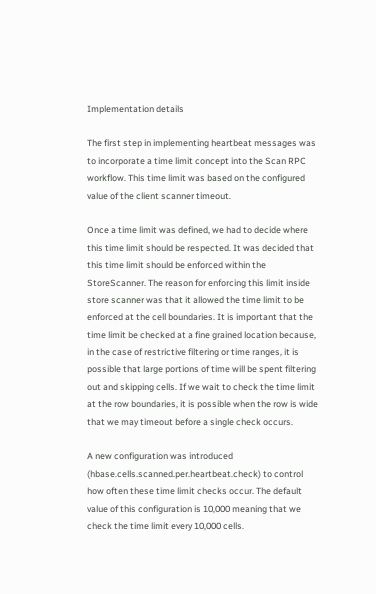Implementation details

The first step in implementing heartbeat messages was to incorporate a time limit concept into the Scan RPC workflow. This time limit was based on the configured value of the client scanner timeout.

Once a time limit was defined, we had to decide where this time limit should be respected. It was decided that this time limit should be enforced within the StoreScanner. The reason for enforcing this limit inside store scanner was that it allowed the time limit to be enforced at the cell boundaries. It is important that the time limit be checked at a fine grained location because, in the case of restrictive filtering or time ranges, it is possible that large portions of time will be spent filtering out and skipping cells. If we wait to check the time limit at the row boundaries, it is possible when the row is wide that we may timeout before a single check occurs.

A new configuration was introduced (hbase.cells.scanned.per.heartbeat.check) to control how often these time limit checks occur. The default value of this configuration is 10,000 meaning that we check the time limit every 10,000 cells.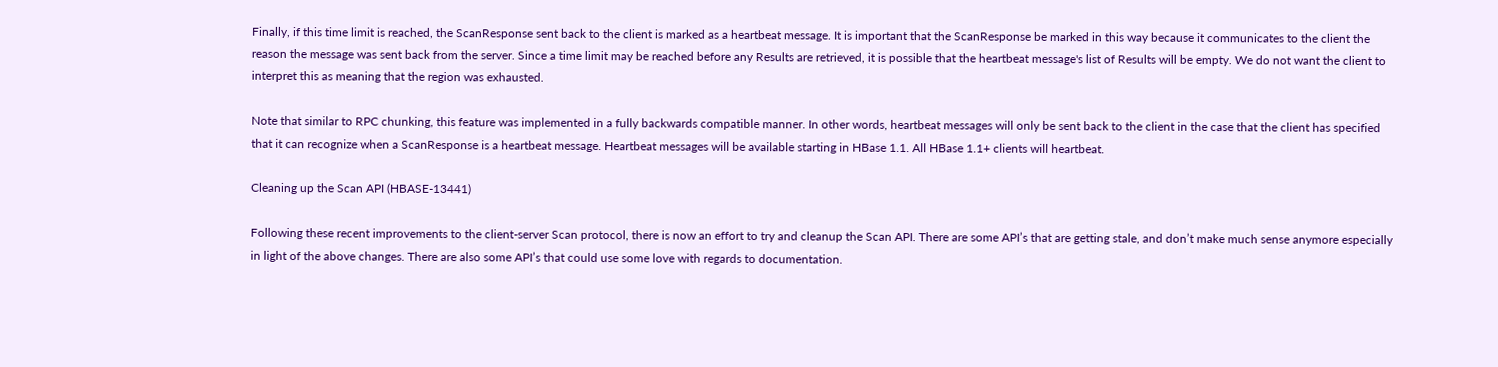Finally, if this time limit is reached, the ScanResponse sent back to the client is marked as a heartbeat message. It is important that the ScanResponse be marked in this way because it communicates to the client the reason the message was sent back from the server. Since a time limit may be reached before any Results are retrieved, it is possible that the heartbeat message's list of Results will be empty. We do not want the client to interpret this as meaning that the region was exhausted.

Note that similar to RPC chunking, this feature was implemented in a fully backwards compatible manner. In other words, heartbeat messages will only be sent back to the client in the case that the client has specified that it can recognize when a ScanResponse is a heartbeat message. Heartbeat messages will be available starting in HBase 1.1. All HBase 1.1+ clients will heartbeat.

Cleaning up the Scan API (HBASE-13441)

Following these recent improvements to the client-server Scan protocol, there is now an effort to try and cleanup the Scan API. There are some API’s that are getting stale, and don’t make much sense anymore especially in light of the above changes. There are also some API’s that could use some love with regards to documentation.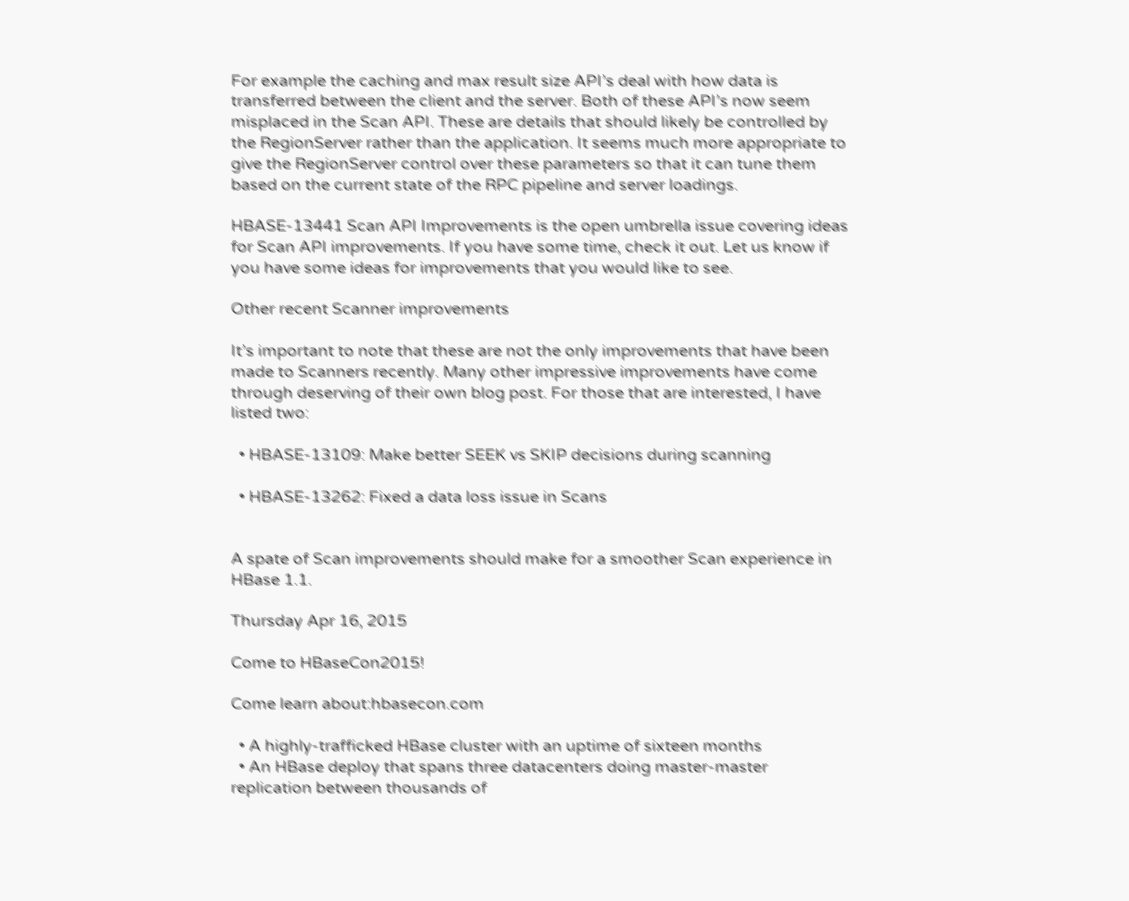For example the caching and max result size API’s deal with how data is transferred between the client and the server. Both of these API’s now seem misplaced in the Scan API. These are details that should likely be controlled by the RegionServer rather than the application. It seems much more appropriate to give the RegionServer control over these parameters so that it can tune them based on the current state of the RPC pipeline and server loadings.

HBASE-13441 Scan API Improvements is the open umbrella issue covering ideas for Scan API improvements. If you have some time, check it out. Let us know if you have some ideas for improvements that you would like to see.

Other recent Scanner improvements

It’s important to note that these are not the only improvements that have been made to Scanners recently. Many other impressive improvements have come through deserving of their own blog post. For those that are interested, I have listed two:

  • HBASE-13109: Make better SEEK vs SKIP decisions during scanning

  • HBASE-13262: Fixed a data loss issue in Scans


A spate of Scan improvements should make for a smoother Scan experience in HBase 1.1.

Thursday Apr 16, 2015

Come to HBaseCon2015!

Come learn about:hbasecon.com

  • A highly-trafficked HBase cluster with an uptime of sixteen months
  • An HBase deploy that spans three datacenters doing master-master replication between thousands of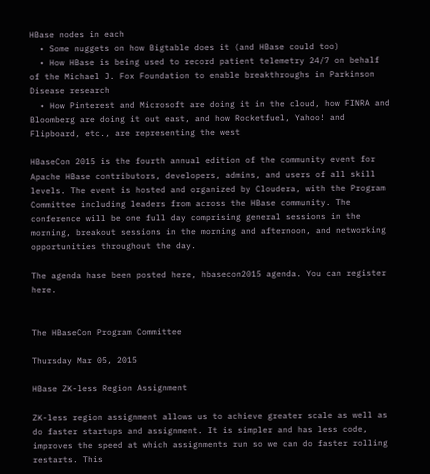HBase nodes in each
  • Some nuggets on how Bigtable does it (and HBase could too)
  • How HBase is being used to record patient telemetry 24/7 on behalf of the Michael J. Fox Foundation to enable breakthroughs in Parkinson Disease research
  • How Pinterest and Microsoft are doing it in the cloud, how FINRA and Bloomberg are doing it out east, and how Rocketfuel, Yahoo! and Flipboard, etc., are representing the west

HBaseCon 2015 is the fourth annual edition of the community event for Apache HBase contributors, developers, admins, and users of all skill levels. The event is hosted and organized by Cloudera, with the Program Committee including leaders from across the HBase community. The conference will be one full day comprising general sessions in the morning, breakout sessions in the morning and afternoon, and networking opportunities throughout the day.

The agenda hase been posted here, hbasecon2015 agenda. You can register here.


The HBaseCon Program Committee

Thursday Mar 05, 2015

HBase ZK-less Region Assignment

ZK-less region assignment allows us to achieve greater scale as well as do faster startups and assignment. It is simpler and has less code, improves the speed at which assignments run so we can do faster rolling restarts. This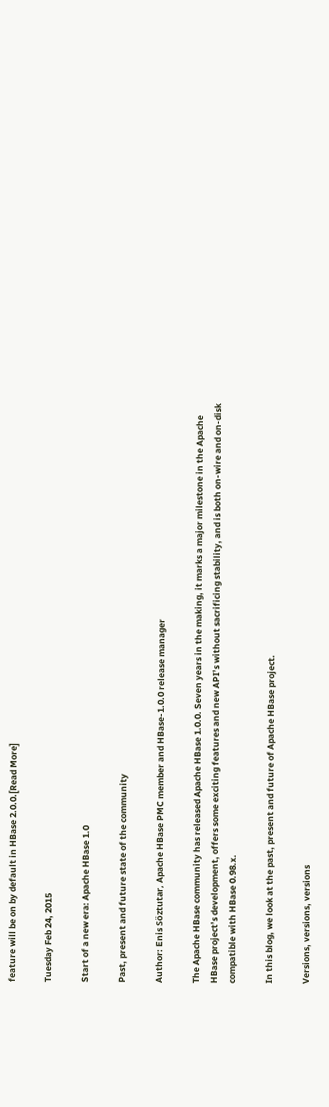feature will be on by default in HBase 2.0.0.[Read More]

Tuesday Feb 24, 2015

Start of a new era: Apache HBase 1.0

Past, present and future state of the community

Author: Enis Söztutar, Apache HBase PMC member and HBase-1.0.0 release manager

The Apache HBase community has released Apache HBase 1.0.0. Seven years in the making, it marks a major milestone in the Apache HBase project’s development, offers some exciting features and new API’s without sacrificing stability, and is both on-wire and on-disk compatible with HBase 0.98.x.

In this blog, we look at the past, present and future of Apache HBase project.

Versions, versions, versions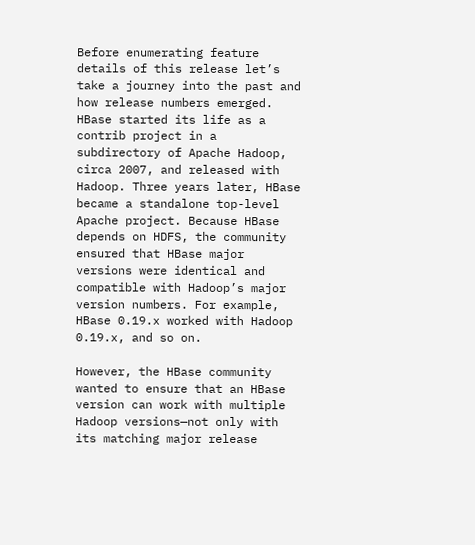Before enumerating feature details of this release let’s take a journey into the past and how release numbers emerged. HBase started its life as a contrib project in a subdirectory of Apache Hadoop, circa 2007, and released with Hadoop. Three years later, HBase became a standalone top-level Apache project. Because HBase depends on HDFS, the community ensured that HBase major versions were identical and compatible with Hadoop’s major version numbers. For example, HBase 0.19.x worked with Hadoop 0.19.x, and so on.

However, the HBase community wanted to ensure that an HBase version can work with multiple Hadoop versions—not only with its matching major release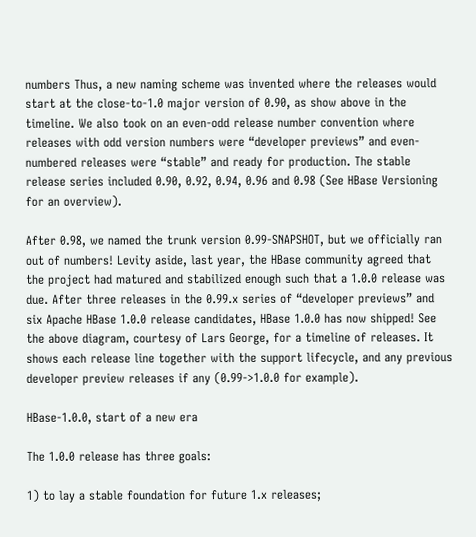numbers Thus, a new naming scheme was invented where the releases would start at the close-to-1.0 major version of 0.90, as show above in the timeline. We also took on an even-odd release number convention where releases with odd version numbers were “developer previews” and even-numbered releases were “stable” and ready for production. The stable release series included 0.90, 0.92, 0.94, 0.96 and 0.98 (See HBase Versioning for an overview).

After 0.98, we named the trunk version 0.99-SNAPSHOT, but we officially ran out of numbers! Levity aside, last year, the HBase community agreed that the project had matured and stabilized enough such that a 1.0.0 release was due. After three releases in the 0.99.x series of “developer previews” and six Apache HBase 1.0.0 release candidates, HBase 1.0.0 has now shipped! See the above diagram, courtesy of Lars George, for a timeline of releases. It shows each release line together with the support lifecycle, and any previous developer preview releases if any (0.99->1.0.0 for example).

HBase-1.0.0, start of a new era

The 1.0.0 release has three goals:

1) to lay a stable foundation for future 1.x releases;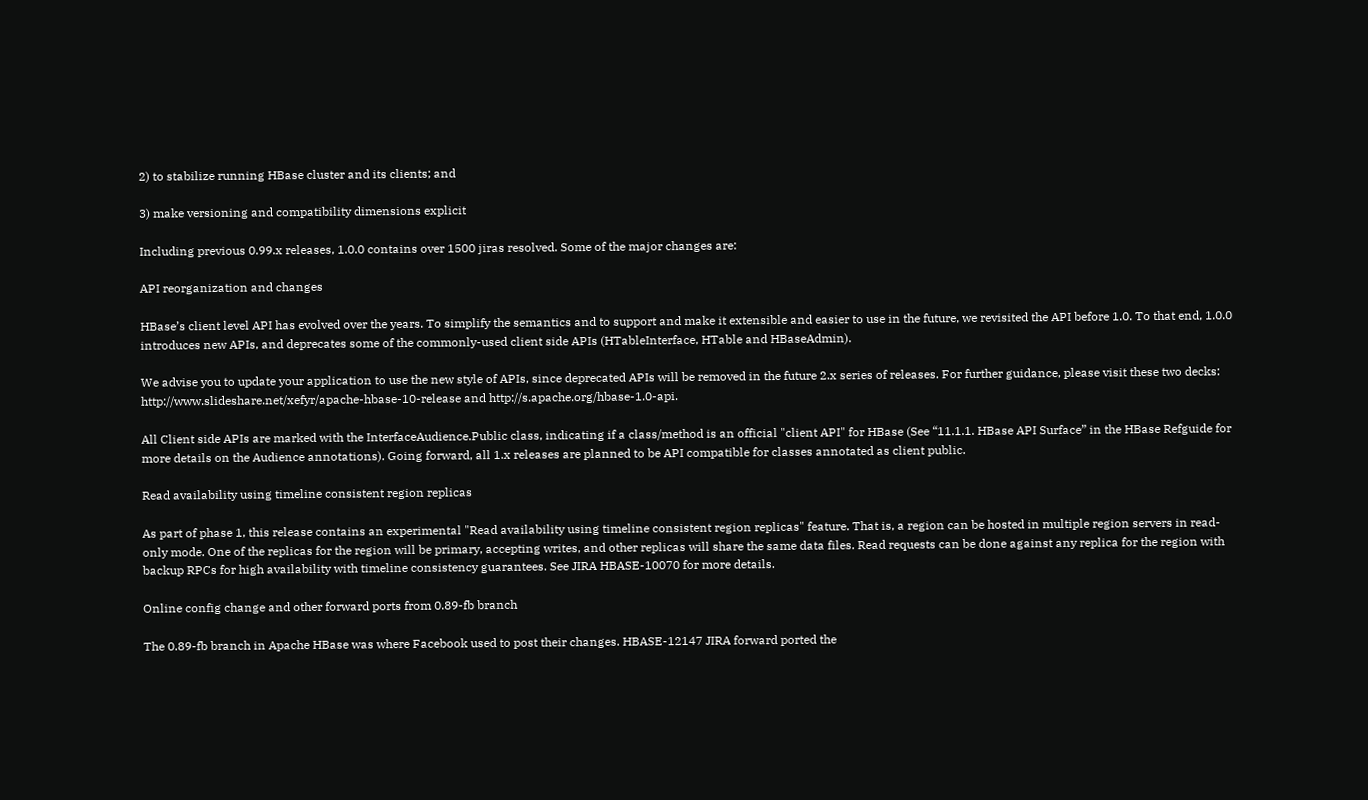2) to stabilize running HBase cluster and its clients; and

3) make versioning and compatibility dimensions explicit

Including previous 0.99.x releases, 1.0.0 contains over 1500 jiras resolved. Some of the major changes are:

API reorganization and changes

HBase’s client level API has evolved over the years. To simplify the semantics and to support and make it extensible and easier to use in the future, we revisited the API before 1.0. To that end, 1.0.0 introduces new APIs, and deprecates some of the commonly-used client side APIs (HTableInterface, HTable and HBaseAdmin).

We advise you to update your application to use the new style of APIs, since deprecated APIs will be removed in the future 2.x series of releases. For further guidance, please visit these two decks: http://www.slideshare.net/xefyr/apache-hbase-10-release and http://s.apache.org/hbase-1.0-api.

All Client side APIs are marked with the InterfaceAudience.Public class, indicating if a class/method is an official "client API" for HBase (See “11.1.1. HBase API Surface” in the HBase Refguide for more details on the Audience annotations). Going forward, all 1.x releases are planned to be API compatible for classes annotated as client public.

Read availability using timeline consistent region replicas

As part of phase 1, this release contains an experimental "Read availability using timeline consistent region replicas" feature. That is, a region can be hosted in multiple region servers in read-only mode. One of the replicas for the region will be primary, accepting writes, and other replicas will share the same data files. Read requests can be done against any replica for the region with backup RPCs for high availability with timeline consistency guarantees. See JIRA HBASE-10070 for more details.

Online config change and other forward ports from 0.89-fb branch

The 0.89-fb branch in Apache HBase was where Facebook used to post their changes. HBASE-12147 JIRA forward ported the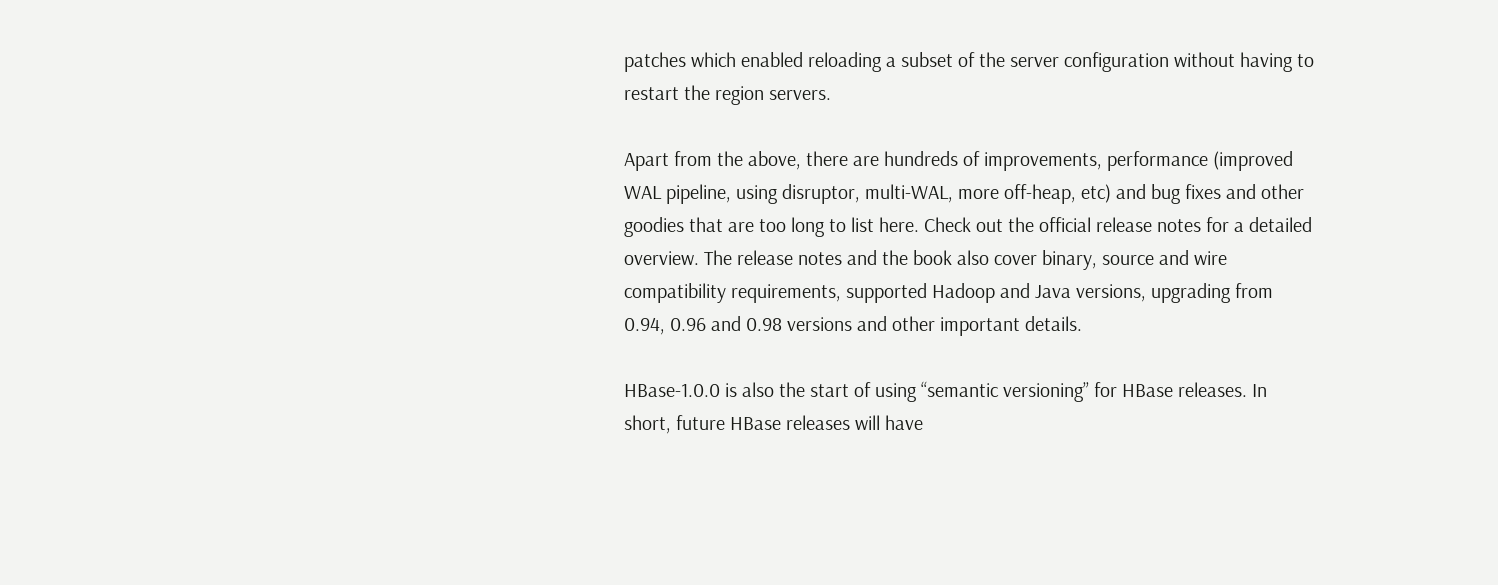patches which enabled reloading a subset of the server configuration without having to restart the region servers.

Apart from the above, there are hundreds of improvements, performance (improved WAL pipeline, using disruptor, multi-WAL, more off-heap, etc) and bug fixes and other goodies that are too long to list here. Check out the official release notes for a detailed overview. The release notes and the book also cover binary, source and wire compatibility requirements, supported Hadoop and Java versions, upgrading from 0.94, 0.96 and 0.98 versions and other important details.

HBase-1.0.0 is also the start of using “semantic versioning” for HBase releases. In short, future HBase releases will have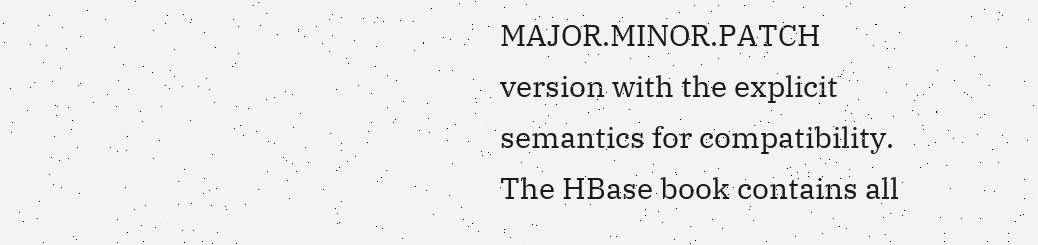MAJOR.MINOR.PATCH version with the explicit semantics for compatibility. The HBase book contains all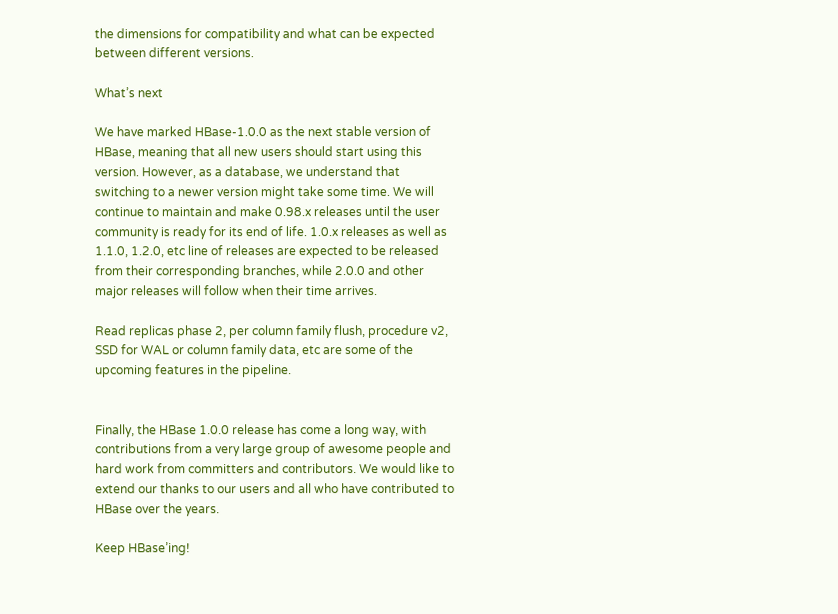the dimensions for compatibility and what can be expected between different versions.

What’s next

We have marked HBase-1.0.0 as the next stable version of HBase, meaning that all new users should start using this version. However, as a database, we understand that switching to a newer version might take some time. We will continue to maintain and make 0.98.x releases until the user community is ready for its end of life. 1.0.x releases as well as 1.1.0, 1.2.0, etc line of releases are expected to be released from their corresponding branches, while 2.0.0 and other major releases will follow when their time arrives.

Read replicas phase 2, per column family flush, procedure v2, SSD for WAL or column family data, etc are some of the upcoming features in the pipeline.


Finally, the HBase 1.0.0 release has come a long way, with contributions from a very large group of awesome people and hard work from committers and contributors. We would like to extend our thanks to our users and all who have contributed to HBase over the years.

Keep HBase’ing!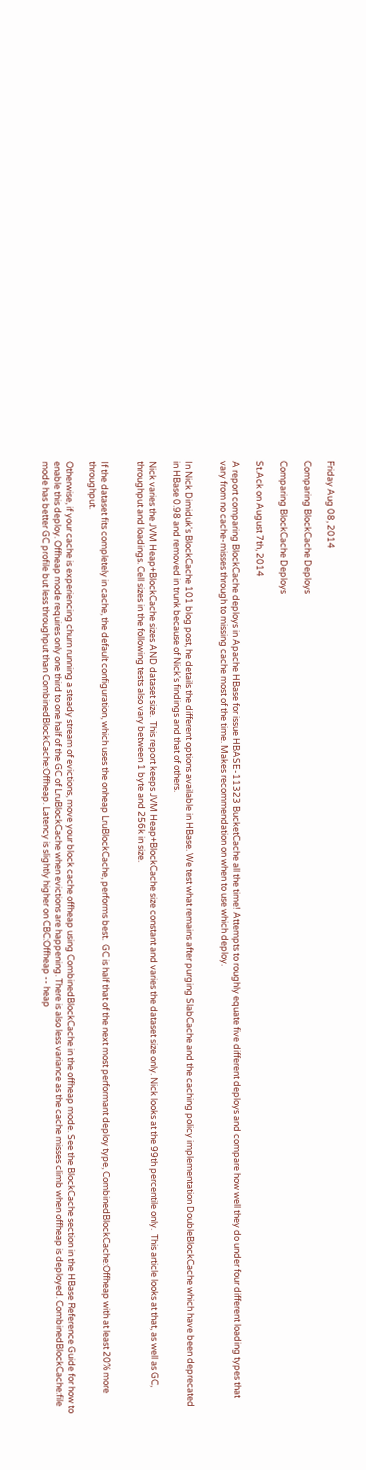Friday Aug 08, 2014

Comparing BlockCache Deploys

Comparing BlockCache Deploys

St.Ack on August 7th, 2014

A report comparing BlockCache deploys in Apache HBase for issue HBASE-11323 BucketCache all the time! Attempts to roughly equate five different deploys and compare how well they do under four different loading types that vary from no cache-misses through to missing cache most of the time. Makes recommendation on when to use which deploy.


In Nick Dimiduk's BlockCache 101 blog post, he details the different options available in HBase. We test what remains after purging SlabCache and the caching policy implementation DoubleBlockCache which have been deprecated in HBase 0.98 and removed in trunk because of Nick's findings and that of others.

Nick varies the JVM Heap+BlockCache sizes AND dataset size.  This report keeps JVM Heap+BlockCache size constant and varies the dataset size only. Nick looks at the 99th percentile only.  This article looks at that, as well as GC, throughput and loadings. Cell sizes in the following tests also vary between 1 byte and 256k in size.


If the dataset fits completely in cache, the default configuration, which uses the onheap LruBlockCache, performs best.  GC is half that of the next most performant deploy type, CombinedBlockCache:Offheap with at least 20% more throughput.

Otherwise, if your cache is experiencing churn running a steady stream of evictions, move your block cache offheap using CombinedBlockCache in the offheap mode. See the BlockCache section in the HBase Reference Guide for how to enable this deploy. Offheap mode requires only one third to one half of the GC of LruBlockCache when evictions are happening. There is also less variance as the cache misses climb when offheap is deployed. CombinedBlockCache:file mode has better GC profile but less throughput than CombinedBlockCache:Offheap. Latency is slightly higher on CBC:Offheap -- heap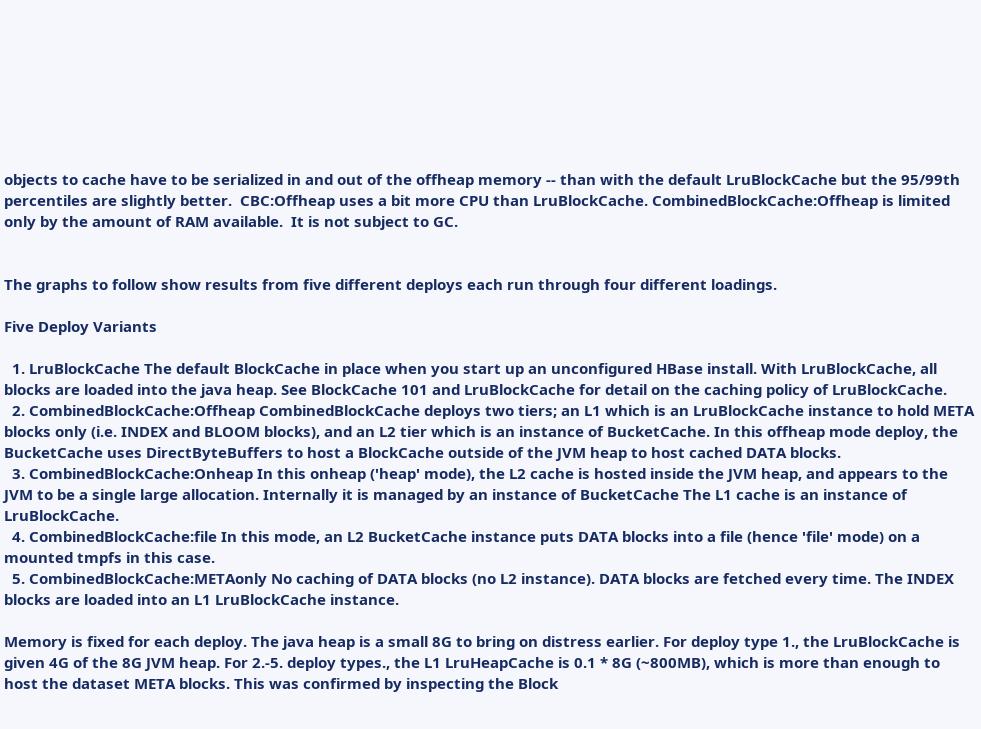objects to cache have to be serialized in and out of the offheap memory -- than with the default LruBlockCache but the 95/99th percentiles are slightly better.  CBC:Offheap uses a bit more CPU than LruBlockCache. CombinedBlockCache:Offheap is limited only by the amount of RAM available.  It is not subject to GC.


The graphs to follow show results from five different deploys each run through four different loadings.

Five Deploy Variants

  1. LruBlockCache The default BlockCache in place when you start up an unconfigured HBase install. With LruBlockCache, all blocks are loaded into the java heap. See BlockCache 101 and LruBlockCache for detail on the caching policy of LruBlockCache.
  2. CombinedBlockCache:Offheap CombinedBlockCache deploys two tiers; an L1 which is an LruBlockCache instance to hold META blocks only (i.e. INDEX and BLOOM blocks), and an L2 tier which is an instance of BucketCache. In this offheap mode deploy, the BucketCache uses DirectByteBuffers to host a BlockCache outside of the JVM heap to host cached DATA blocks.
  3. CombinedBlockCache:Onheap In this onheap ('heap' mode), the L2 cache is hosted inside the JVM heap, and appears to the JVM to be a single large allocation. Internally it is managed by an instance of BucketCache The L1 cache is an instance of LruBlockCache.
  4. CombinedBlockCache:file In this mode, an L2 BucketCache instance puts DATA blocks into a file (hence 'file' mode) on a mounted tmpfs in this case.
  5. CombinedBlockCache:METAonly No caching of DATA blocks (no L2 instance). DATA blocks are fetched every time. The INDEX blocks are loaded into an L1 LruBlockCache instance.

Memory is fixed for each deploy. The java heap is a small 8G to bring on distress earlier. For deploy type 1., the LruBlockCache is given 4G of the 8G JVM heap. For 2.-5. deploy types., the L1 LruHeapCache is 0.1 * 8G (~800MB), which is more than enough to host the dataset META blocks. This was confirmed by inspecting the Block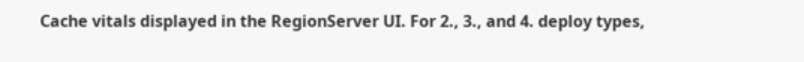Cache vitals displayed in the RegionServer UI. For 2., 3., and 4. deploy types,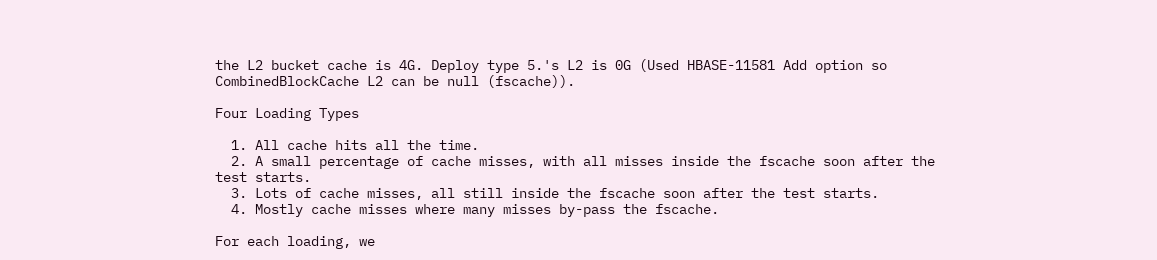the L2 bucket cache is 4G. Deploy type 5.'s L2 is 0G (Used HBASE-11581 Add option so CombinedBlockCache L2 can be null (fscache)).

Four Loading Types

  1. All cache hits all the time.
  2. A small percentage of cache misses, with all misses inside the fscache soon after the test starts.
  3. Lots of cache misses, all still inside the fscache soon after the test starts.
  4. Mostly cache misses where many misses by-pass the fscache.

For each loading, we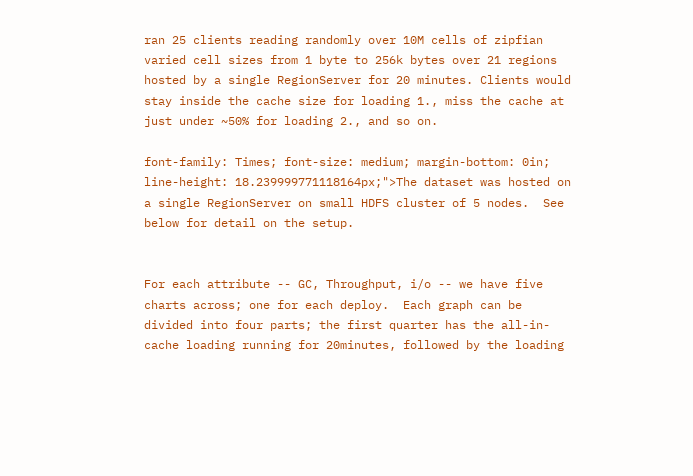ran 25 clients reading randomly over 10M cells of zipfian varied cell sizes from 1 byte to 256k bytes over 21 regions hosted by a single RegionServer for 20 minutes. Clients would stay inside the cache size for loading 1., miss the cache at just under ~50% for loading 2., and so on.

font-family: Times; font-size: medium; margin-bottom: 0in; line-height: 18.239999771118164px;">The dataset was hosted on a single RegionServer on small HDFS cluster of 5 nodes.  See below for detail on the setup.


For each attribute -- GC, Throughput, i/o -- we have five charts across; one for each deploy.  Each graph can be divided into four parts; the first quarter has the all-in-cache loading running for 20minutes, followed by the loading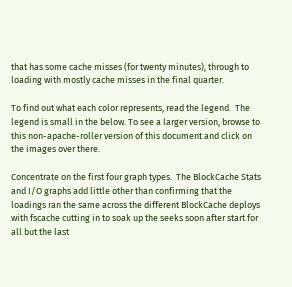that has some cache misses (for twenty minutes), through to loading with mostly cache misses in the final quarter.

To find out what each color represents, read the legend.  The legend is small in the below. To see a larger version, browse to this non-apache-roller version of this document and click on the images over there.

Concentrate on the first four graph types.  The BlockCache Stats and I/O graphs add little other than confirming that the loadings ran the same across the different BlockCache deploys with fscache cutting in to soak up the seeks soon after start for all but the last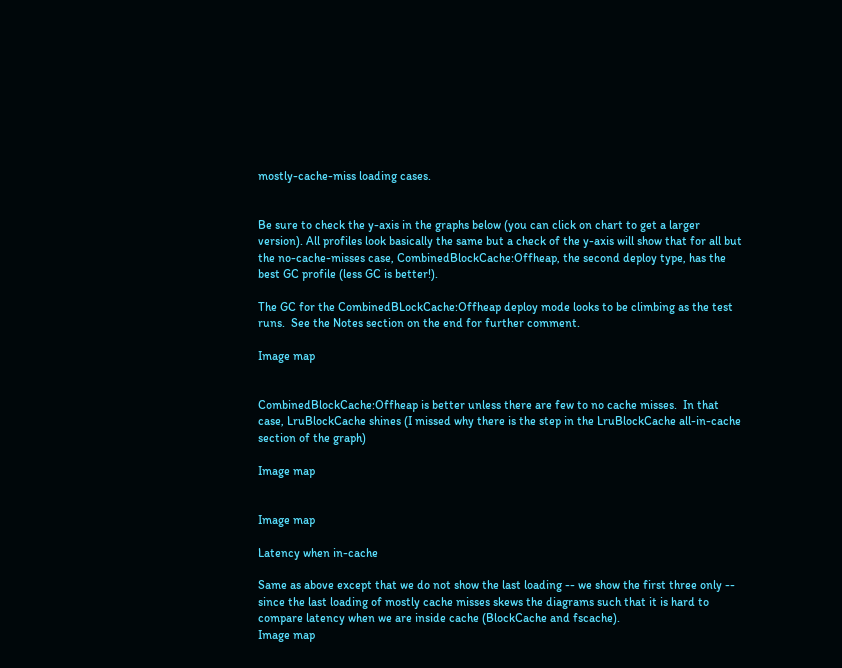mostly-cache-miss loading cases.


Be sure to check the y-axis in the graphs below (you can click on chart to get a larger version). All profiles look basically the same but a check of the y-axis will show that for all but the no-cache-misses case, CombinedBlockCache:Offheap, the second deploy type, has the best GC profile (less GC is better!).

The GC for the CombinedBLockCache:Offheap deploy mode looks to be climbing as the test runs.  See the Notes section on the end for further comment.

Image map


CombinedBlockCache:Offheap is better unless there are few to no cache misses.  In that case, LruBlockCache shines (I missed why there is the step in the LruBlockCache all-in-cache section of the graph)

Image map


Image map

Latency when in-cache

Same as above except that we do not show the last loading -- we show the first three only -- since the last loading of mostly cache misses skews the diagrams such that it is hard to compare latency when we are inside cache (BlockCache and fscache).
Image map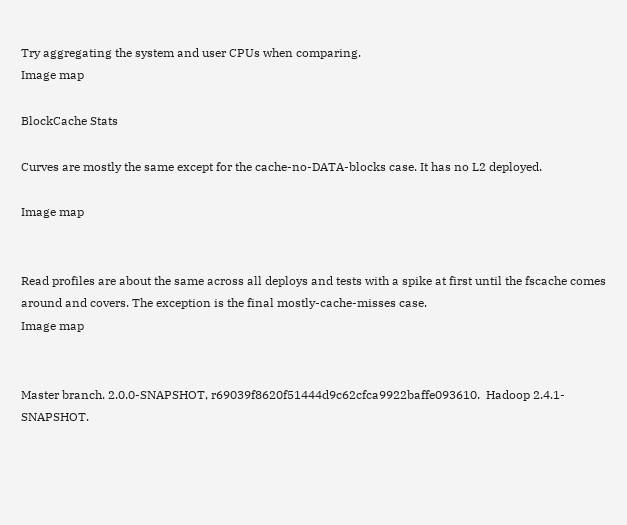Try aggregating the system and user CPUs when comparing.
Image map

BlockCache Stats

Curves are mostly the same except for the cache-no-DATA-blocks case. It has no L2 deployed.

Image map


Read profiles are about the same across all deploys and tests with a spike at first until the fscache comes around and covers. The exception is the final mostly-cache-misses case.
Image map


Master branch. 2.0.0-SNAPSHOT, r69039f8620f51444d9c62cfca9922baffe093610.  Hadoop 2.4.1-SNAPSHOT.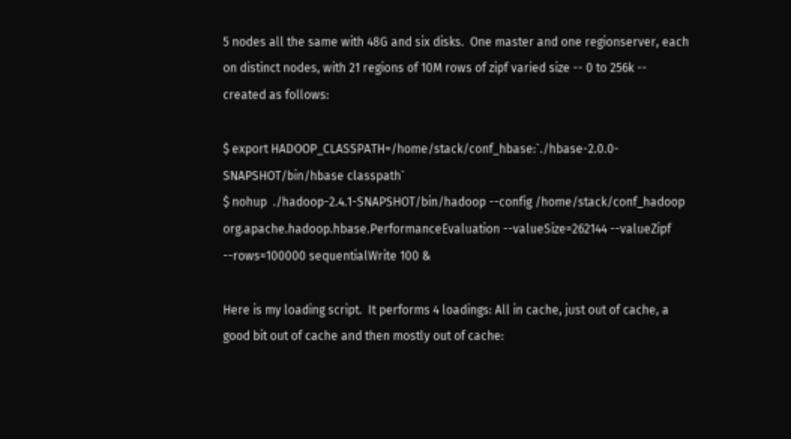5 nodes all the same with 48G and six disks.  One master and one regionserver, each on distinct nodes, with 21 regions of 10M rows of zipf varied size -- 0 to 256k -- created as follows:

$ export HADOOP_CLASSPATH=/home/stack/conf_hbase:`./hbase-2.0.0-SNAPSHOT/bin/hbase classpath`
$ nohup  ./hadoop-2.4.1-SNAPSHOT/bin/hadoop --config /home/stack/conf_hadoop org.apache.hadoop.hbase.PerformanceEvaluation --valueSize=262144 --valueZipf --rows=100000 sequentialWrite 100 &

Here is my loading script.  It performs 4 loadings: All in cache, just out of cache, a good bit out of cache and then mostly out of cache: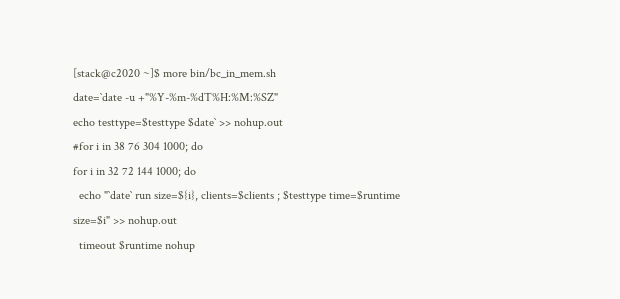[stack@c2020 ~]$ more bin/bc_in_mem.sh
date=`date -u +"%Y-%m-%dT%H:%M:%SZ"
echo testtype=$testtype $date` >> nohup.out
#for i in 38 76 304 1000; do
for i in 32 72 144 1000; do
  echo "`date` run size=${i}, clients=$clients ; $testtype time=$runtime size=$i" >> nohup.out
  timeout $runtime nohup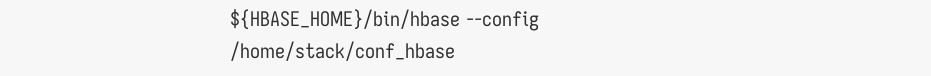${HBASE_HOME}/bin/hbase --config /home/stack/conf_hbase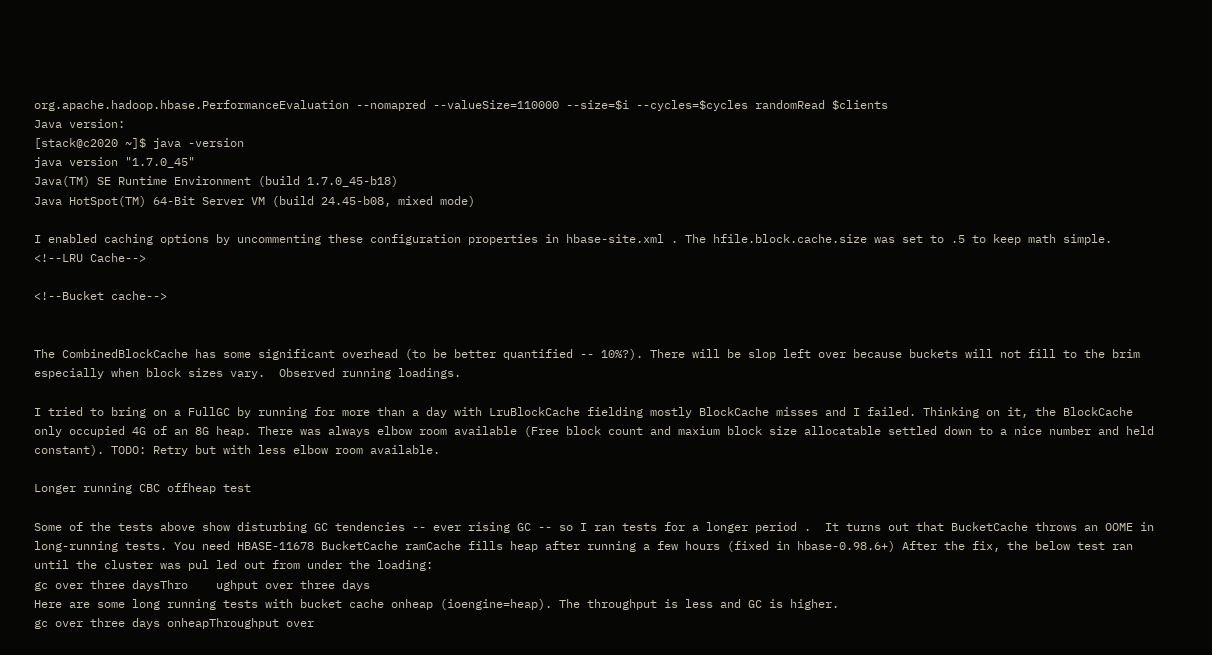org.apache.hadoop.hbase.PerformanceEvaluation --nomapred --valueSize=110000 --size=$i --cycles=$cycles randomRead $clients
Java version:
[stack@c2020 ~]$ java -version
java version "1.7.0_45"
Java(TM) SE Runtime Environment (build 1.7.0_45-b18)
Java HotSpot(TM) 64-Bit Server VM (build 24.45-b08, mixed mode)

I enabled caching options by uncommenting these configuration properties in hbase-site.xml . The hfile.block.cache.size was set to .5 to keep math simple.
<!--LRU Cache-->

<!--Bucket cache-->


The CombinedBlockCache has some significant overhead (to be better quantified -- 10%?). There will be slop left over because buckets will not fill to the brim especially when block sizes vary.  Observed running loadings.

I tried to bring on a FullGC by running for more than a day with LruBlockCache fielding mostly BlockCache misses and I failed. Thinking on it, the BlockCache only occupied 4G of an 8G heap. There was always elbow room available (Free block count and maxium block size allocatable settled down to a nice number and held constant). TODO: Retry but with less elbow room available.

Longer running CBC offheap test

Some of the tests above show disturbing GC tendencies -- ever rising GC -- so I ran tests for a longer period .  It turns out that BucketCache throws an OOME in long-running tests. You need HBASE-11678 BucketCache ramCache fills heap after running a few hours (fixed in hbase-0.98.6+) After the fix, the below test ran until the cluster was pul led out from under the loading:
gc over three daysThro    ughput over three days
Here are some long running tests with bucket cache onheap (ioengine=heap). The throughput is less and GC is higher.
gc over three days onheapThroughput over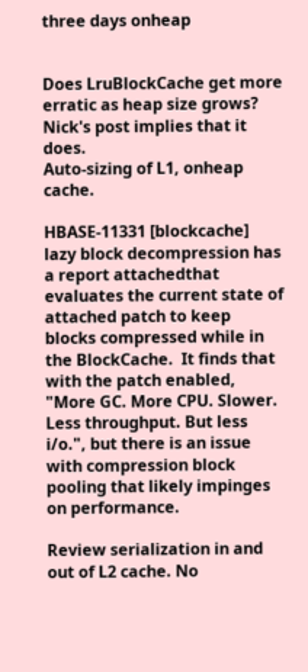three days onheap


Does LruBlockCache get more erratic as heap size grows?  Nick's post implies that it does.
Auto-sizing of L1, onheap cache.

HBASE-11331 [blockcache] lazy block decompression has a report attachedthat evaluates the current state of attached patch to keep blocks compressed while in the BlockCache.  It finds that with the patch enabled, "More GC. More CPU. Slower. Less throughput. But less i/o.", but there is an issue with compression block pooling that likely impinges on performance.

Review serialization in and out of L2 cache. No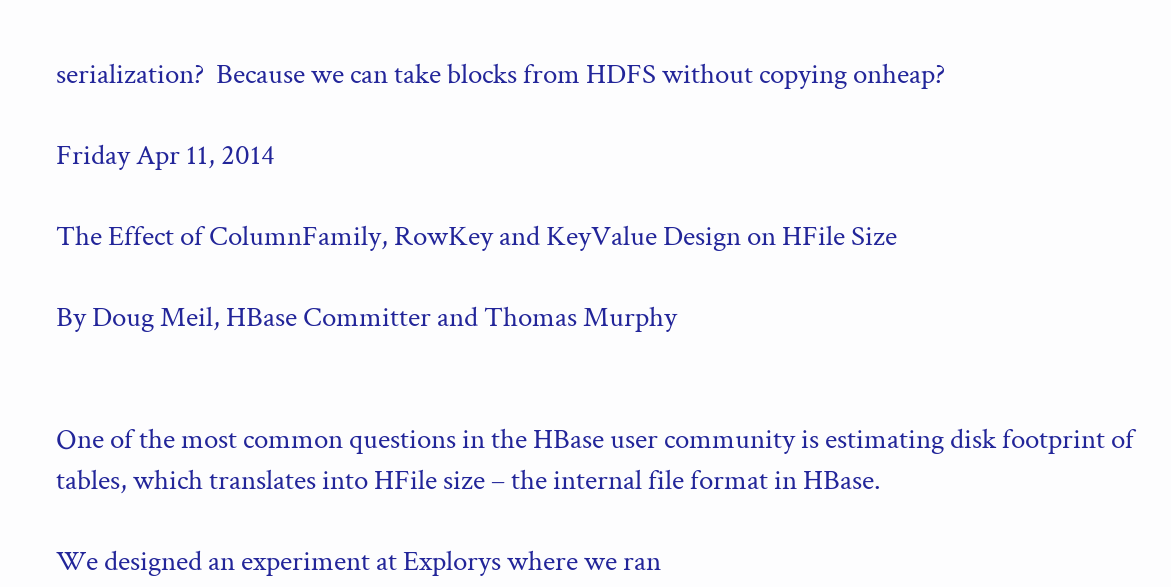serialization?  Because we can take blocks from HDFS without copying onheap?

Friday Apr 11, 2014

The Effect of ColumnFamily, RowKey and KeyValue Design on HFile Size

By Doug Meil, HBase Committer and Thomas Murphy


One of the most common questions in the HBase user community is estimating disk footprint of tables, which translates into HFile size – the internal file format in HBase.

We designed an experiment at Explorys where we ran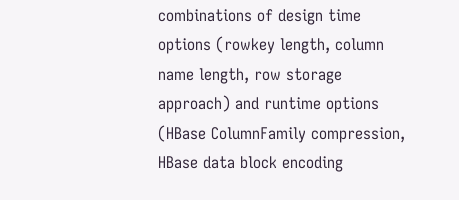combinations of design time options (rowkey length, column name length, row storage approach) and runtime options (HBase ColumnFamily compression, HBase data block encoding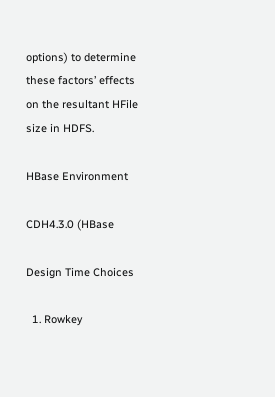options) to determine these factors’ effects on the resultant HFile size in HDFS.

HBase Environment

CDH4.3.0 (HBase

Design Time Choices

  1. Rowkey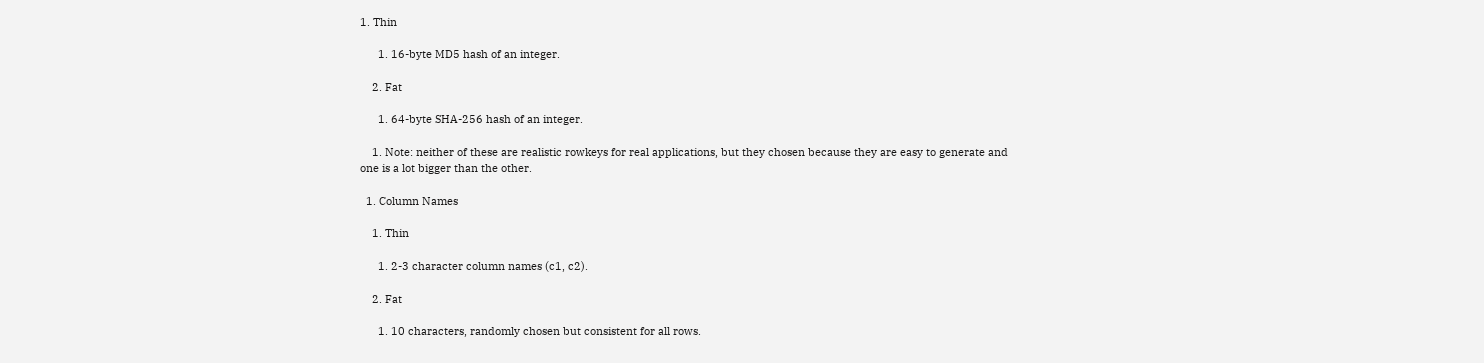1. Thin

      1. 16-byte MD5 hash of an integer.

    2. Fat

      1. 64-byte SHA-256 hash of an integer.

    1. Note: neither of these are realistic rowkeys for real applications, but they chosen because they are easy to generate and one is a lot bigger than the other.

  1. Column Names

    1. Thin

      1. 2-3 character column names (c1, c2).

    2. Fat

      1. 10 characters, randomly chosen but consistent for all rows.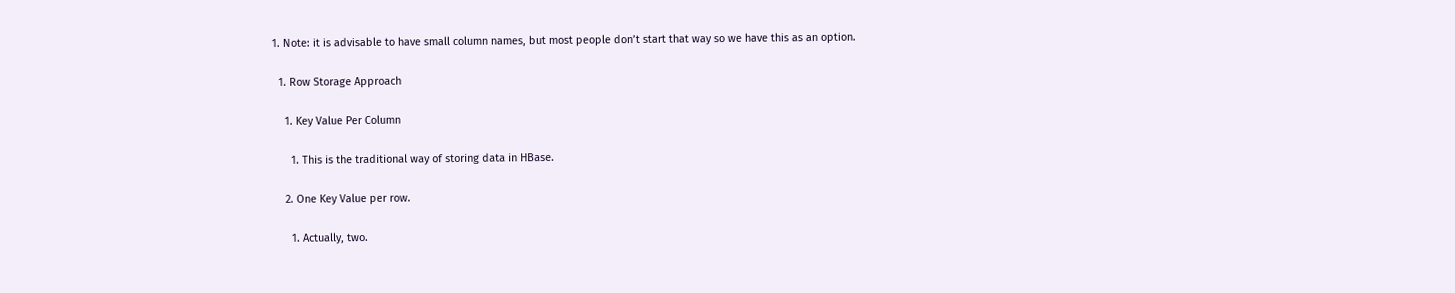1. Note: it is advisable to have small column names, but most people don’t start that way so we have this as an option.

  1. Row Storage Approach

    1. Key Value Per Column

      1. This is the traditional way of storing data in HBase.

    2. One Key Value per row.

      1. Actually, two.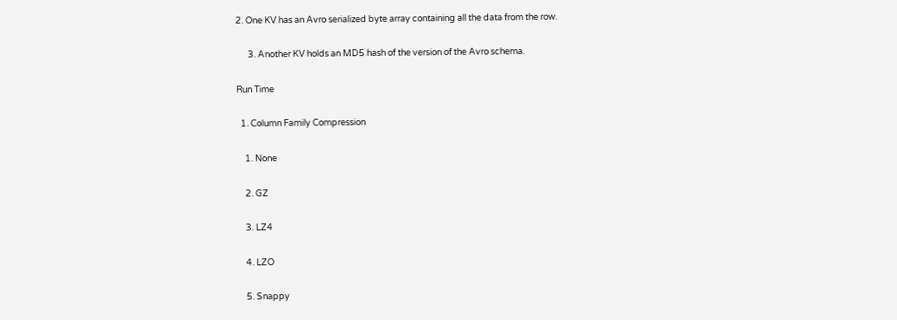2. One KV has an Avro serialized byte array containing all the data from the row.

      3. Another KV holds an MD5 hash of the version of the Avro schema.

Run Time

  1. Column Family Compression

    1. None

    2. GZ

    3. LZ4

    4. LZO

    5. Snappy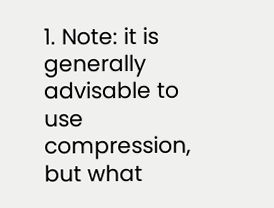1. Note: it is generally advisable to use compression, but what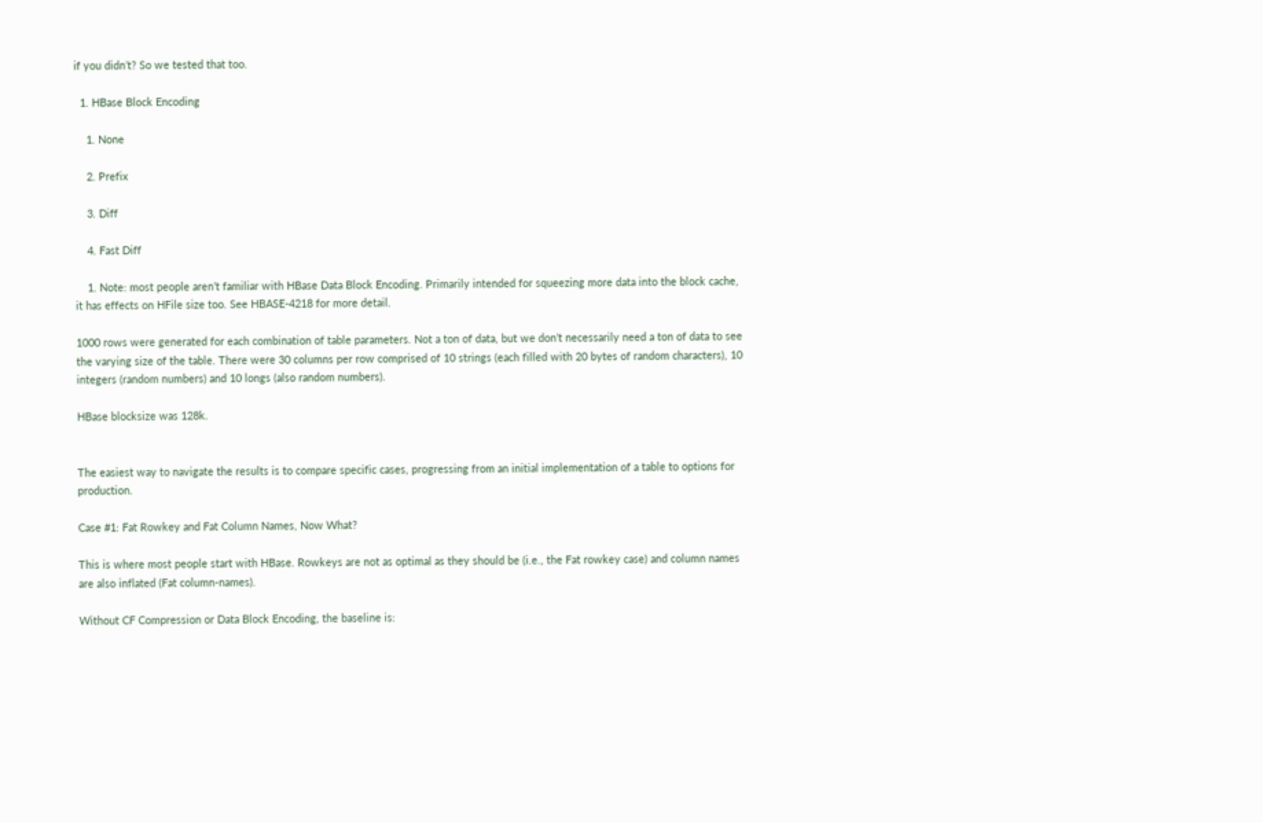if you didn’t? So we tested that too.

  1. HBase Block Encoding

    1. None

    2. Prefix

    3. Diff

    4. Fast Diff

    1. Note: most people aren’t familiar with HBase Data Block Encoding. Primarily intended for squeezing more data into the block cache, it has effects on HFile size too. See HBASE-4218 for more detail.

1000 rows were generated for each combination of table parameters. Not a ton of data, but we don’t necessarily need a ton of data to see the varying size of the table. There were 30 columns per row comprised of 10 strings (each filled with 20 bytes of random characters), 10 integers (random numbers) and 10 longs (also random numbers).

HBase blocksize was 128k.


The easiest way to navigate the results is to compare specific cases, progressing from an initial implementation of a table to options for production.

Case #1: Fat Rowkey and Fat Column Names, Now What?

This is where most people start with HBase. Rowkeys are not as optimal as they should be (i.e., the Fat rowkey case) and column names are also inflated (Fat column-names).

Without CF Compression or Data Block Encoding, the baseline is: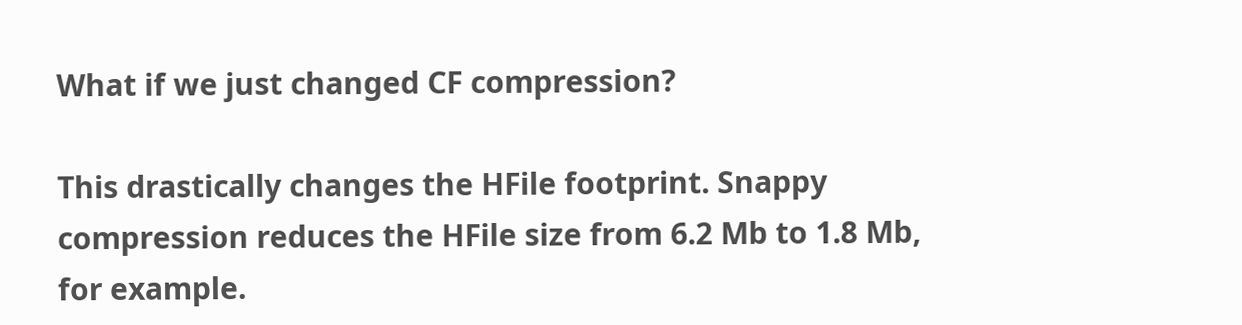What if we just changed CF compression?

This drastically changes the HFile footprint. Snappy compression reduces the HFile size from 6.2 Mb to 1.8 Mb, for example.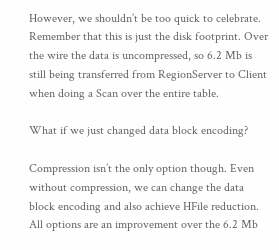However, we shouldn’t be too quick to celebrate. Remember that this is just the disk footprint. Over the wire the data is uncompressed, so 6.2 Mb is still being transferred from RegionServer to Client when doing a Scan over the entire table.

What if we just changed data block encoding?

Compression isn’t the only option though. Even without compression, we can change the data block encoding and also achieve HFile reduction. All options are an improvement over the 6.2 Mb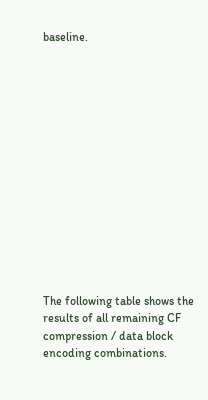baseline.














The following table shows the results of all remaining CF compression / data block encoding combinations.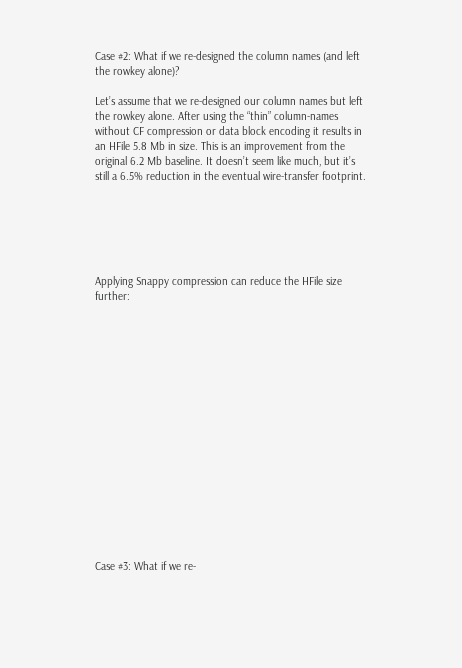Case #2: What if we re-designed the column names (and left the rowkey alone)?

Let’s assume that we re-designed our column names but left the rowkey alone. After using the “thin” column-names without CF compression or data block encoding it results in an HFile 5.8 Mb in size. This is an improvement from the original 6.2 Mb baseline. It doesn’t seem like much, but it’s still a 6.5% reduction in the eventual wire-transfer footprint.






Applying Snappy compression can reduce the HFile size further:

















Case #3: What if we re-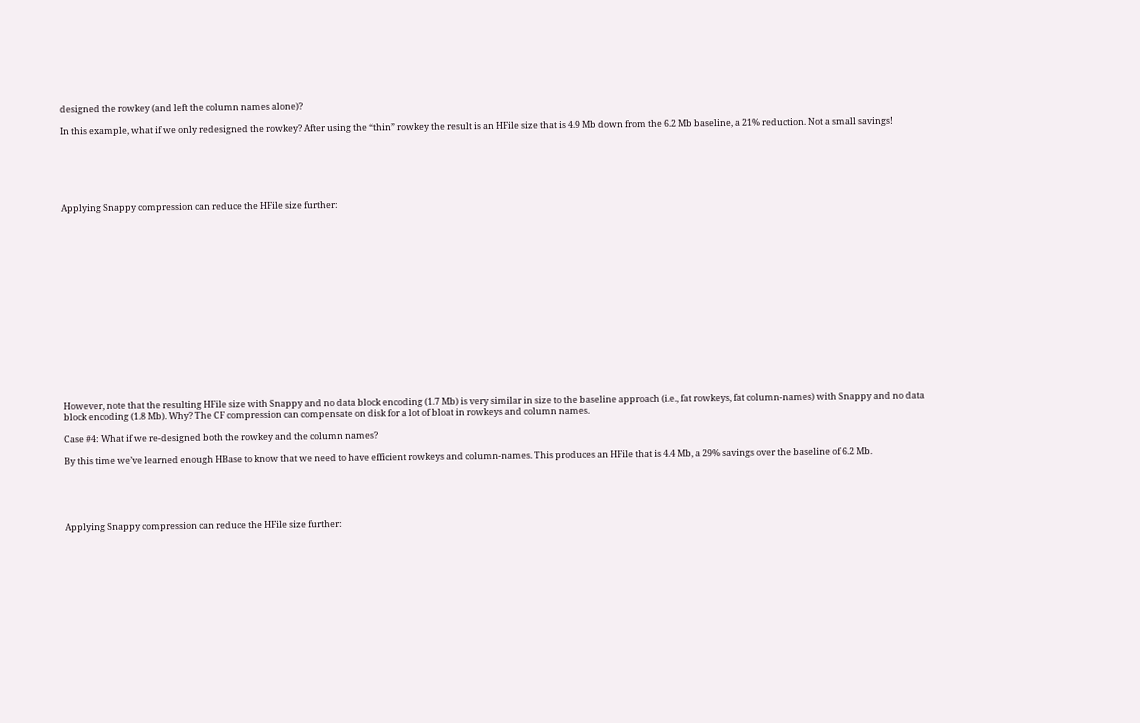designed the rowkey (and left the column names alone)?

In this example, what if we only redesigned the rowkey? After using the “thin” rowkey the result is an HFile size that is 4.9 Mb down from the 6.2 Mb baseline, a 21% reduction. Not a small savings!






Applying Snappy compression can reduce the HFile size further:

















However, note that the resulting HFile size with Snappy and no data block encoding (1.7 Mb) is very similar in size to the baseline approach (i.e., fat rowkeys, fat column-names) with Snappy and no data block encoding (1.8 Mb). Why? The CF compression can compensate on disk for a lot of bloat in rowkeys and column names.

Case #4: What if we re-designed both the rowkey and the column names?

By this time we’ve learned enough HBase to know that we need to have efficient rowkeys and column-names. This produces an HFile that is 4.4 Mb, a 29% savings over the baseline of 6.2 Mb.





Applying Snappy compression can reduce the HFile size further: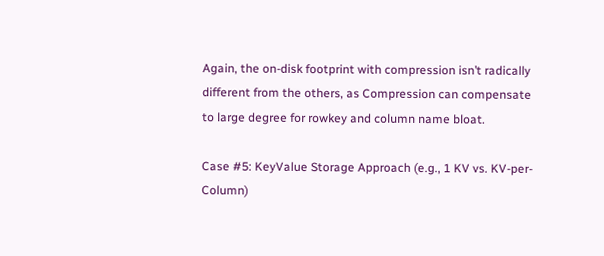Again, the on-disk footprint with compression isn’t radically different from the others, as Compression can compensate to large degree for rowkey and column name bloat.

Case #5: KeyValue Storage Approach (e.g., 1 KV vs. KV-per-Column)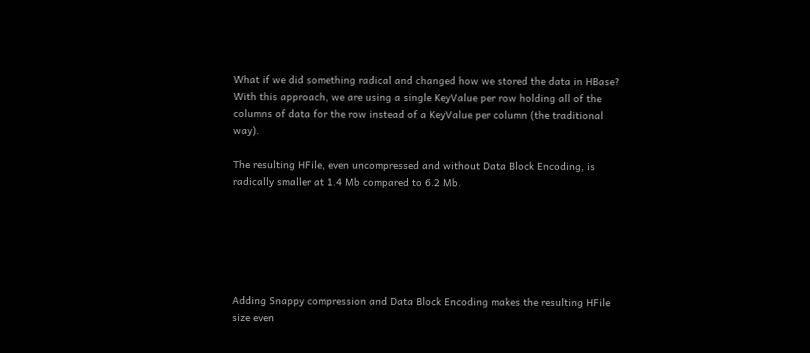What if we did something radical and changed how we stored the data in HBase? With this approach, we are using a single KeyValue per row holding all of the columns of data for the row instead of a KeyValue per column (the traditional way).

The resulting HFile, even uncompressed and without Data Block Encoding, is radically smaller at 1.4 Mb compared to 6.2 Mb.






Adding Snappy compression and Data Block Encoding makes the resulting HFile size even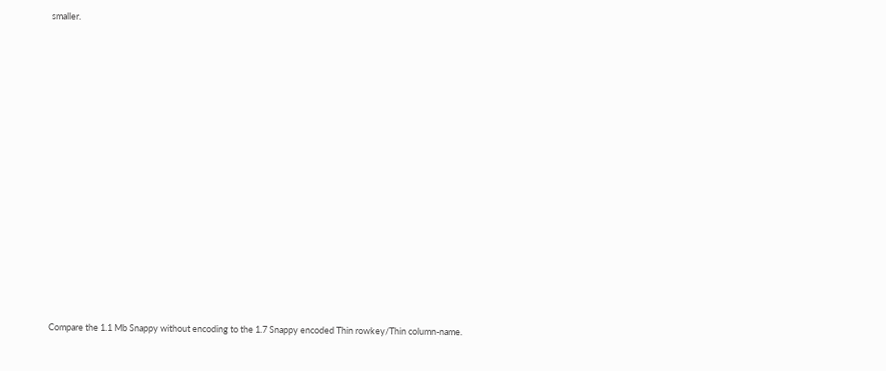smaller.

















Compare the 1.1 Mb Snappy without encoding to the 1.7 Snappy encoded Thin rowkey/Thin column-name.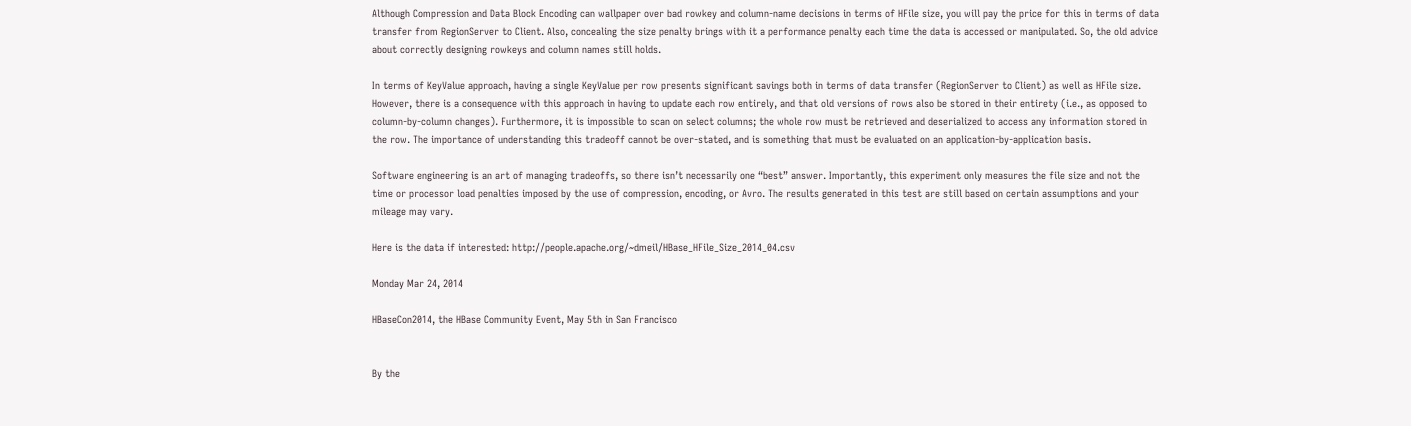Although Compression and Data Block Encoding can wallpaper over bad rowkey and column-name decisions in terms of HFile size, you will pay the price for this in terms of data transfer from RegionServer to Client. Also, concealing the size penalty brings with it a performance penalty each time the data is accessed or manipulated. So, the old advice about correctly designing rowkeys and column names still holds.

In terms of KeyValue approach, having a single KeyValue per row presents significant savings both in terms of data transfer (RegionServer to Client) as well as HFile size. However, there is a consequence with this approach in having to update each row entirely, and that old versions of rows also be stored in their entirety (i.e., as opposed to column-by-column changes). Furthermore, it is impossible to scan on select columns; the whole row must be retrieved and deserialized to access any information stored in the row. The importance of understanding this tradeoff cannot be over-stated, and is something that must be evaluated on an application-by-application basis.

Software engineering is an art of managing tradeoffs, so there isn’t necessarily one “best” answer. Importantly, this experiment only measures the file size and not the time or processor load penalties imposed by the use of compression, encoding, or Avro. The results generated in this test are still based on certain assumptions and your mileage may vary.

Here is the data if interested: http://people.apache.org/~dmeil/HBase_HFile_Size_2014_04.csv

Monday Mar 24, 2014

HBaseCon2014, the HBase Community Event, May 5th in San Francisco


By the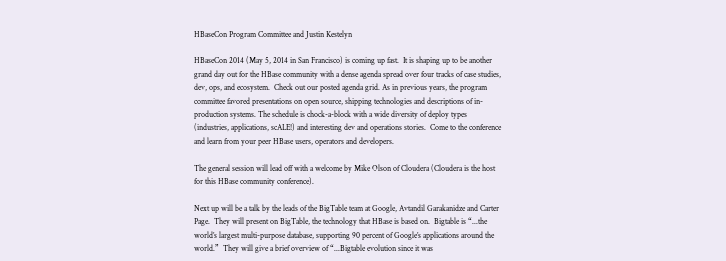HBaseCon Program Committee and Justin Kestelyn

HBaseCon 2014 (May 5, 2014 in San Francisco) is coming up fast.  It is shaping up to be another grand day out for the HBase community with a dense agenda spread over four tracks of case studies, dev, ops, and ecosystem.  Check out our posted agenda grid. As in previous years, the program committee favored presentations on open source, shipping technologies and descriptions of in-production systems. The schedule is chock-a-block with a wide diversity of deploy types (industries, applications, scALE!) and interesting dev and operations stories.  Come to the conference and learn from your peer HBase users, operators and developers.

The general session will lead off with a welcome by Mike Olson of Cloudera (Cloudera is the host for this HBase community conference).

Next up will be a talk by the leads of the BigTable team at Google, Avtandil Garakanidze and Carter Page.  They will present on BigTable, the technology that HBase is based on.  Bigtable is “...the world’s largest multi-purpose database, supporting 90 percent of Google’s applications around the world.”  They will give a brief overview of “...Bigtable evolution since it was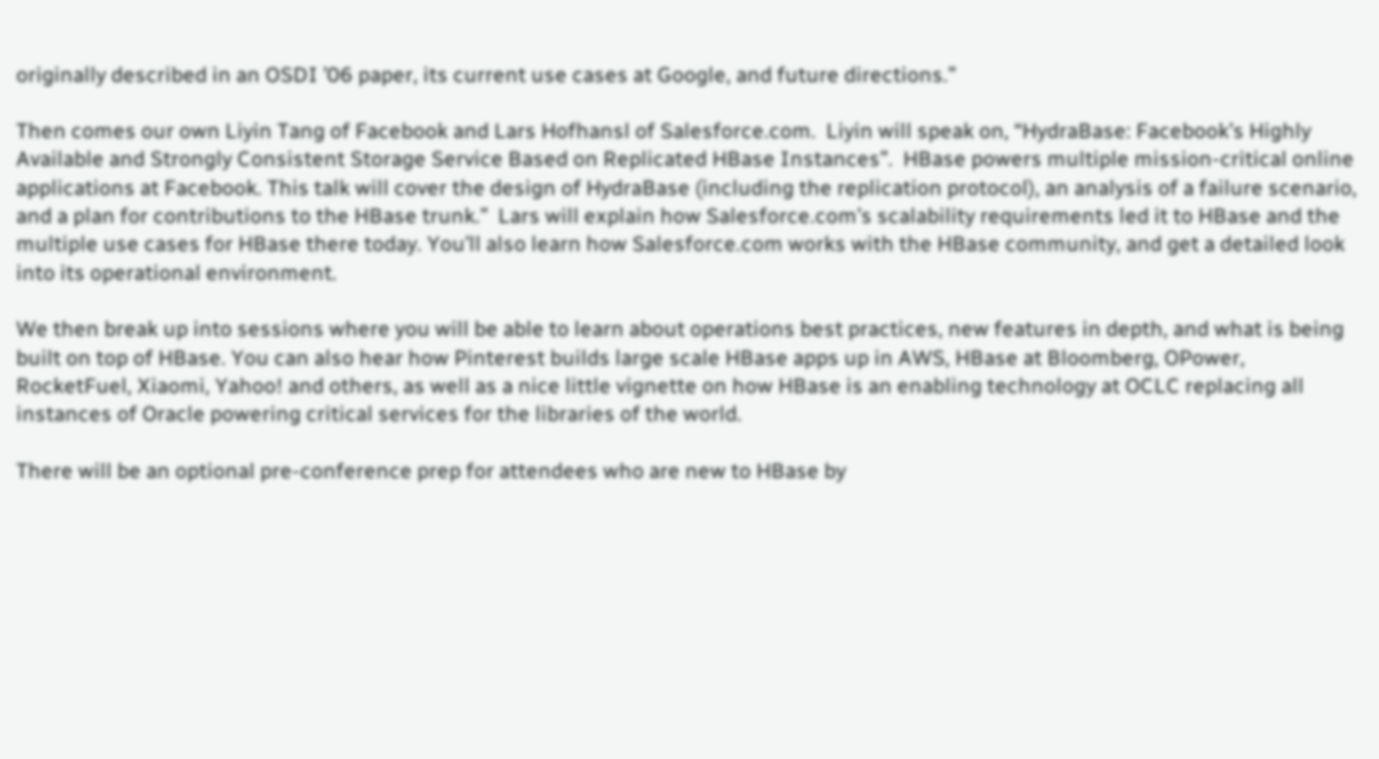originally described in an OSDI ’06 paper, its current use cases at Google, and future directions.”

Then comes our own Liyin Tang of Facebook and Lars Hofhansl of Salesforce.com.  Liyin will speak on, “HydraBase: Facebook’s Highly Available and Strongly Consistent Storage Service Based on Replicated HBase Instances”.  HBase powers multiple mission-critical online applications at Facebook. This talk will cover the design of HydraBase (including the replication protocol), an analysis of a failure scenario, and a plan for contributions to the HBase trunk.”  Lars will explain how Salesforce.com’s scalability requirements led it to HBase and the multiple use cases for HBase there today. You’ll also learn how Salesforce.com works with the HBase community, and get a detailed look into its operational environment.

We then break up into sessions where you will be able to learn about operations best practices, new features in depth, and what is being built on top of HBase. You can also hear how Pinterest builds large scale HBase apps up in AWS, HBase at Bloomberg, OPower, RocketFuel, Xiaomi, Yahoo! and others, as well as a nice little vignette on how HBase is an enabling technology at OCLC replacing all instances of Oracle powering critical services for the libraries of the world.

There will be an optional pre-conference prep for attendees who are new to HBase by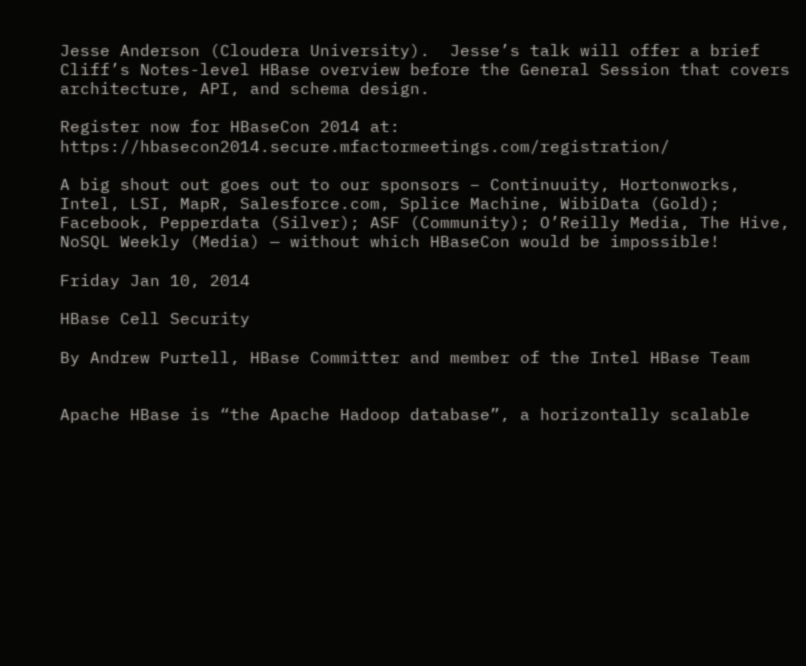Jesse Anderson (Cloudera University).  Jesse’s talk will offer a brief Cliff’s Notes-level HBase overview before the General Session that covers architecture, API, and schema design.

Register now for HBaseCon 2014 at: https://hbasecon2014.secure.mfactormeetings.com/registration/

A big shout out goes out to our sponsors – Continuuity, Hortonworks, Intel, LSI, MapR, Salesforce.com, Splice Machine, WibiData (Gold); Facebook, Pepperdata (Silver); ASF (Community); O’Reilly Media, The Hive, NoSQL Weekly (Media) — without which HBaseCon would be impossible!

Friday Jan 10, 2014

HBase Cell Security

By Andrew Purtell, HBase Committer and member of the Intel HBase Team


Apache HBase is “the Apache Hadoop database”, a horizontally scalable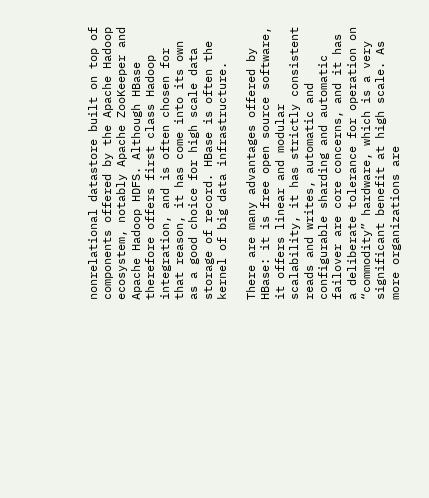nonrelational datastore built on top of components offered by the Apache Hadoop ecosystem, notably Apache ZooKeeper and Apache Hadoop HDFS. Although HBase therefore offers first class Hadoop integration, and is often chosen for that reason, it has come into its own as a good choice for high scale data storage of record. HBase is often the kernel of big data infrastructure.

There are many advantages offered by HBase: it is free open source software, it offers linear and modular scalability, it has strictly consistent reads and writes, automatic and configurable sharding and automatic failover are core concerns, and it has a deliberate tolerance for operation on “commodity” hardware, which is a very significant benefit at high scale. As more organizations are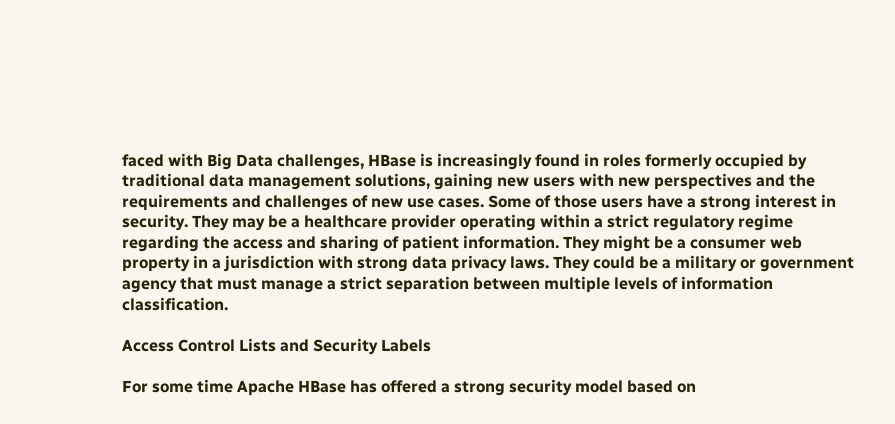faced with Big Data challenges, HBase is increasingly found in roles formerly occupied by traditional data management solutions, gaining new users with new perspectives and the requirements and challenges of new use cases. Some of those users have a strong interest in security. They may be a healthcare provider operating within a strict regulatory regime regarding the access and sharing of patient information. They might be a consumer web property in a jurisdiction with strong data privacy laws. They could be a military or government agency that must manage a strict separation between multiple levels of information classification.

Access Control Lists and Security Labels

For some time Apache HBase has offered a strong security model based on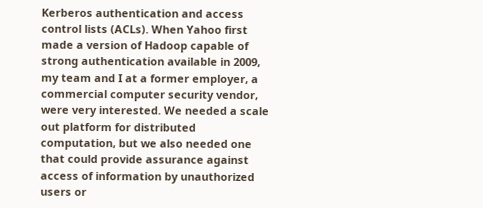Kerberos authentication and access control lists (ACLs). When Yahoo first made a version of Hadoop capable of strong authentication available in 2009, my team and I at a former employer, a commercial computer security vendor, were very interested. We needed a scale out platform for distributed computation, but we also needed one that could provide assurance against access of information by unauthorized users or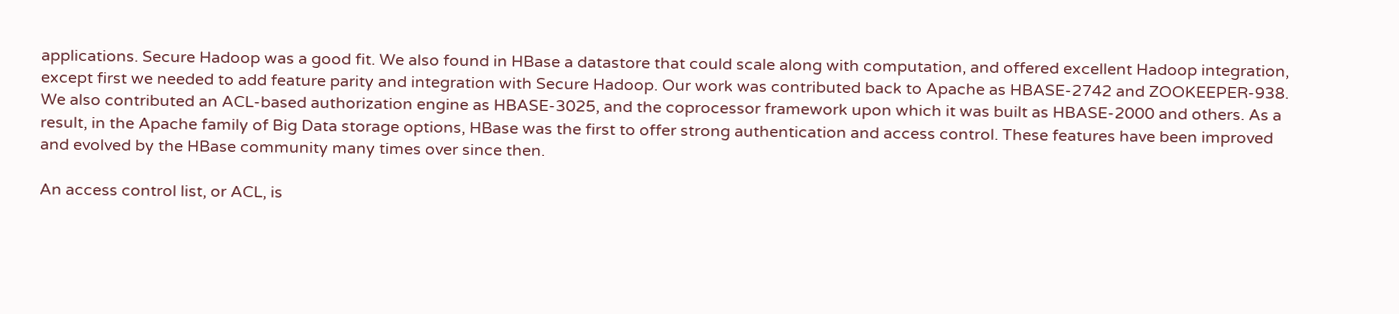applications. Secure Hadoop was a good fit. We also found in HBase a datastore that could scale along with computation, and offered excellent Hadoop integration, except first we needed to add feature parity and integration with Secure Hadoop. Our work was contributed back to Apache as HBASE-2742 and ZOOKEEPER-938. We also contributed an ACL-based authorization engine as HBASE-3025, and the coprocessor framework upon which it was built as HBASE-2000 and others. As a result, in the Apache family of Big Data storage options, HBase was the first to offer strong authentication and access control. These features have been improved and evolved by the HBase community many times over since then.

An access control list, or ACL, is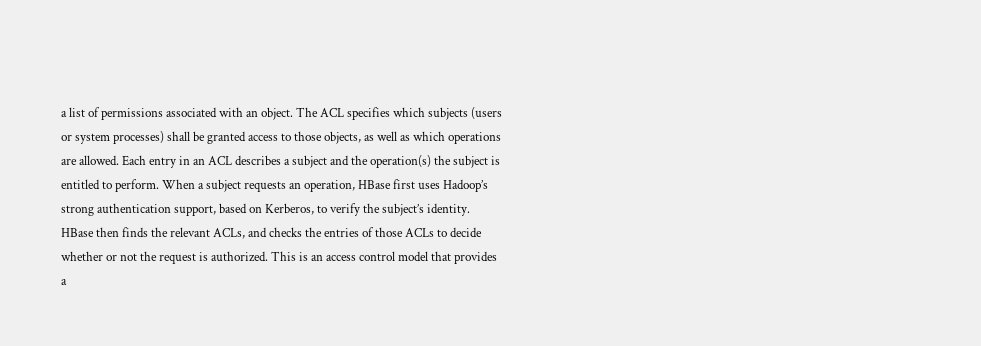a list of permissions associated with an object. The ACL specifies which subjects (users or system processes) shall be granted access to those objects, as well as which operations are allowed. Each entry in an ACL describes a subject and the operation(s) the subject is entitled to perform. When a subject requests an operation, HBase first uses Hadoop’s strong authentication support, based on Kerberos, to verify the subject’s identity. HBase then finds the relevant ACLs, and checks the entries of those ACLs to decide whether or not the request is authorized. This is an access control model that provides a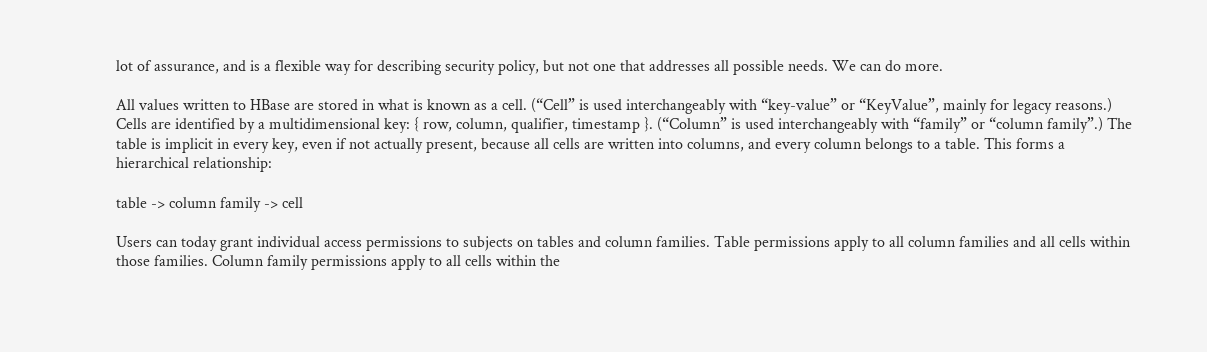lot of assurance, and is a flexible way for describing security policy, but not one that addresses all possible needs. We can do more.

All values written to HBase are stored in what is known as a cell. (“Cell” is used interchangeably with “key-value” or “KeyValue”, mainly for legacy reasons.) Cells are identified by a multidimensional key: { row, column, qualifier, timestamp }. (“Column” is used interchangeably with “family” or “column family”.) The table is implicit in every key, even if not actually present, because all cells are written into columns, and every column belongs to a table. This forms a hierarchical relationship:

table -> column family -> cell

Users can today grant individual access permissions to subjects on tables and column families. Table permissions apply to all column families and all cells within those families. Column family permissions apply to all cells within the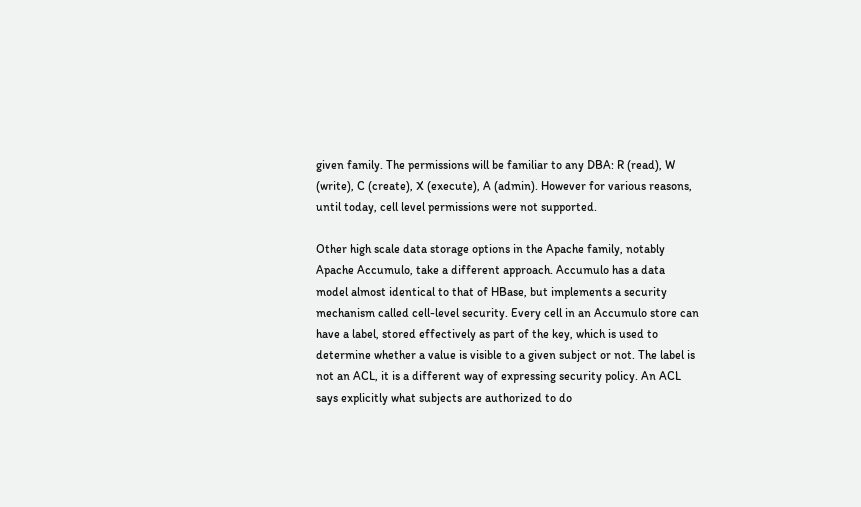given family. The permissions will be familiar to any DBA: R (read), W (write), C (create), X (execute), A (admin). However for various reasons, until today, cell level permissions were not supported.

Other high scale data storage options in the Apache family, notably Apache Accumulo, take a different approach. Accumulo has a data model almost identical to that of HBase, but implements a security mechanism called cell-level security. Every cell in an Accumulo store can have a label, stored effectively as part of the key, which is used to determine whether a value is visible to a given subject or not. The label is not an ACL, it is a different way of expressing security policy. An ACL says explicitly what subjects are authorized to do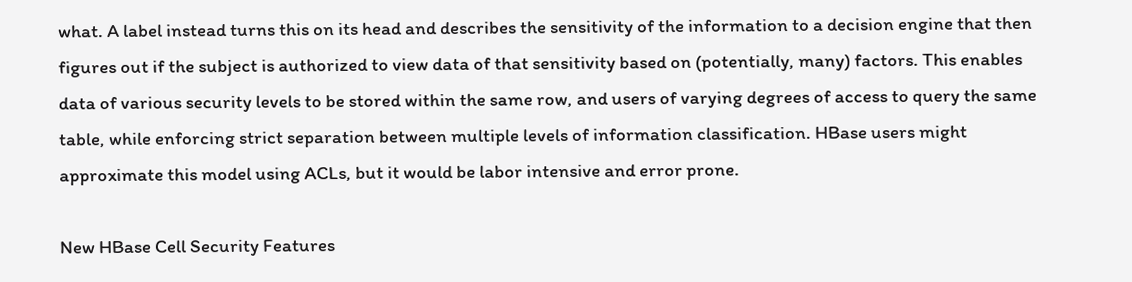what. A label instead turns this on its head and describes the sensitivity of the information to a decision engine that then figures out if the subject is authorized to view data of that sensitivity based on (potentially, many) factors. This enables data of various security levels to be stored within the same row, and users of varying degrees of access to query the same table, while enforcing strict separation between multiple levels of information classification. HBase users might approximate this model using ACLs, but it would be labor intensive and error prone.

New HBase Cell Security Features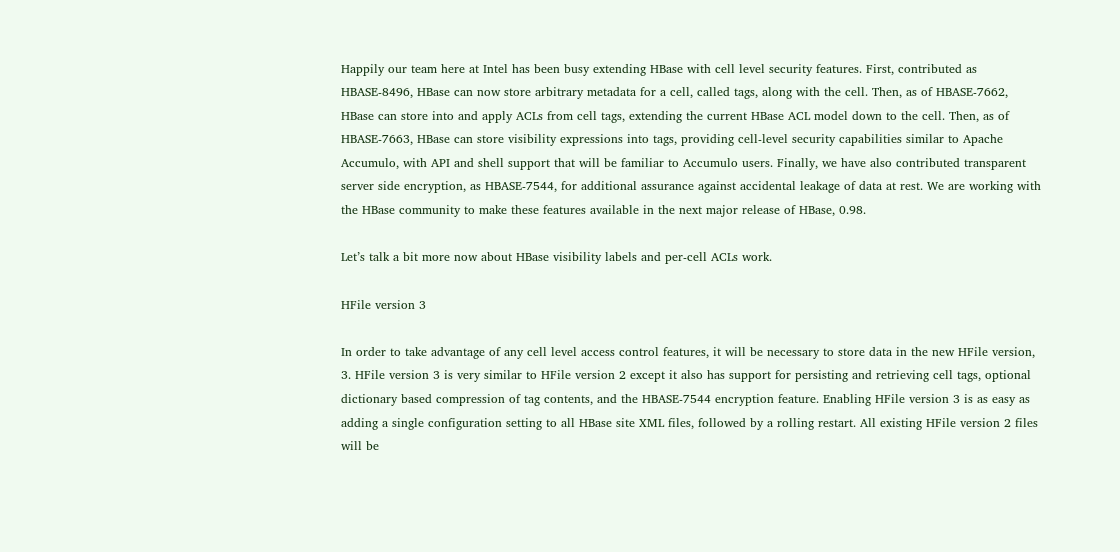Happily our team here at Intel has been busy extending HBase with cell level security features. First, contributed as HBASE-8496, HBase can now store arbitrary metadata for a cell, called tags, along with the cell. Then, as of HBASE-7662, HBase can store into and apply ACLs from cell tags, extending the current HBase ACL model down to the cell. Then, as of HBASE-7663, HBase can store visibility expressions into tags, providing cell-level security capabilities similar to Apache Accumulo, with API and shell support that will be familiar to Accumulo users. Finally, we have also contributed transparent server side encryption, as HBASE-7544, for additional assurance against accidental leakage of data at rest. We are working with the HBase community to make these features available in the next major release of HBase, 0.98.

Let’s talk a bit more now about HBase visibility labels and per-cell ACLs work.

HFile version 3

In order to take advantage of any cell level access control features, it will be necessary to store data in the new HFile version, 3. HFile version 3 is very similar to HFile version 2 except it also has support for persisting and retrieving cell tags, optional dictionary based compression of tag contents, and the HBASE-7544 encryption feature. Enabling HFile version 3 is as easy as adding a single configuration setting to all HBase site XML files, followed by a rolling restart. All existing HFile version 2 files will be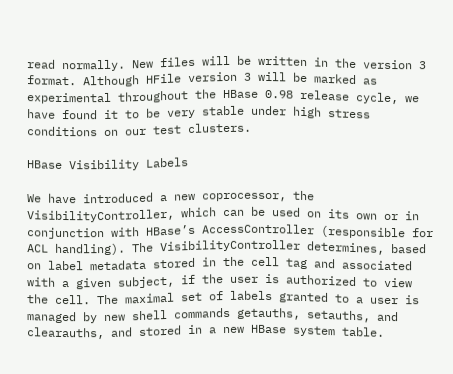read normally. New files will be written in the version 3 format. Although HFile version 3 will be marked as experimental throughout the HBase 0.98 release cycle, we have found it to be very stable under high stress conditions on our test clusters.

HBase Visibility Labels

We have introduced a new coprocessor, the VisibilityController, which can be used on its own or in conjunction with HBase’s AccessController (responsible for ACL handling). The VisibilityController determines, based on label metadata stored in the cell tag and associated with a given subject, if the user is authorized to view the cell. The maximal set of labels granted to a user is managed by new shell commands getauths, setauths, and clearauths, and stored in a new HBase system table.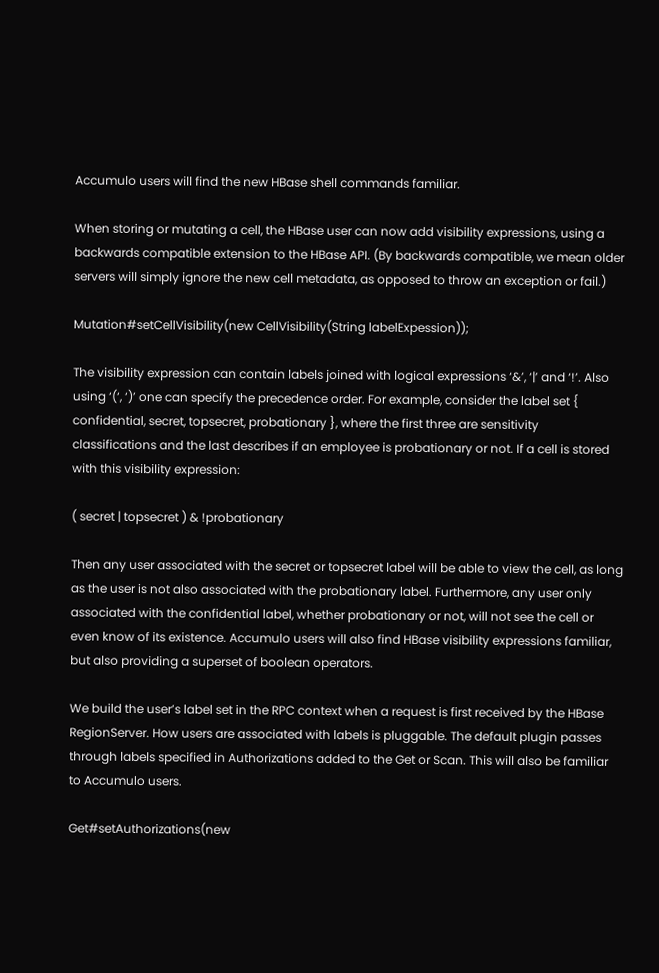Accumulo users will find the new HBase shell commands familiar.

When storing or mutating a cell, the HBase user can now add visibility expressions, using a backwards compatible extension to the HBase API. (By backwards compatible, we mean older servers will simply ignore the new cell metadata, as opposed to throw an exception or fail.)

Mutation#setCellVisibility(new CellVisibility(String labelExpession));

The visibility expression can contain labels joined with logical expressions ‘&’, ‘|’ and ‘!’. Also using ‘(‘, ‘)’ one can specify the precedence order. For example, consider the label set { confidential, secret, topsecret, probationary }, where the first three are sensitivity classifications and the last describes if an employee is probationary or not. If a cell is stored with this visibility expression:

( secret | topsecret ) & !probationary

Then any user associated with the secret or topsecret label will be able to view the cell, as long as the user is not also associated with the probationary label. Furthermore, any user only associated with the confidential label, whether probationary or not, will not see the cell or even know of its existence. Accumulo users will also find HBase visibility expressions familiar, but also providing a superset of boolean operators.

We build the user’s label set in the RPC context when a request is first received by the HBase RegionServer. How users are associated with labels is pluggable. The default plugin passes through labels specified in Authorizations added to the Get or Scan. This will also be familiar to Accumulo users.

Get#setAuthorizations(new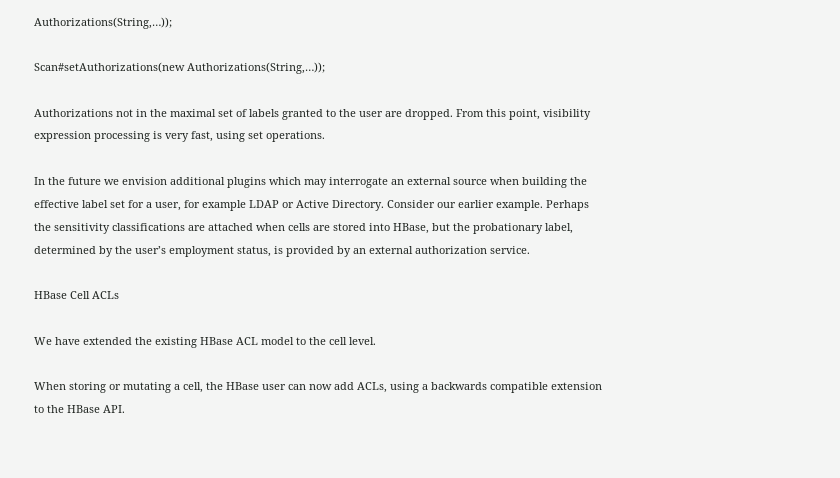Authorizations(String,…));

Scan#setAuthorizations(new Authorizations(String,…));

Authorizations not in the maximal set of labels granted to the user are dropped. From this point, visibility expression processing is very fast, using set operations.

In the future we envision additional plugins which may interrogate an external source when building the effective label set for a user, for example LDAP or Active Directory. Consider our earlier example. Perhaps the sensitivity classifications are attached when cells are stored into HBase, but the probationary label, determined by the user’s employment status, is provided by an external authorization service.

HBase Cell ACLs

We have extended the existing HBase ACL model to the cell level.

When storing or mutating a cell, the HBase user can now add ACLs, using a backwards compatible extension to the HBase API.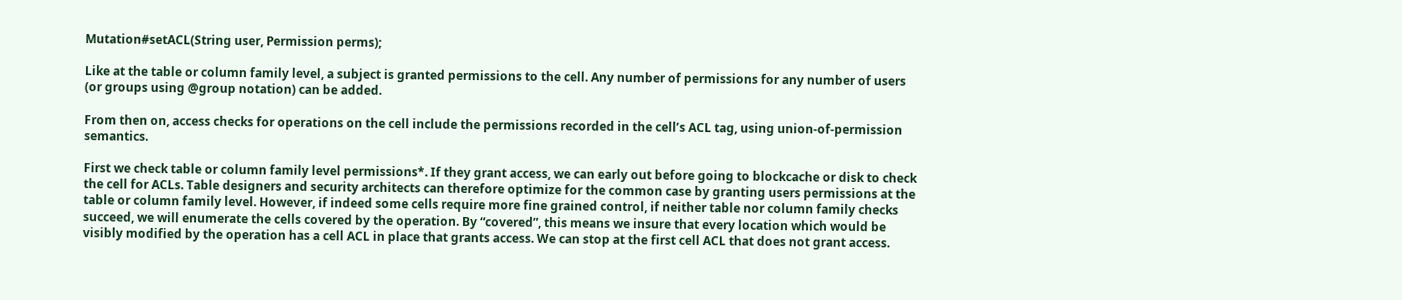Mutation#setACL(String user, Permission perms);

Like at the table or column family level, a subject is granted permissions to the cell. Any number of permissions for any number of users (or groups using @group notation) can be added.

From then on, access checks for operations on the cell include the permissions recorded in the cell’s ACL tag, using union-of-permission semantics.

First we check table or column family level permissions*. If they grant access, we can early out before going to blockcache or disk to check the cell for ACLs. Table designers and security architects can therefore optimize for the common case by granting users permissions at the table or column family level. However, if indeed some cells require more fine grained control, if neither table nor column family checks succeed, we will enumerate the cells covered by the operation. By “covered”, this means we insure that every location which would be visibly modified by the operation has a cell ACL in place that grants access. We can stop at the first cell ACL that does not grant access.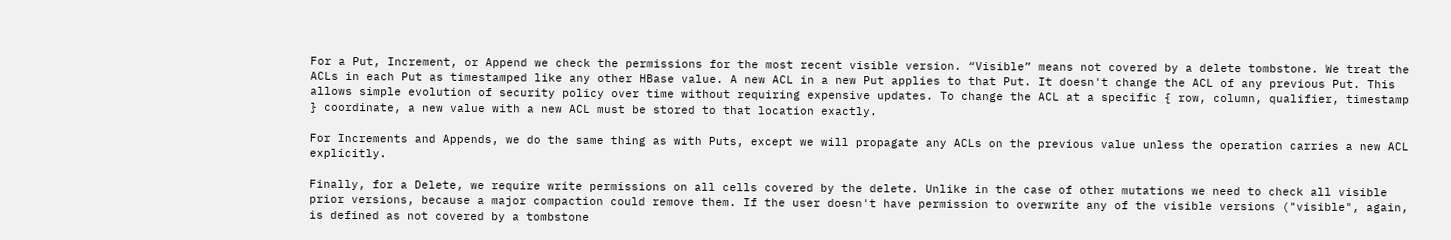For a Put, Increment, or Append we check the permissions for the most recent visible version. “Visible” means not covered by a delete tombstone. We treat the ACLs in each Put as timestamped like any other HBase value. A new ACL in a new Put applies to that Put. It doesn't change the ACL of any previous Put. This allows simple evolution of security policy over time without requiring expensive updates. To change the ACL at a specific { row, column, qualifier, timestamp } coordinate, a new value with a new ACL must be stored to that location exactly.

For Increments and Appends, we do the same thing as with Puts, except we will propagate any ACLs on the previous value unless the operation carries a new ACL explicitly.

Finally, for a Delete, we require write permissions on all cells covered by the delete. Unlike in the case of other mutations we need to check all visible prior versions, because a major compaction could remove them. If the user doesn't have permission to overwrite any of the visible versions ("visible", again, is defined as not covered by a tombstone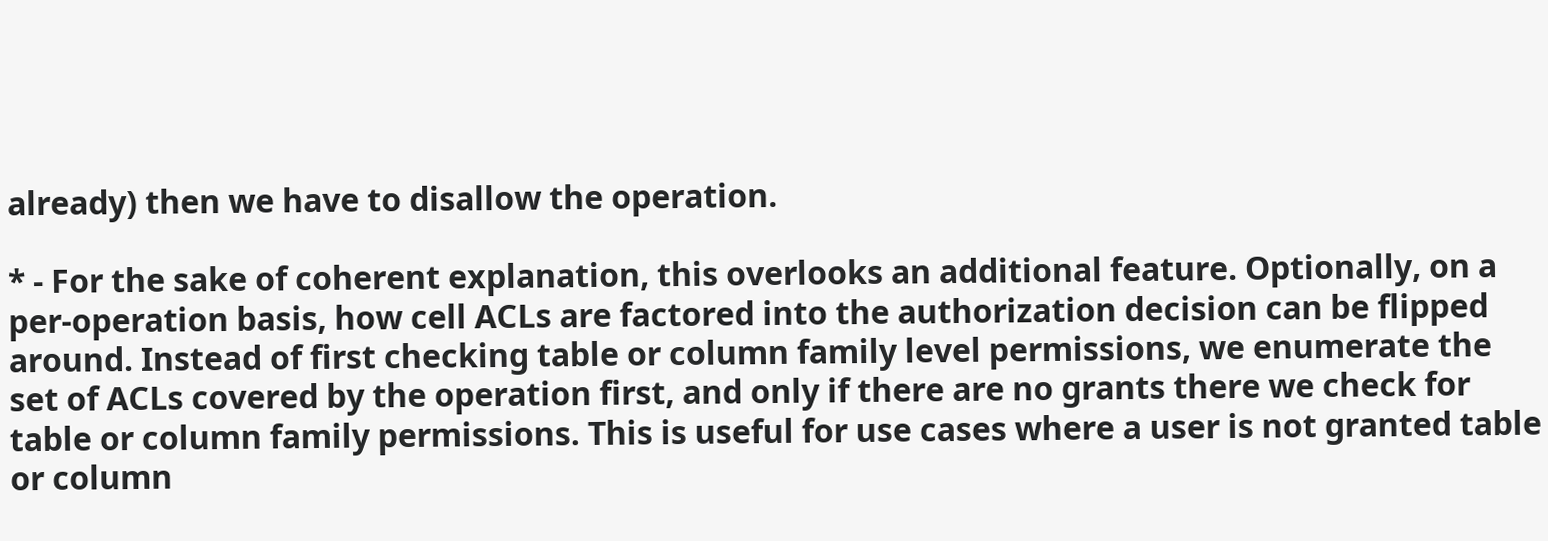already) then we have to disallow the operation.

* - For the sake of coherent explanation, this overlooks an additional feature. Optionally, on a per-operation basis, how cell ACLs are factored into the authorization decision can be flipped around. Instead of first checking table or column family level permissions, we enumerate the set of ACLs covered by the operation first, and only if there are no grants there we check for table or column family permissions. This is useful for use cases where a user is not granted table or column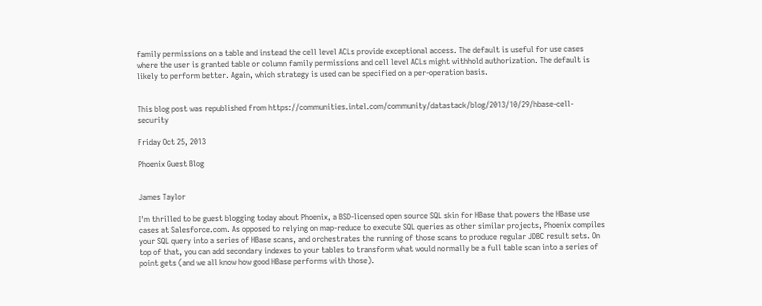family permissions on a table and instead the cell level ACLs provide exceptional access. The default is useful for use cases where the user is granted table or column family permissions and cell level ACLs might withhold authorization. The default is likely to perform better. Again, which strategy is used can be specified on a per-operation basis.


This blog post was republished from https://communities.intel.com/community/datastack/blog/2013/10/29/hbase-cell-security

Friday Oct 25, 2013

Phoenix Guest Blog


James Taylor

I'm thrilled to be guest blogging today about Phoenix, a BSD-licensed open source SQL skin for HBase that powers the HBase use cases at Salesforce.com. As opposed to relying on map-reduce to execute SQL queries as other similar projects, Phoenix compiles your SQL query into a series of HBase scans, and orchestrates the running of those scans to produce regular JDBC result sets. On top of that, you can add secondary indexes to your tables to transform what would normally be a full table scan into a series of point gets (and we all know how good HBase performs with those).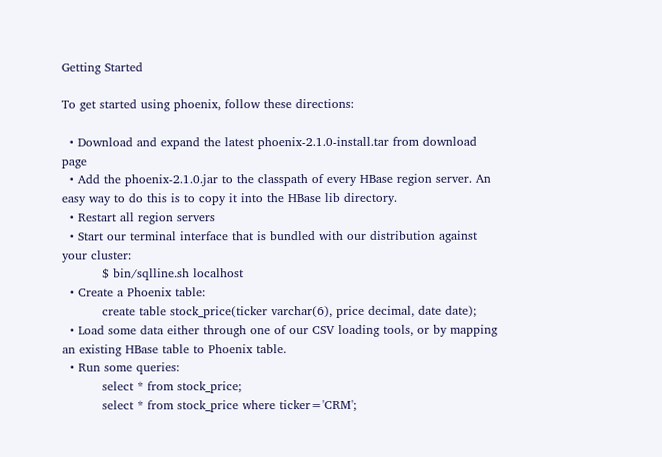Getting Started

To get started using phoenix, follow these directions:

  • Download and expand the latest phoenix-2.1.0-install.tar from download page
  • Add the phoenix-2.1.0.jar to the classpath of every HBase region server. An easy way to do this is to copy it into the HBase lib directory.
  • Restart all region servers
  • Start our terminal interface that is bundled with our distribution against your cluster:
          $ bin/sqlline.sh localhost
  • Create a Phoenix table:
          create table stock_price(ticker varchar(6), price decimal, date date);
  • Load some data either through one of our CSV loading tools, or by mapping an existing HBase table to Phoenix table.
  • Run some queries:
          select * from stock_price;
          select * from stock_price where ticker='CRM';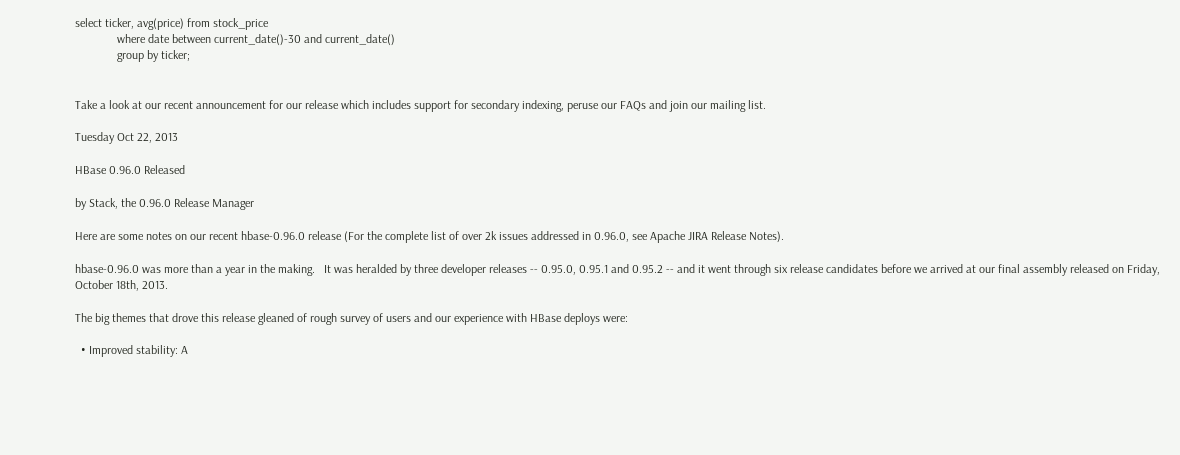select ticker, avg(price) from stock_price
              where date between current_date()-30 and current_date()
              group by ticker;


Take a look at our recent announcement for our release which includes support for secondary indexing, peruse our FAQs and join our mailing list.

Tuesday Oct 22, 2013

HBase 0.96.0 Released

by Stack, the 0.96.0 Release Manager

Here are some notes on our recent hbase-0.96.0 release (For the complete list of over 2k issues addressed in 0.96.0, see Apache JIRA Release Notes).

hbase-0.96.0 was more than a year in the making.   It was heralded by three developer releases -- 0.95.0, 0.95.1 and 0.95.2 -- and it went through six release candidates before we arrived at our final assembly released on Friday, October 18th, 2013.

The big themes that drove this release gleaned of rough survey of users and our experience with HBase deploys were:

  • Improved stability: A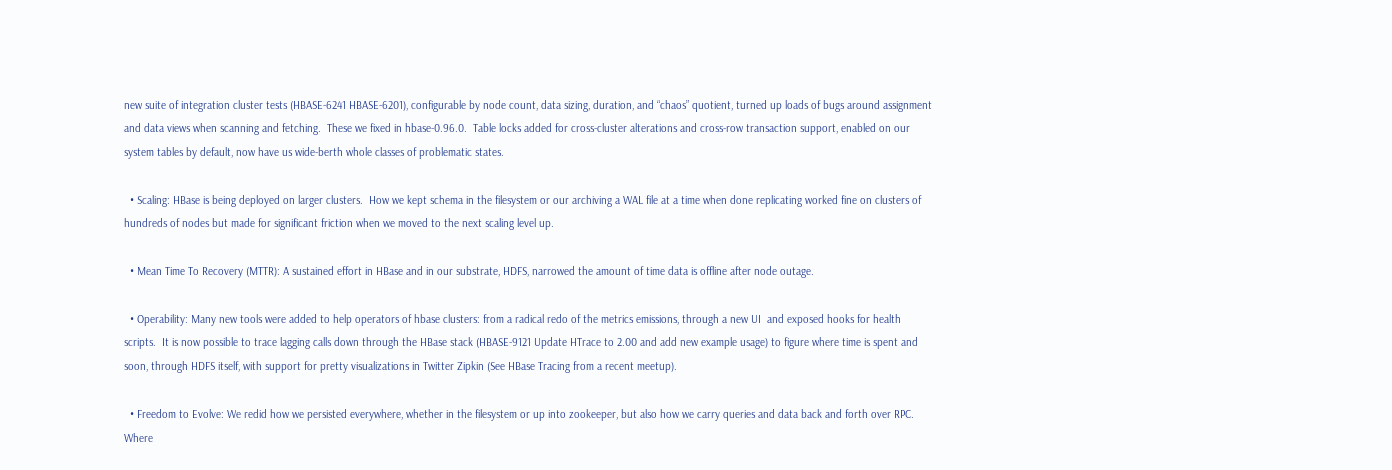new suite of integration cluster tests (HBASE-6241 HBASE-6201), configurable by node count, data sizing, duration, and “chaos” quotient, turned up loads of bugs around assignment and data views when scanning and fetching.  These we fixed in hbase-0.96.0.  Table locks added for cross-cluster alterations and cross-row transaction support, enabled on our system tables by default, now have us wide-berth whole classes of problematic states.

  • Scaling: HBase is being deployed on larger clusters.  How we kept schema in the filesystem or our archiving a WAL file at a time when done replicating worked fine on clusters of hundreds of nodes but made for significant friction when we moved to the next scaling level up.

  • Mean Time To Recovery (MTTR): A sustained effort in HBase and in our substrate, HDFS, narrowed the amount of time data is offline after node outage.

  • Operability: Many new tools were added to help operators of hbase clusters: from a radical redo of the metrics emissions, through a new UI  and exposed hooks for health scripts.  It is now possible to trace lagging calls down through the HBase stack (HBASE-9121 Update HTrace to 2.00 and add new example usage) to figure where time is spent and soon, through HDFS itself, with support for pretty visualizations in Twitter Zipkin (See HBase Tracing from a recent meetup).

  • Freedom to Evolve: We redid how we persisted everywhere, whether in the filesystem or up into zookeeper, but also how we carry queries and data back and forth over RPC.  Where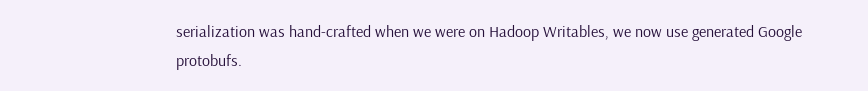serialization was hand-crafted when we were on Hadoop Writables, we now use generated Google protobufs.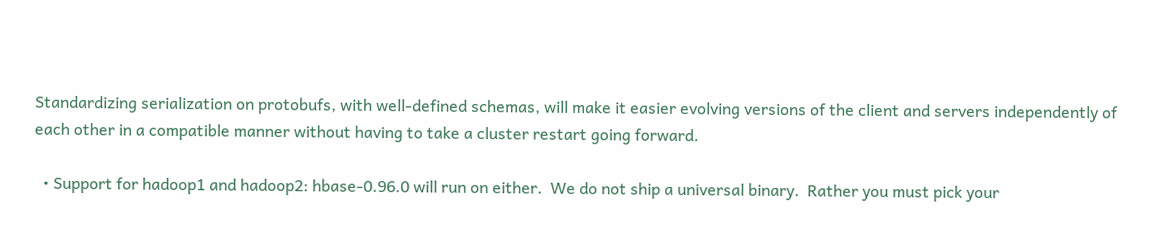Standardizing serialization on protobufs, with well-defined schemas, will make it easier evolving versions of the client and servers independently of each other in a compatible manner without having to take a cluster restart going forward.

  • Support for hadoop1 and hadoop2: hbase-0.96.0 will run on either.  We do not ship a universal binary.  Rather you must pick your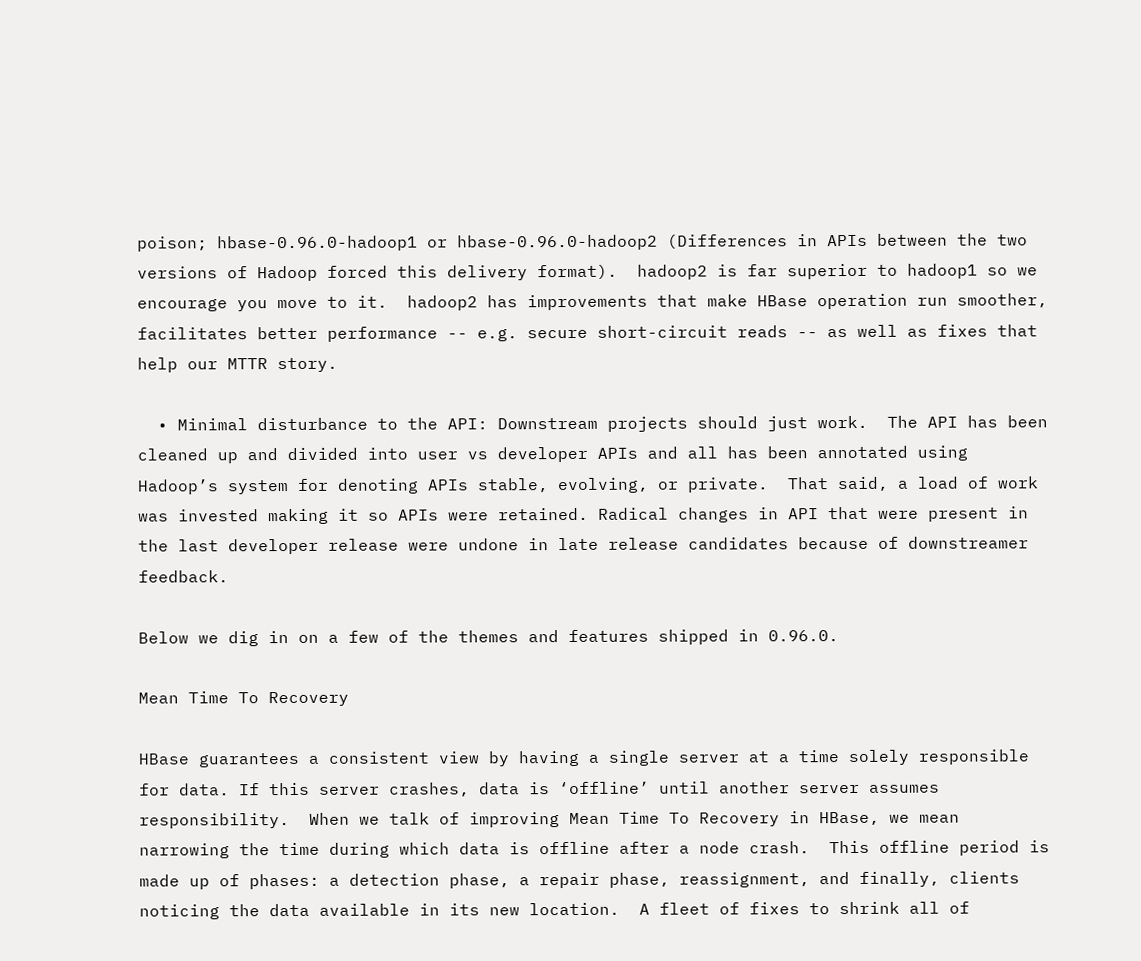poison; hbase-0.96.0-hadoop1 or hbase-0.96.0-hadoop2 (Differences in APIs between the two versions of Hadoop forced this delivery format).  hadoop2 is far superior to hadoop1 so we encourage you move to it.  hadoop2 has improvements that make HBase operation run smoother, facilitates better performance -- e.g. secure short-circuit reads -- as well as fixes that help our MTTR story.

  • Minimal disturbance to the API: Downstream projects should just work.  The API has been cleaned up and divided into user vs developer APIs and all has been annotated using Hadoop’s system for denoting APIs stable, evolving, or private.  That said, a load of work was invested making it so APIs were retained. Radical changes in API that were present in the last developer release were undone in late release candidates because of downstreamer feedback.

Below we dig in on a few of the themes and features shipped in 0.96.0.

Mean Time To Recovery

HBase guarantees a consistent view by having a single server at a time solely responsible for data. If this server crashes, data is ‘offline’ until another server assumes responsibility.  When we talk of improving Mean Time To Recovery in HBase, we mean narrowing the time during which data is offline after a node crash.  This offline period is made up of phases: a detection phase, a repair phase, reassignment, and finally, clients noticing the data available in its new location.  A fleet of fixes to shrink all of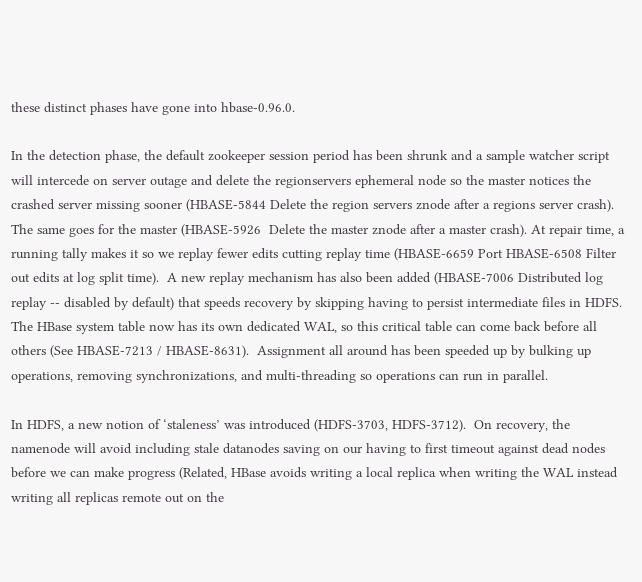these distinct phases have gone into hbase-0.96.0.

In the detection phase, the default zookeeper session period has been shrunk and a sample watcher script will intercede on server outage and delete the regionservers ephemeral node so the master notices the crashed server missing sooner (HBASE-5844 Delete the region servers znode after a regions server crash). The same goes for the master (HBASE-5926  Delete the master znode after a master crash). At repair time, a running tally makes it so we replay fewer edits cutting replay time (HBASE-6659 Port HBASE-6508 Filter out edits at log split time).  A new replay mechanism has also been added (HBASE-7006 Distributed log replay -- disabled by default) that speeds recovery by skipping having to persist intermediate files in HDFS.  The HBase system table now has its own dedicated WAL, so this critical table can come back before all others (See HBASE-7213 / HBASE-8631).  Assignment all around has been speeded up by bulking up operations, removing synchronizations, and multi-threading so operations can run in parallel.

In HDFS, a new notion of ‘staleness’ was introduced (HDFS-3703, HDFS-3712).  On recovery, the namenode will avoid including stale datanodes saving on our having to first timeout against dead nodes before we can make progress (Related, HBase avoids writing a local replica when writing the WAL instead writing all replicas remote out on the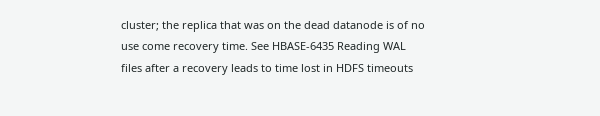cluster; the replica that was on the dead datanode is of no use come recovery time. See HBASE-6435 Reading WAL files after a recovery leads to time lost in HDFS timeouts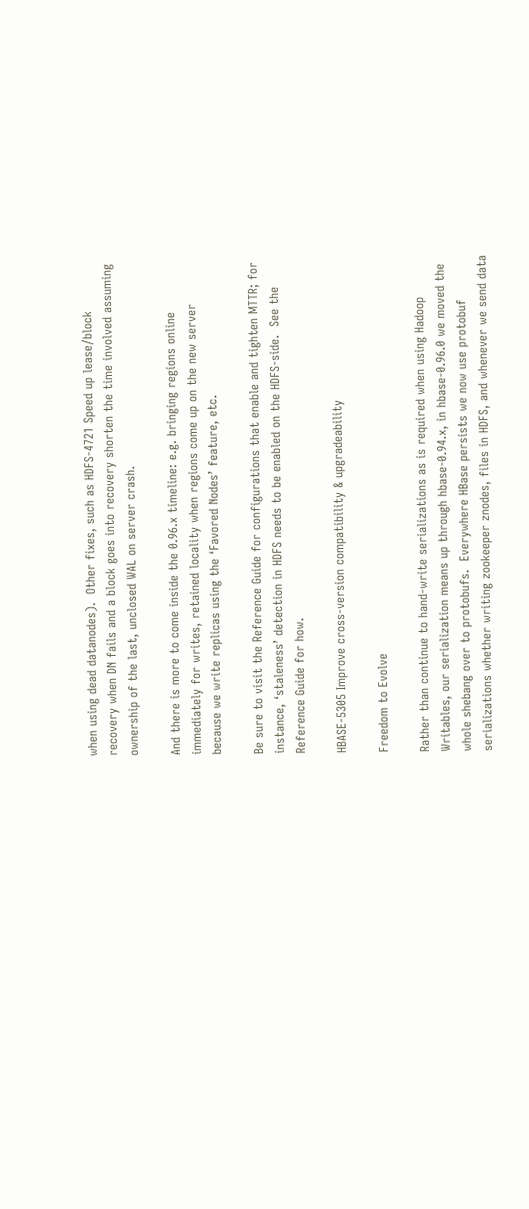when using dead datanodes).  Other fixes, such as HDFS-4721 Speed up lease/block recovery when DN fails and a block goes into recovery shorten the time involved assuming ownership of the last, unclosed WAL on server crash.

And there is more to come inside the 0.96.x timeline: e.g. bringing regions online immediately for writes, retained locality when regions come up on the new server because we write replicas using the ‘Favored Nodes’ feature, etc.

Be sure to visit the Reference Guide for configurations that enable and tighten MTTR; for instance, ‘staleness’ detection in HDFS needs to be enabled on the HDFS-side.  See the Reference Guide for how.

HBASE-5305 Improve cross-version compatibility & upgradeability

Freedom to Evolve

Rather than continue to hand-write serializations as is required when using Hadoop Writables, our serialization means up through hbase-0.94.x, in hbase-0.96.0 we moved the whole shebang over to protobufs.  Everywhere HBase persists we now use protobuf serializations whether writing zookeeper znodes, files in HDFS, and whenever we send data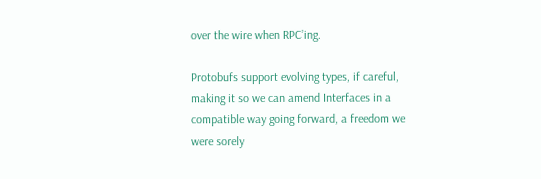over the wire when RPC’ing.

Protobufs support evolving types, if careful, making it so we can amend Interfaces in a compatible way going forward, a freedom we were sorely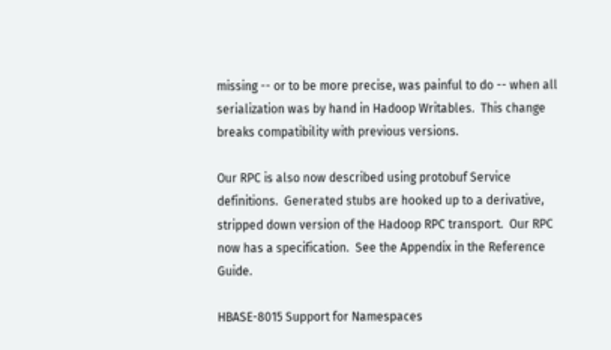missing -- or to be more precise, was painful to do -- when all serialization was by hand in Hadoop Writables.  This change breaks compatibility with previous versions.

Our RPC is also now described using protobuf Service definitions.  Generated stubs are hooked up to a derivative, stripped down version of the Hadoop RPC transport.  Our RPC now has a specification.  See the Appendix in the Reference Guide.

HBASE-8015 Support for Namespaces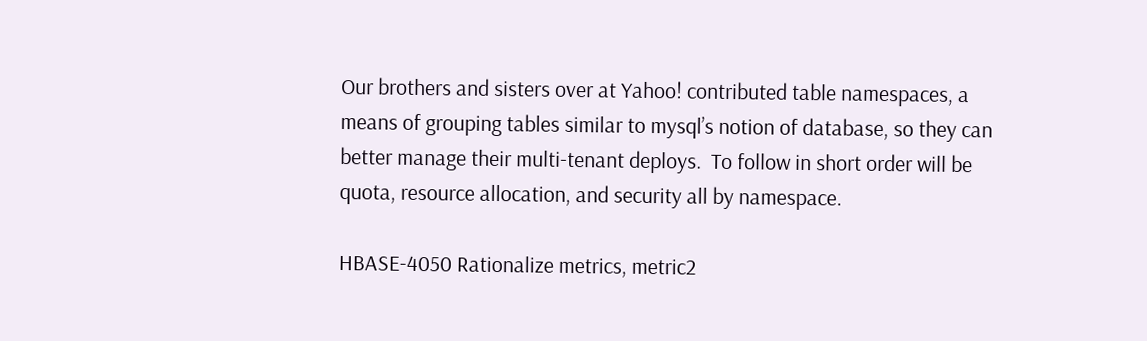Our brothers and sisters over at Yahoo! contributed table namespaces, a means of grouping tables similar to mysql’s notion of database, so they can better manage their multi-tenant deploys.  To follow in short order will be quota, resource allocation, and security all by namespace.

HBASE-4050 Rationalize metrics, metric2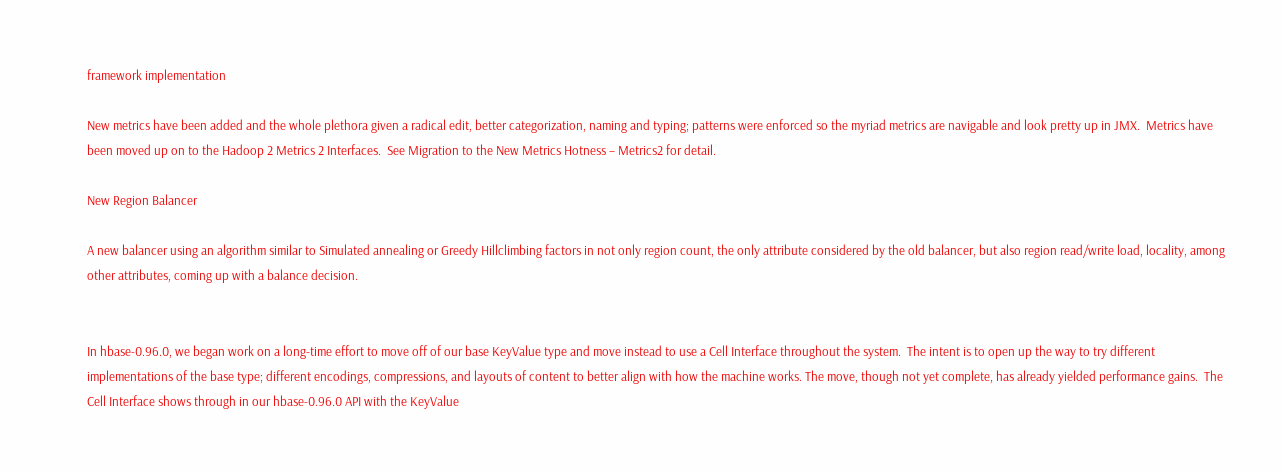framework implementation

New metrics have been added and the whole plethora given a radical edit, better categorization, naming and typing; patterns were enforced so the myriad metrics are navigable and look pretty up in JMX.  Metrics have been moved up on to the Hadoop 2 Metrics 2 Interfaces.  See Migration to the New Metrics Hotness – Metrics2 for detail.

New Region Balancer

A new balancer using an algorithm similar to Simulated annealing or Greedy Hillclimbing factors in not only region count, the only attribute considered by the old balancer, but also region read/write load, locality, among other attributes, coming up with a balance decision.


In hbase-0.96.0, we began work on a long-time effort to move off of our base KeyValue type and move instead to use a Cell Interface throughout the system.  The intent is to open up the way to try different implementations of the base type; different encodings, compressions, and layouts of content to better align with how the machine works. The move, though not yet complete, has already yielded performance gains.  The Cell Interface shows through in our hbase-0.96.0 API with the KeyValue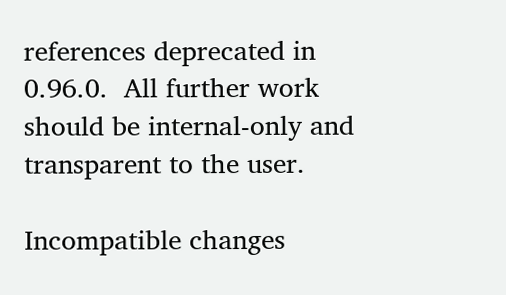references deprecated in 0.96.0.  All further work should be internal-only and transparent to the user.

Incompatible changes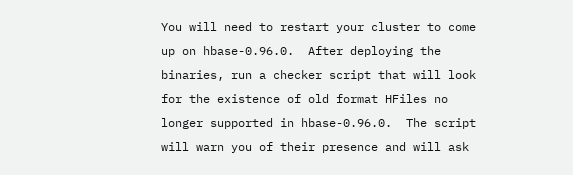You will need to restart your cluster to come up on hbase-0.96.0.  After deploying the binaries, run a checker script that will look for the existence of old format HFiles no longer supported in hbase-0.96.0.  The script will warn you of their presence and will ask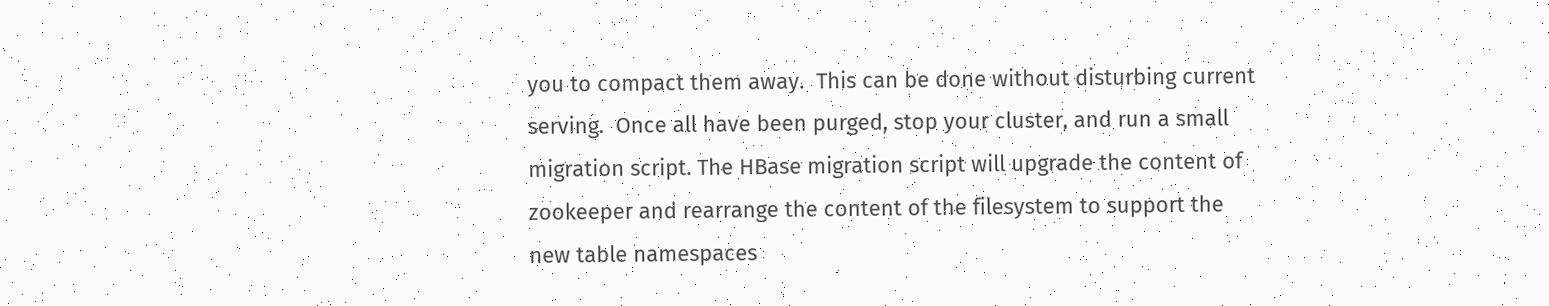you to compact them away.  This can be done without disturbing current serving.  Once all have been purged, stop your cluster, and run a small migration script. The HBase migration script will upgrade the content of zookeeper and rearrange the content of the filesystem to support the new table namespaces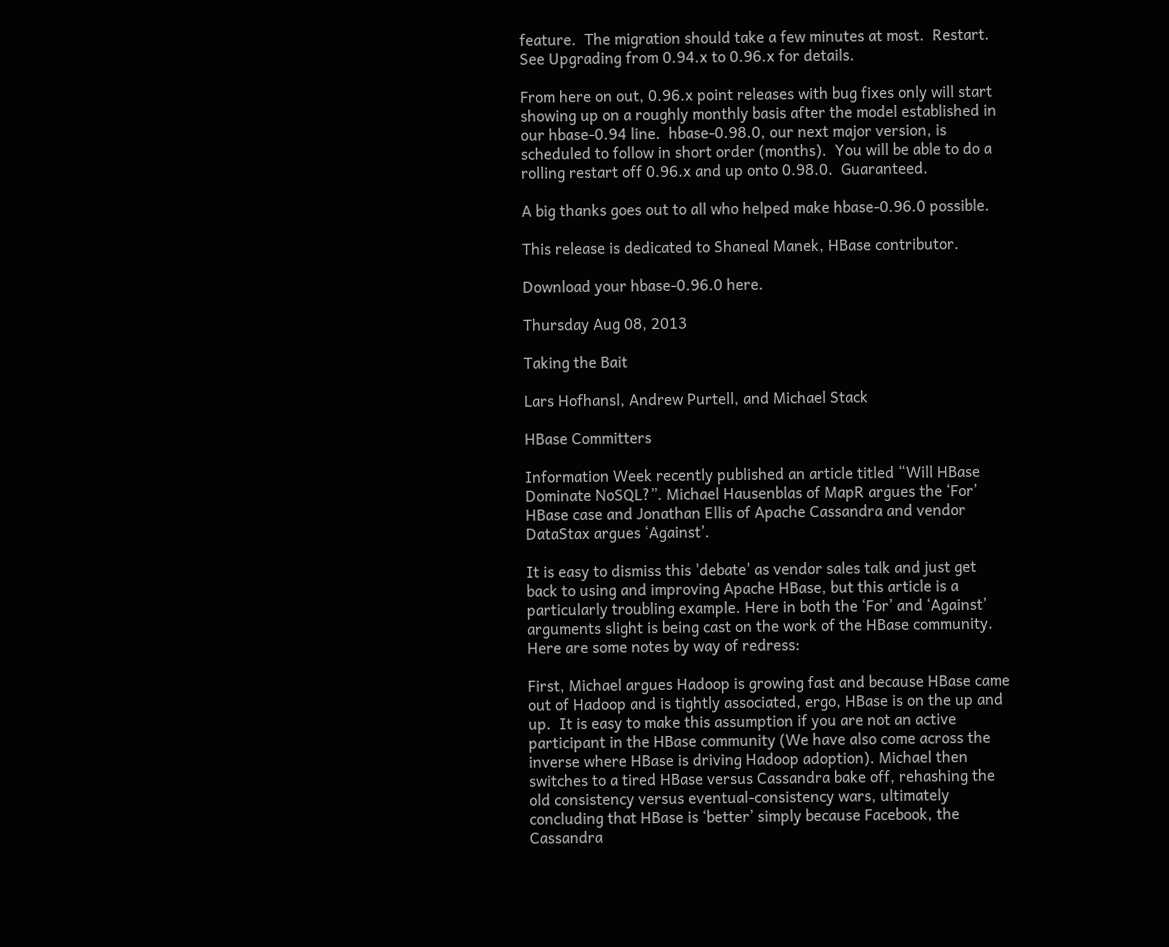feature.  The migration should take a few minutes at most.  Restart.  See Upgrading from 0.94.x to 0.96.x for details.

From here on out, 0.96.x point releases with bug fixes only will start showing up on a roughly monthly basis after the model established in our hbase-0.94 line.  hbase-0.98.0, our next major version, is scheduled to follow in short order (months).  You will be able to do a rolling restart off 0.96.x and up onto 0.98.0.  Guaranteed.

A big thanks goes out to all who helped make hbase-0.96.0 possible.

This release is dedicated to Shaneal Manek, HBase contributor.

Download your hbase-0.96.0 here.

Thursday Aug 08, 2013

Taking the Bait

Lars Hofhansl, Andrew Purtell, and Michael Stack

HBase Committers

Information Week recently published an article titled “Will HBase Dominate NoSQL?”. Michael Hausenblas of MapR argues the ‘For’ HBase case and Jonathan Ellis of Apache Cassandra and vendor DataStax argues ‘Against’.

It is easy to dismiss this 'debate' as vendor sales talk and just get back to using and improving Apache HBase, but this article is a particularly troubling example. Here in both the ‘For’ and ‘Against’ arguments slight is being cast on the work of the HBase community. Here are some notes by way of redress:

First, Michael argues Hadoop is growing fast and because HBase came out of Hadoop and is tightly associated, ergo, HBase is on the up and up.  It is easy to make this assumption if you are not an active participant in the HBase community (We have also come across the inverse where HBase is driving Hadoop adoption). Michael then switches to a tired HBase versus Cassandra bake off, rehashing the old consistency versus eventual-consistency wars, ultimately concluding that HBase is ‘better’ simply because Facebook, the Cassandra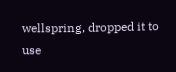wellspring, dropped it to use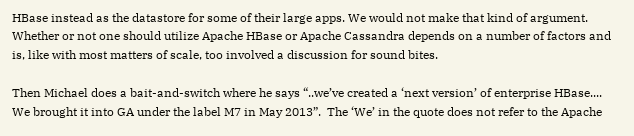HBase instead as the datastore for some of their large apps. We would not make that kind of argument. Whether or not one should utilize Apache HBase or Apache Cassandra depends on a number of factors and is, like with most matters of scale, too involved a discussion for sound bites.

Then Michael does a bait-and-switch where he says “..we’ve created a ‘next version’ of enterprise HBase.... We brought it into GA under the label M7 in May 2013”.  The ‘We’ in the quote does not refer to the Apache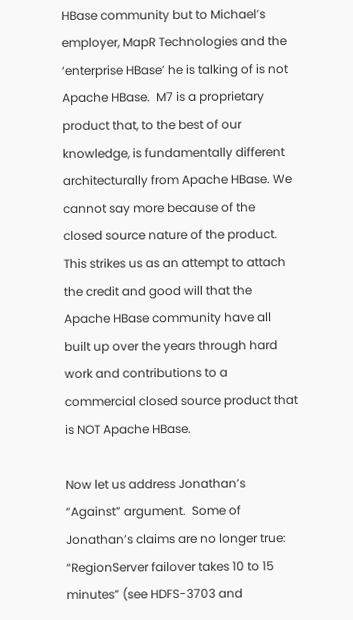HBase community but to Michael’s employer, MapR Technologies and the ‘enterprise HBase’ he is talking of is not Apache HBase.  M7 is a proprietary product that, to the best of our knowledge, is fundamentally different architecturally from Apache HBase. We cannot say more because of the closed source nature of the product. This strikes us as an attempt to attach the credit and good will that the Apache HBase community have all built up over the years through hard work and contributions to a commercial closed source product that is NOT Apache HBase.

Now let us address Jonathan’s “Against” argument.  Some of Jonathan’s claims are no longer true: “RegionServer failover takes 10 to 15 minutes” (see HDFS-3703 and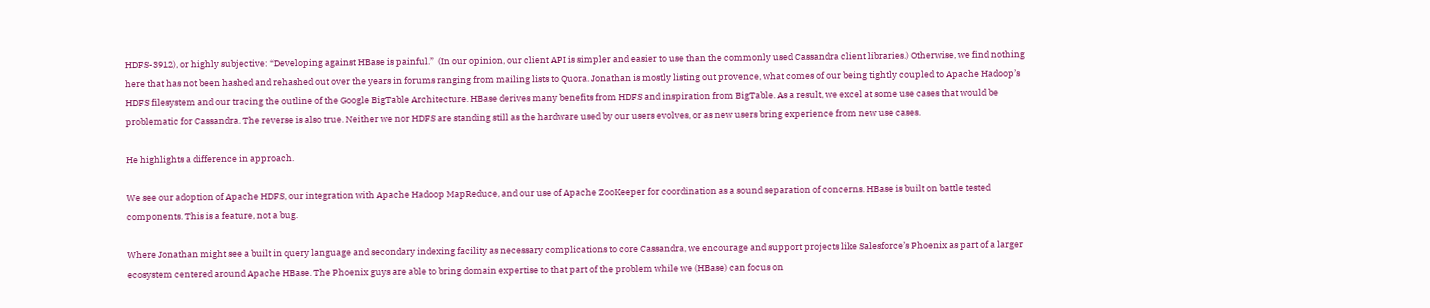HDFS-3912), or highly subjective: “Developing against HBase is painful.”  (In our opinion, our client API is simpler and easier to use than the commonly used Cassandra client libraries.) Otherwise, we find nothing here that has not been hashed and rehashed out over the years in forums ranging from mailing lists to Quora. Jonathan is mostly listing out provence, what comes of our being tightly coupled to Apache Hadoop’s HDFS filesystem and our tracing the outline of the Google BigTable Architecture. HBase derives many benefits from HDFS and inspiration from BigTable. As a result, we excel at some use cases that would be problematic for Cassandra. The reverse is also true. Neither we nor HDFS are standing still as the hardware used by our users evolves, or as new users bring experience from new use cases.

He highlights a difference in approach.

We see our adoption of Apache HDFS, our integration with Apache Hadoop MapReduce, and our use of Apache ZooKeeper for coordination as a sound separation of concerns. HBase is built on battle tested components. This is a feature, not a bug.

Where Jonathan might see a built in query language and secondary indexing facility as necessary complications to core Cassandra, we encourage and support projects like Salesforce’s Phoenix as part of a larger ecosystem centered around Apache HBase. The Phoenix guys are able to bring domain expertise to that part of the problem while we (HBase) can focus on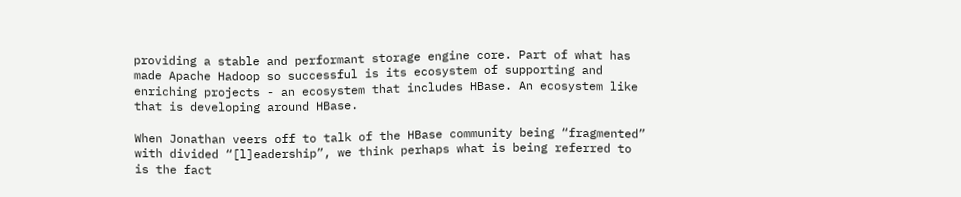providing a stable and performant storage engine core. Part of what has made Apache Hadoop so successful is its ecosystem of supporting and enriching projects - an ecosystem that includes HBase. An ecosystem like that is developing around HBase.

When Jonathan veers off to talk of the HBase community being “fragmented” with divided “[l]eadership”, we think perhaps what is being referred to is the fact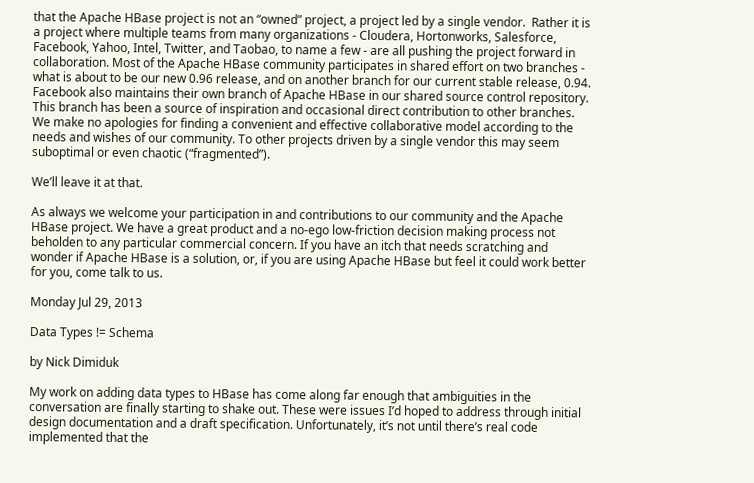that the Apache HBase project is not an “owned” project, a project led by a single vendor.  Rather it is a project where multiple teams from many organizations - Cloudera, Hortonworks, Salesforce, Facebook, Yahoo, Intel, Twitter, and Taobao, to name a few - are all pushing the project forward in collaboration. Most of the Apache HBase community participates in shared effort on two branches - what is about to be our new 0.96 release, and on another branch for our current stable release, 0.94. Facebook also maintains their own branch of Apache HBase in our shared source control repository. This branch has been a source of inspiration and occasional direct contribution to other branches. We make no apologies for finding a convenient and effective collaborative model according to the needs and wishes of our community. To other projects driven by a single vendor this may seem suboptimal or even chaotic (“fragmented”).

We’ll leave it at that.

As always we welcome your participation in and contributions to our community and the Apache HBase project. We have a great product and a no-ego low-friction decision making process not beholden to any particular commercial concern. If you have an itch that needs scratching and wonder if Apache HBase is a solution, or, if you are using Apache HBase but feel it could work better for you, come talk to us.

Monday Jul 29, 2013

Data Types != Schema

by Nick Dimiduk

My work on adding data types to HBase has come along far enough that ambiguities in the conversation are finally starting to shake out. These were issues I’d hoped to address through initial design documentation and a draft specification. Unfortunately, it’s not until there’s real code implemented that the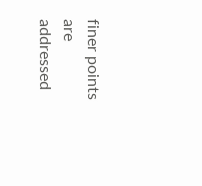finer points are addressed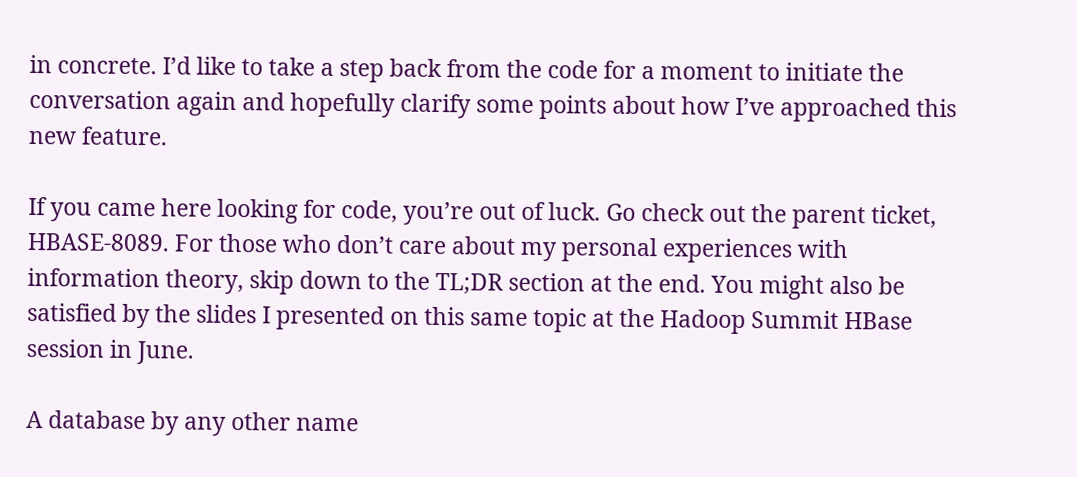in concrete. I’d like to take a step back from the code for a moment to initiate the conversation again and hopefully clarify some points about how I’ve approached this new feature.

If you came here looking for code, you’re out of luck. Go check out the parent ticket, HBASE-8089. For those who don’t care about my personal experiences with information theory, skip down to the TL;DR section at the end. You might also be satisfied by the slides I presented on this same topic at the Hadoop Summit HBase session in June.

A database by any other name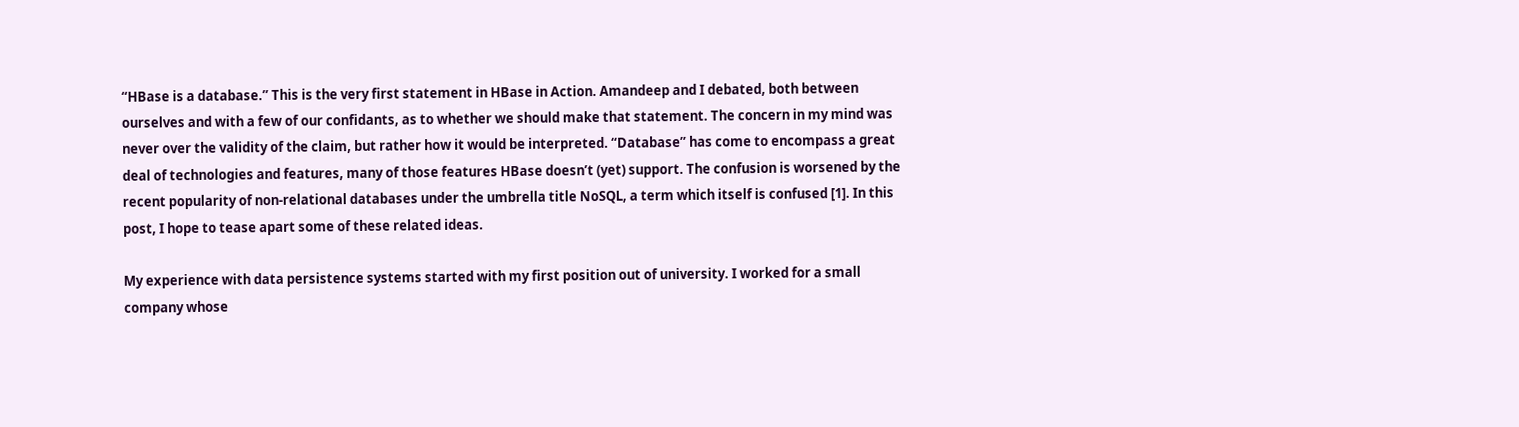“HBase is a database.” This is the very first statement in HBase in Action. Amandeep and I debated, both between ourselves and with a few of our confidants, as to whether we should make that statement. The concern in my mind was never over the validity of the claim, but rather how it would be interpreted. “Database” has come to encompass a great deal of technologies and features, many of those features HBase doesn’t (yet) support. The confusion is worsened by the recent popularity of non-relational databases under the umbrella title NoSQL, a term which itself is confused [1]. In this post, I hope to tease apart some of these related ideas.

My experience with data persistence systems started with my first position out of university. I worked for a small company whose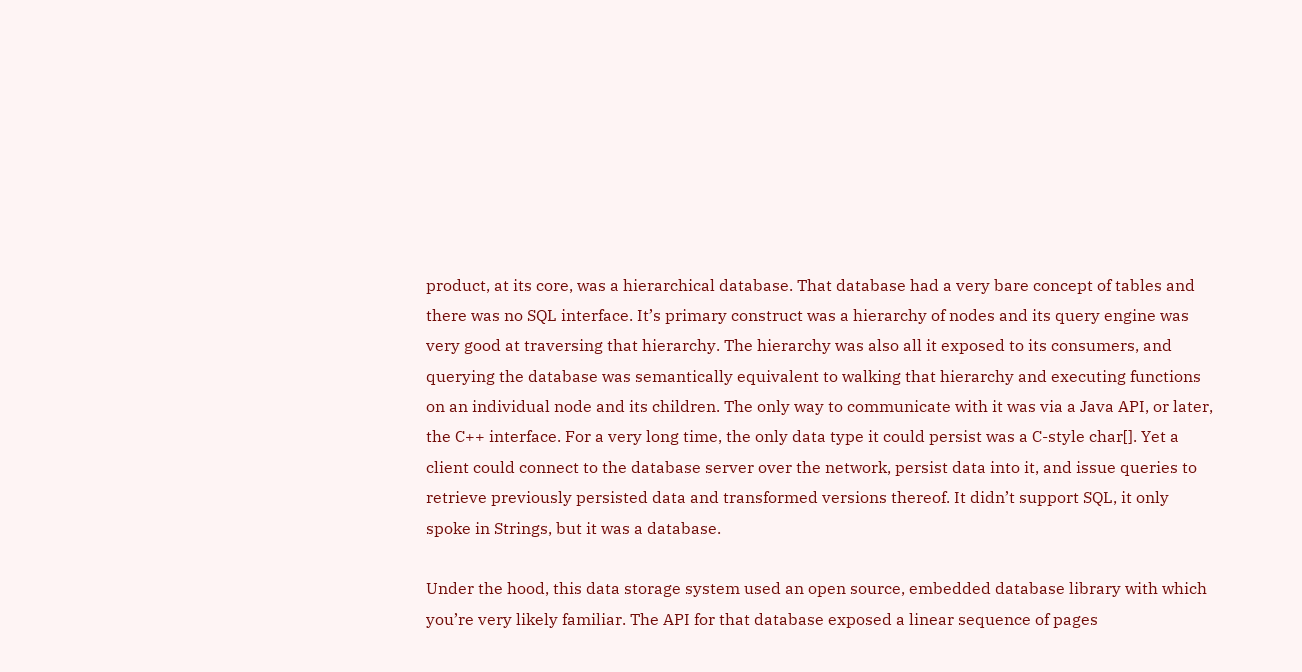product, at its core, was a hierarchical database. That database had a very bare concept of tables and there was no SQL interface. It’s primary construct was a hierarchy of nodes and its query engine was very good at traversing that hierarchy. The hierarchy was also all it exposed to its consumers, and querying the database was semantically equivalent to walking that hierarchy and executing functions on an individual node and its children. The only way to communicate with it was via a Java API, or later, the C++ interface. For a very long time, the only data type it could persist was a C-style char[]. Yet a client could connect to the database server over the network, persist data into it, and issue queries to retrieve previously persisted data and transformed versions thereof. It didn’t support SQL, it only spoke in Strings, but it was a database.

Under the hood, this data storage system used an open source, embedded database library with which you’re very likely familiar. The API for that database exposed a linear sequence of pages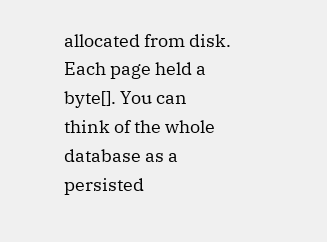allocated from disk. Each page held a byte[]. You can think of the whole database as a persisted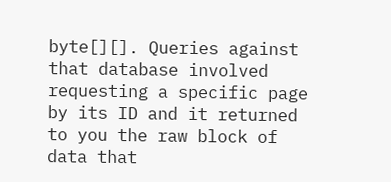byte[][]. Queries against that database involved requesting a specific page by its ID and it returned to you the raw block of data that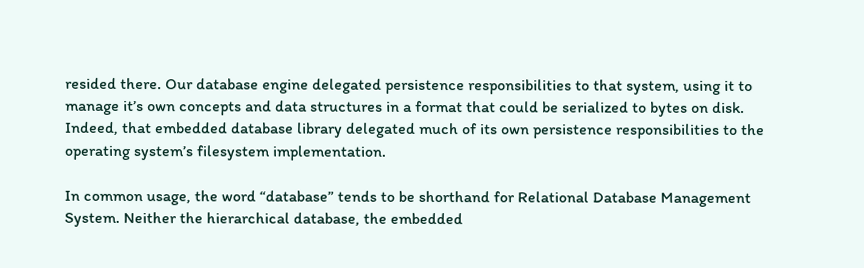resided there. Our database engine delegated persistence responsibilities to that system, using it to manage it’s own concepts and data structures in a format that could be serialized to bytes on disk. Indeed, that embedded database library delegated much of its own persistence responsibilities to the operating system’s filesystem implementation.

In common usage, the word “database” tends to be shorthand for Relational Database Management System. Neither the hierarchical database, the embedded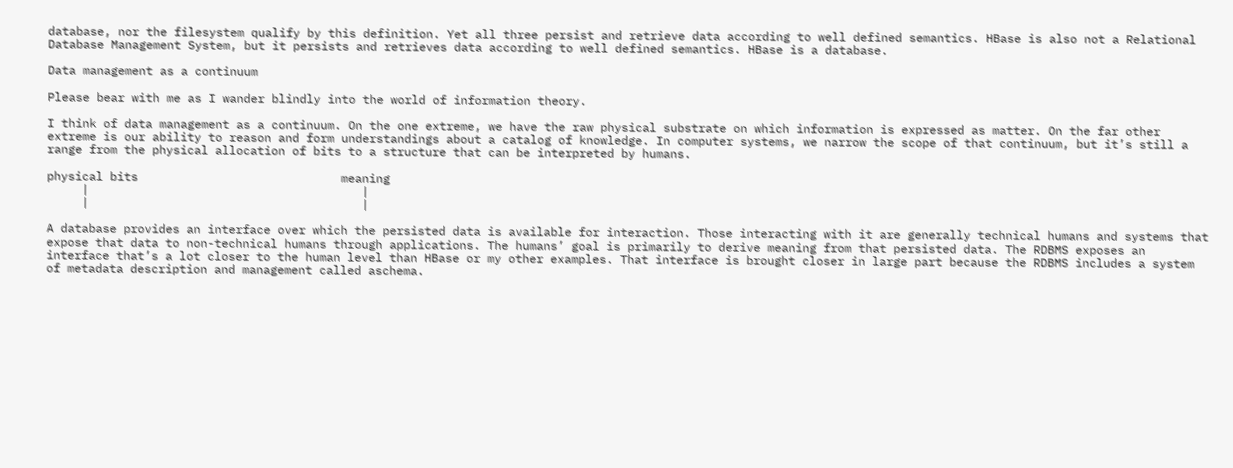database, nor the filesystem qualify by this definition. Yet all three persist and retrieve data according to well defined semantics. HBase is also not a Relational Database Management System, but it persists and retrieves data according to well defined semantics. HBase is a database.

Data management as a continuum

Please bear with me as I wander blindly into the world of information theory.

I think of data management as a continuum. On the one extreme, we have the raw physical substrate on which information is expressed as matter. On the far other extreme is our ability to reason and form understandings about a catalog of knowledge. In computer systems, we narrow the scope of that continuum, but it’s still a range from the physical allocation of bits to a structure that can be interpreted by humans.

physical bits                             meaning
     |                                       |
     |                                       |

A database provides an interface over which the persisted data is available for interaction. Those interacting with it are generally technical humans and systems that expose that data to non-technical humans through applications. The humans’ goal is primarily to derive meaning from that persisted data. The RDBMS exposes an interface that’s a lot closer to the human level than HBase or my other examples. That interface is brought closer in large part because the RDBMS includes a system of metadata description and management called aschema.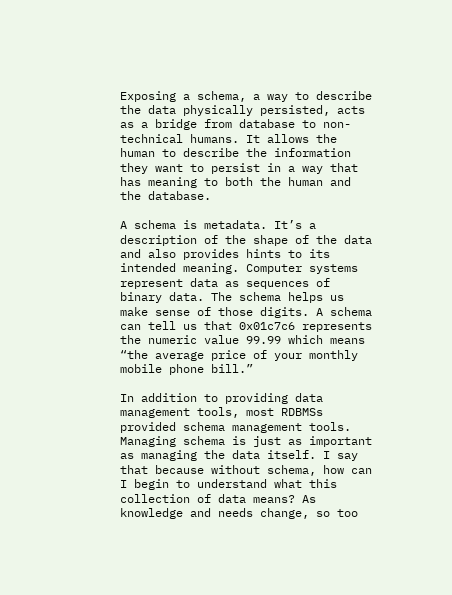Exposing a schema, a way to describe the data physically persisted, acts as a bridge from database to non-technical humans. It allows the human to describe the information they want to persist in a way that has meaning to both the human and the database.

A schema is metadata. It’s a description of the shape of the data and also provides hints to its intended meaning. Computer systems represent data as sequences of binary data. The schema helps us make sense of those digits. A schema can tell us that 0x01c7c6 represents the numeric value 99.99 which means “the average price of your monthly mobile phone bill.”

In addition to providing data management tools, most RDBMSs provided schema management tools. Managing schema is just as important as managing the data itself. I say that because without schema, how can I begin to understand what this collection of data means? As knowledge and needs change, so too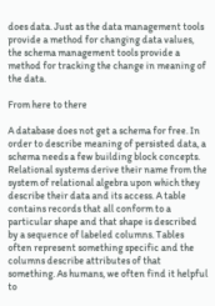does data. Just as the data management tools provide a method for changing data values, the schema management tools provide a method for tracking the change in meaning of the data.

From here to there

A database does not get a schema for free. In order to describe meaning of persisted data, a schema needs a few building block concepts. Relational systems derive their name from the system of relational algebra upon which they describe their data and its access. A table contains records that all conform to a particular shape and that shape is described by a sequence of labeled columns. Tables often represent something specific and the columns describe attributes of that something. As humans, we often find it helpful to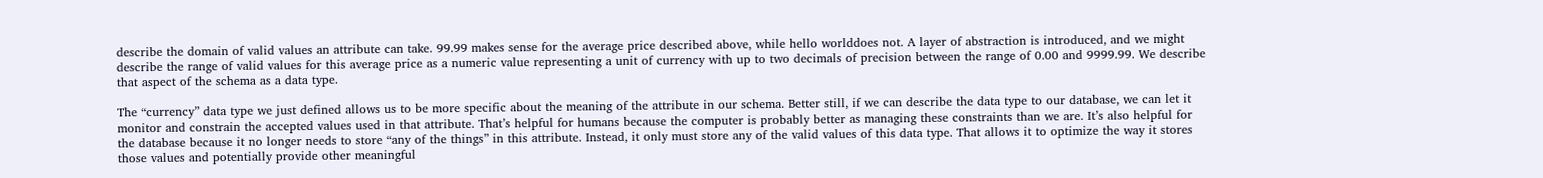describe the domain of valid values an attribute can take. 99.99 makes sense for the average price described above, while hello worlddoes not. A layer of abstraction is introduced, and we might describe the range of valid values for this average price as a numeric value representing a unit of currency with up to two decimals of precision between the range of 0.00 and 9999.99. We describe that aspect of the schema as a data type.

The “currency” data type we just defined allows us to be more specific about the meaning of the attribute in our schema. Better still, if we can describe the data type to our database, we can let it monitor and constrain the accepted values used in that attribute. That’s helpful for humans because the computer is probably better as managing these constraints than we are. It’s also helpful for the database because it no longer needs to store “any of the things” in this attribute. Instead, it only must store any of the valid values of this data type. That allows it to optimize the way it stores those values and potentially provide other meaningful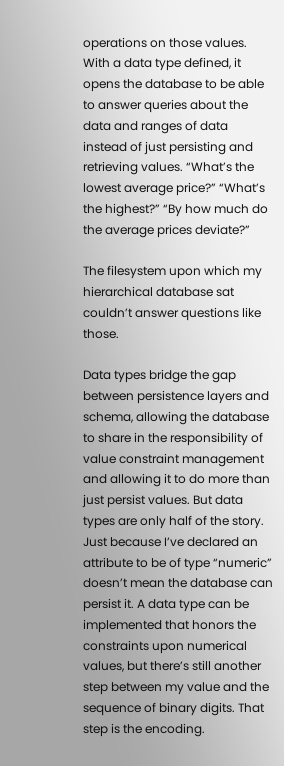operations on those values. With a data type defined, it opens the database to be able to answer queries about the data and ranges of data instead of just persisting and retrieving values. “What’s the lowest average price?” “What’s the highest?” “By how much do the average prices deviate?”

The filesystem upon which my hierarchical database sat couldn’t answer questions like those.

Data types bridge the gap between persistence layers and schema, allowing the database to share in the responsibility of value constraint management and allowing it to do more than just persist values. But data types are only half of the story. Just because I’ve declared an attribute to be of type “numeric” doesn’t mean the database can persist it. A data type can be implemented that honors the constraints upon numerical values, but there’s still another step between my value and the sequence of binary digits. That step is the encoding.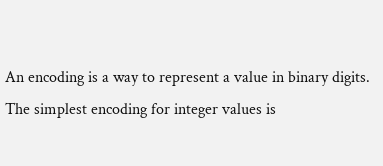An encoding is a way to represent a value in binary digits. The simplest encoding for integer values is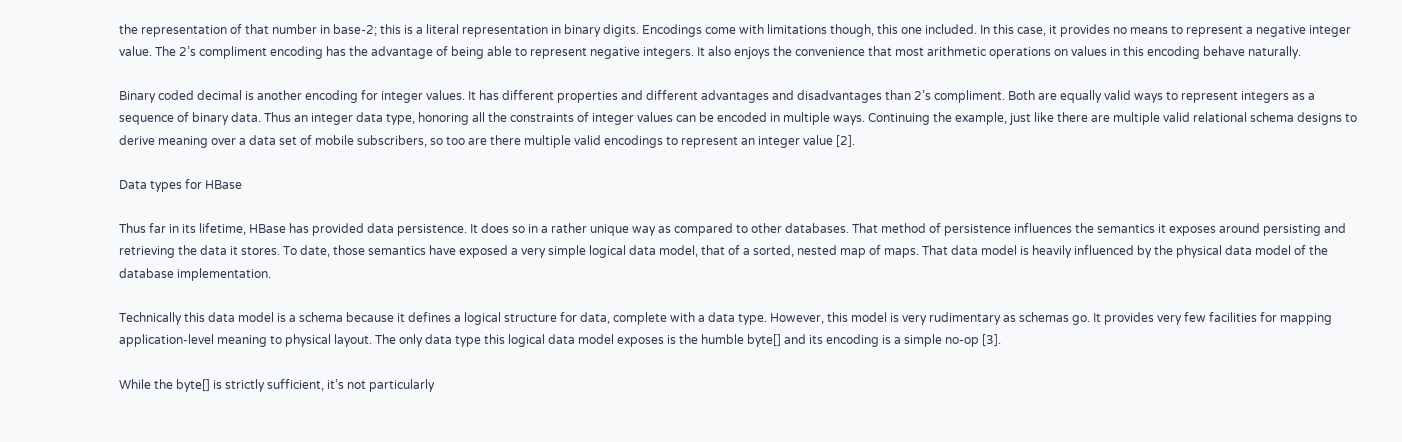the representation of that number in base-2; this is a literal representation in binary digits. Encodings come with limitations though, this one included. In this case, it provides no means to represent a negative integer value. The 2’s compliment encoding has the advantage of being able to represent negative integers. It also enjoys the convenience that most arithmetic operations on values in this encoding behave naturally.

Binary coded decimal is another encoding for integer values. It has different properties and different advantages and disadvantages than 2’s compliment. Both are equally valid ways to represent integers as a sequence of binary data. Thus an integer data type, honoring all the constraints of integer values can be encoded in multiple ways. Continuing the example, just like there are multiple valid relational schema designs to derive meaning over a data set of mobile subscribers, so too are there multiple valid encodings to represent an integer value [2].

Data types for HBase

Thus far in its lifetime, HBase has provided data persistence. It does so in a rather unique way as compared to other databases. That method of persistence influences the semantics it exposes around persisting and retrieving the data it stores. To date, those semantics have exposed a very simple logical data model, that of a sorted, nested map of maps. That data model is heavily influenced by the physical data model of the database implementation.

Technically this data model is a schema because it defines a logical structure for data, complete with a data type. However, this model is very rudimentary as schemas go. It provides very few facilities for mapping application-level meaning to physical layout. The only data type this logical data model exposes is the humble byte[] and its encoding is a simple no-op [3].

While the byte[] is strictly sufficient, it’s not particularly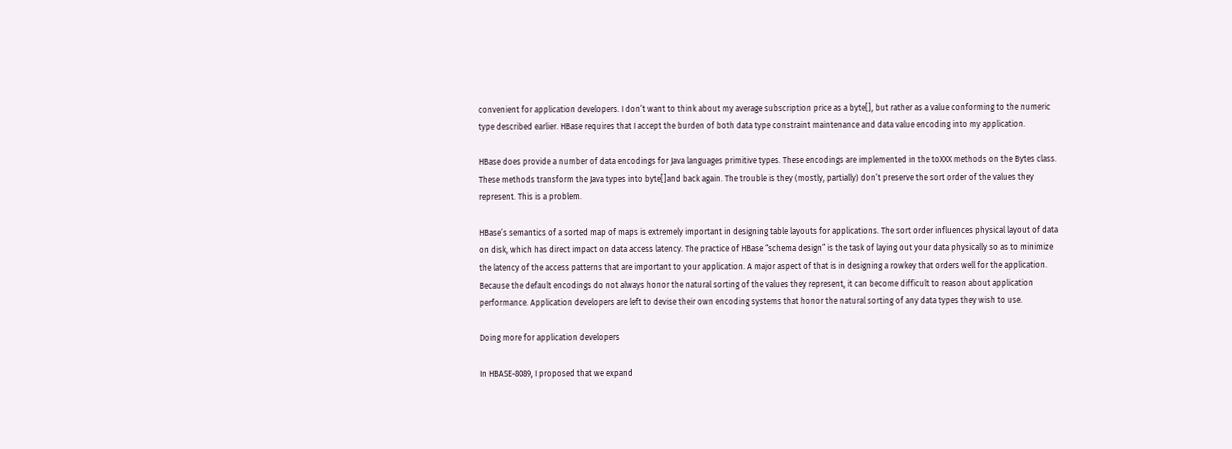convenient for application developers. I don’t want to think about my average subscription price as a byte[], but rather as a value conforming to the numeric type described earlier. HBase requires that I accept the burden of both data type constraint maintenance and data value encoding into my application.

HBase does provide a number of data encodings for Java languages primitive types. These encodings are implemented in the toXXX methods on the Bytes class. These methods transform the Java types into byte[]and back again. The trouble is they (mostly, partially) don’t preserve the sort order of the values they represent. This is a problem.

HBase’s semantics of a sorted map of maps is extremely important in designing table layouts for applications. The sort order influences physical layout of data on disk, which has direct impact on data access latency. The practice of HBase “schema design” is the task of laying out your data physically so as to minimize the latency of the access patterns that are important to your application. A major aspect of that is in designing a rowkey that orders well for the application. Because the default encodings do not always honor the natural sorting of the values they represent, it can become difficult to reason about application performance. Application developers are left to devise their own encoding systems that honor the natural sorting of any data types they wish to use.

Doing more for application developers

In HBASE-8089, I proposed that we expand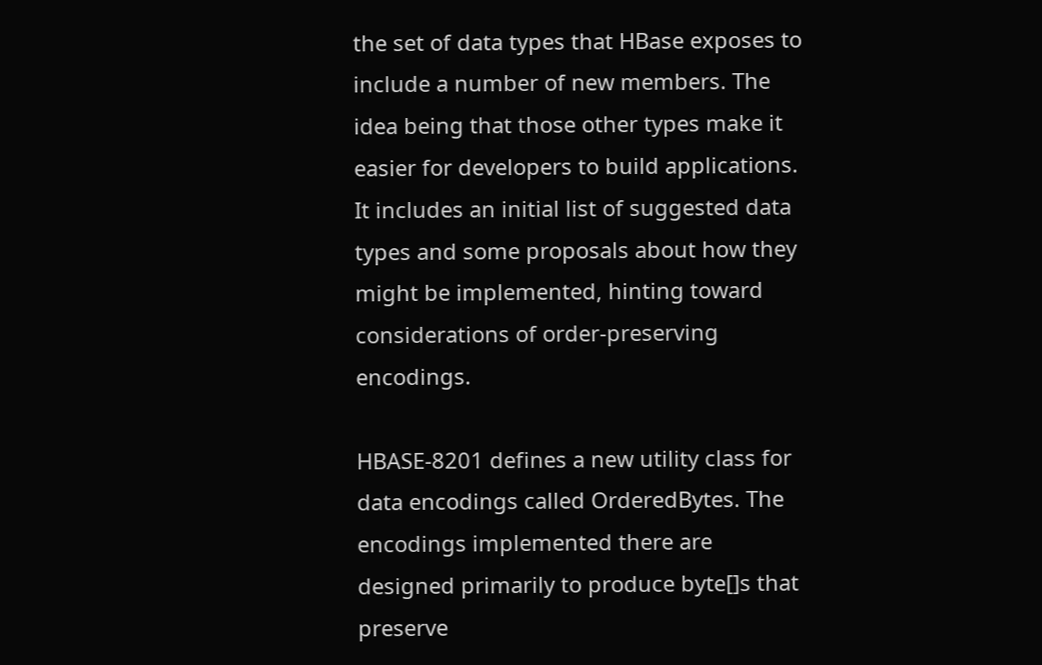the set of data types that HBase exposes to include a number of new members. The idea being that those other types make it easier for developers to build applications. It includes an initial list of suggested data types and some proposals about how they might be implemented, hinting toward considerations of order-preserving encodings.

HBASE-8201 defines a new utility class for data encodings called OrderedBytes. The encodings implemented there are designed primarily to produce byte[]s that preserve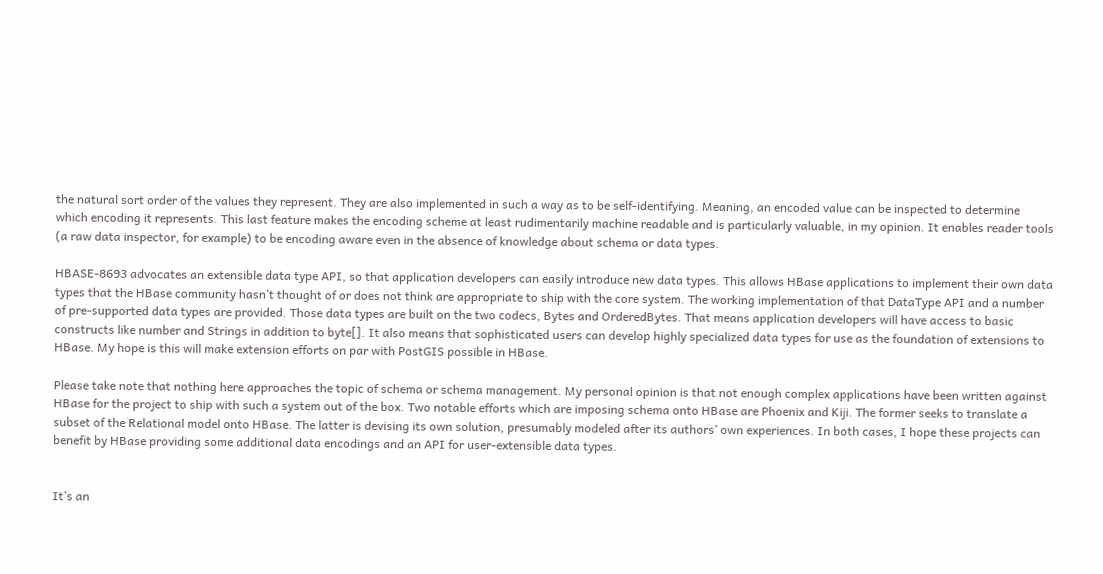the natural sort order of the values they represent. They are also implemented in such a way as to be self-identifying. Meaning, an encoded value can be inspected to determine which encoding it represents. This last feature makes the encoding scheme at least rudimentarily machine readable and is particularly valuable, in my opinion. It enables reader tools (a raw data inspector, for example) to be encoding aware even in the absence of knowledge about schema or data types.

HBASE-8693 advocates an extensible data type API, so that application developers can easily introduce new data types. This allows HBase applications to implement their own data types that the HBase community hasn’t thought of or does not think are appropriate to ship with the core system. The working implementation of that DataType API and a number of pre-supported data types are provided. Those data types are built on the two codecs, Bytes and OrderedBytes. That means application developers will have access to basic constructs like number and Strings in addition to byte[]. It also means that sophisticated users can develop highly specialized data types for use as the foundation of extensions to HBase. My hope is this will make extension efforts on par with PostGIS possible in HBase.

Please take note that nothing here approaches the topic of schema or schema management. My personal opinion is that not enough complex applications have been written against HBase for the project to ship with such a system out of the box. Two notable efforts which are imposing schema onto HBase are Phoenix and Kiji. The former seeks to translate a subset of the Relational model onto HBase. The latter is devising its own solution, presumably modeled after its authors’ own experiences. In both cases, I hope these projects can benefit by HBase providing some additional data encodings and an API for user-extensible data types.


It’s an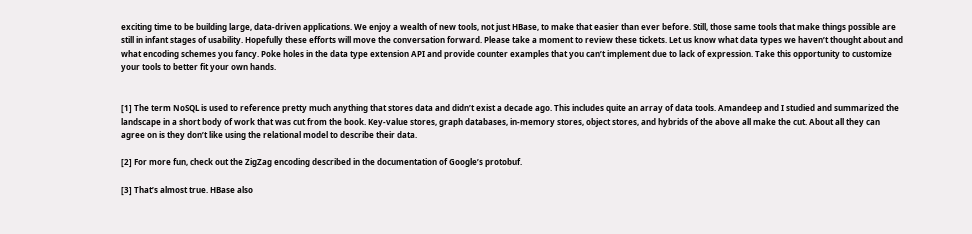exciting time to be building large, data-driven applications. We enjoy a wealth of new tools, not just HBase, to make that easier than ever before. Still, those same tools that make things possible are still in infant stages of usability. Hopefully these efforts will move the conversation forward. Please take a moment to review these tickets. Let us know what data types we haven’t thought about and what encoding schemes you fancy. Poke holes in the data type extension API and provide counter examples that you can’t implement due to lack of expression. Take this opportunity to customize your tools to better fit your own hands.


[1] The term NoSQL is used to reference pretty much anything that stores data and didn’t exist a decade ago. This includes quite an array of data tools. Amandeep and I studied and summarized the landscape in a short body of work that was cut from the book. Key-value stores, graph databases, in-memory stores, object stores, and hybrids of the above all make the cut. About all they can agree on is they don’t like using the relational model to describe their data.

[2] For more fun, check out the ZigZag encoding described in the documentation of Google’s protobuf.

[3] That’s almost true. HBase also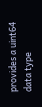provides a uint64 data type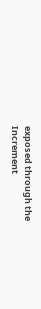exposed through the Increment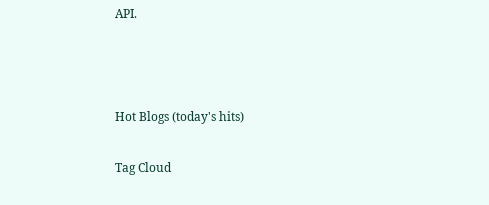API.



Hot Blogs (today's hits)

Tag Cloud